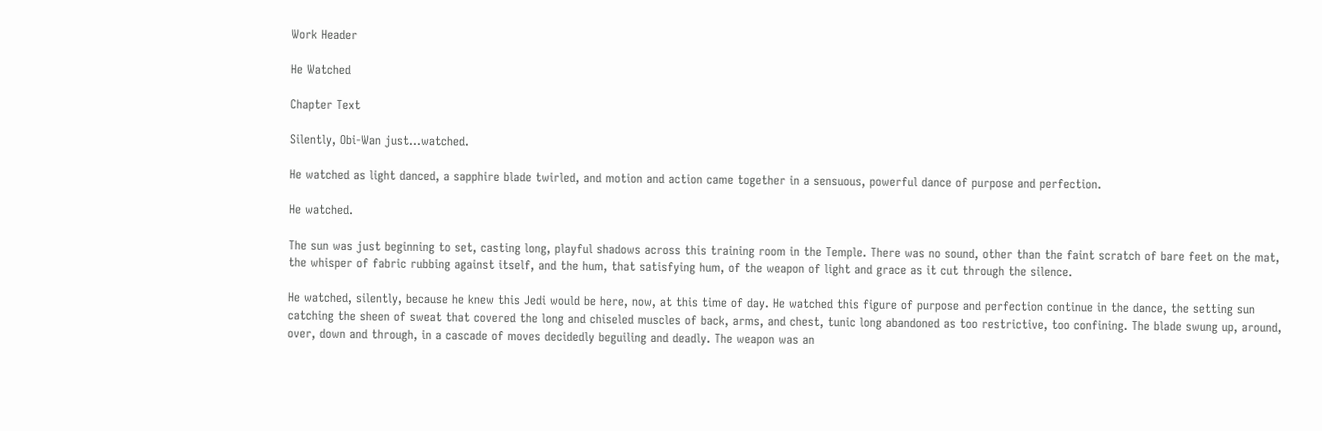Work Header

He Watched

Chapter Text

Silently, Obi-Wan just...watched.

He watched as light danced, a sapphire blade twirled, and motion and action came together in a sensuous, powerful dance of purpose and perfection.

He watched.

The sun was just beginning to set, casting long, playful shadows across this training room in the Temple. There was no sound, other than the faint scratch of bare feet on the mat, the whisper of fabric rubbing against itself, and the hum, that satisfying hum, of the weapon of light and grace as it cut through the silence.

He watched, silently, because he knew this Jedi would be here, now, at this time of day. He watched this figure of purpose and perfection continue in the dance, the setting sun catching the sheen of sweat that covered the long and chiseled muscles of back, arms, and chest, tunic long abandoned as too restrictive, too confining. The blade swung up, around, over, down and through, in a cascade of moves decidedly beguiling and deadly. The weapon was an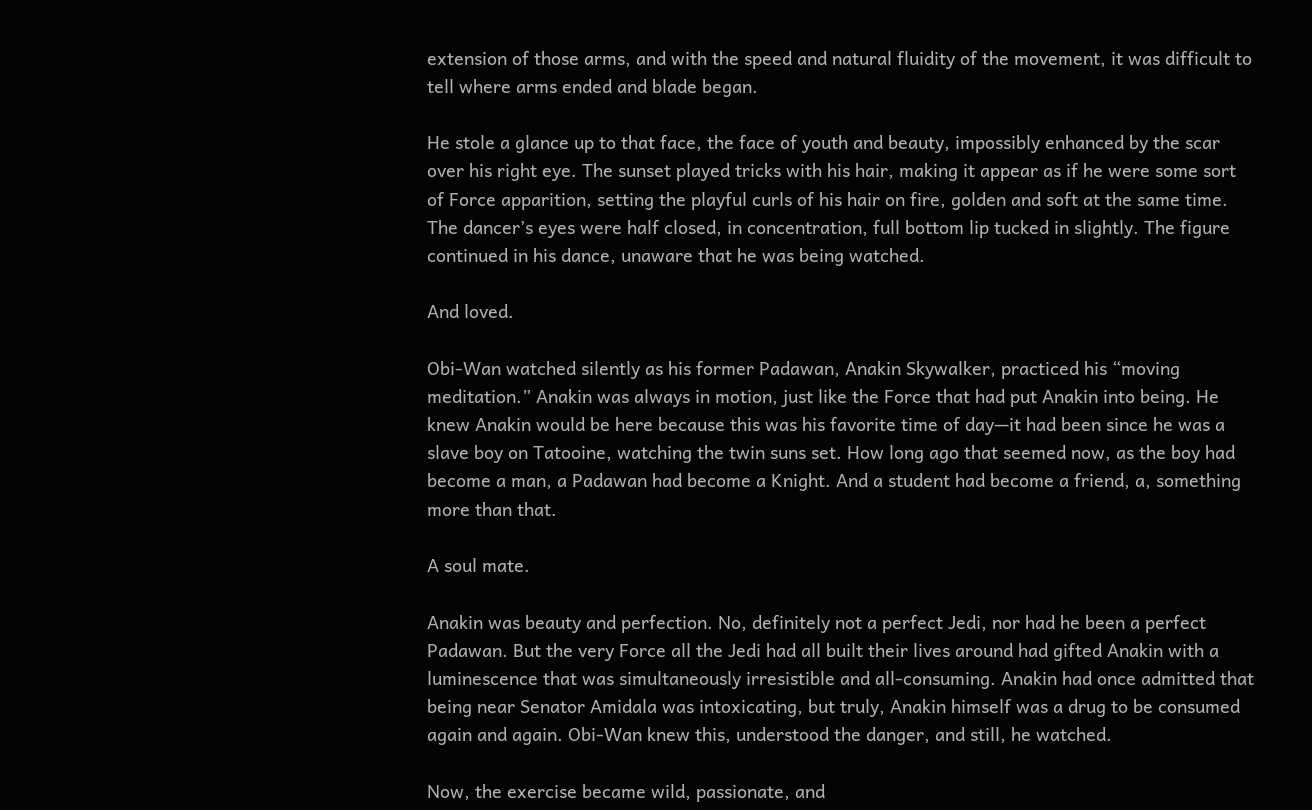extension of those arms, and with the speed and natural fluidity of the movement, it was difficult to tell where arms ended and blade began.

He stole a glance up to that face, the face of youth and beauty, impossibly enhanced by the scar over his right eye. The sunset played tricks with his hair, making it appear as if he were some sort of Force apparition, setting the playful curls of his hair on fire, golden and soft at the same time. The dancer’s eyes were half closed, in concentration, full bottom lip tucked in slightly. The figure continued in his dance, unaware that he was being watched.

And loved.

Obi-Wan watched silently as his former Padawan, Anakin Skywalker, practiced his “moving meditation.” Anakin was always in motion, just like the Force that had put Anakin into being. He knew Anakin would be here because this was his favorite time of day—it had been since he was a slave boy on Tatooine, watching the twin suns set. How long ago that seemed now, as the boy had become a man, a Padawan had become a Knight. And a student had become a friend, a, something more than that.

A soul mate.

Anakin was beauty and perfection. No, definitely not a perfect Jedi, nor had he been a perfect Padawan. But the very Force all the Jedi had all built their lives around had gifted Anakin with a luminescence that was simultaneously irresistible and all-consuming. Anakin had once admitted that being near Senator Amidala was intoxicating, but truly, Anakin himself was a drug to be consumed again and again. Obi-Wan knew this, understood the danger, and still, he watched.

Now, the exercise became wild, passionate, and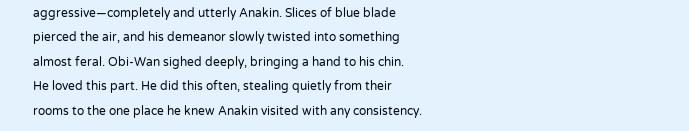aggressive—completely and utterly Anakin. Slices of blue blade pierced the air, and his demeanor slowly twisted into something almost feral. Obi-Wan sighed deeply, bringing a hand to his chin. He loved this part. He did this often, stealing quietly from their rooms to the one place he knew Anakin visited with any consistency.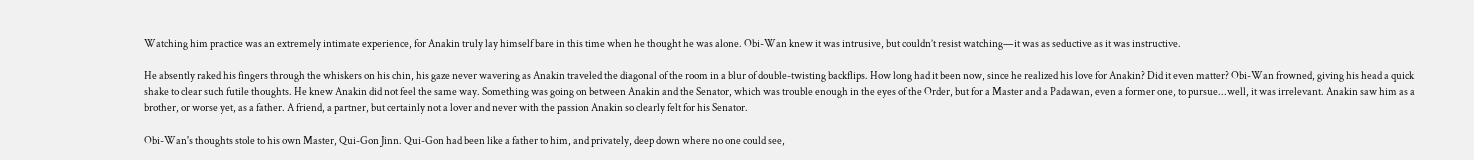Watching him practice was an extremely intimate experience, for Anakin truly lay himself bare in this time when he thought he was alone. Obi-Wan knew it was intrusive, but couldn’t resist watching—it was as seductive as it was instructive.

He absently raked his fingers through the whiskers on his chin, his gaze never wavering as Anakin traveled the diagonal of the room in a blur of double-twisting backflips. How long had it been now, since he realized his love for Anakin? Did it even matter? Obi-Wan frowned, giving his head a quick shake to clear such futile thoughts. He knew Anakin did not feel the same way. Something was going on between Anakin and the Senator, which was trouble enough in the eyes of the Order, but for a Master and a Padawan, even a former one, to pursue...well, it was irrelevant. Anakin saw him as a brother, or worse yet, as a father. A friend, a partner, but certainly not a lover and never with the passion Anakin so clearly felt for his Senator.

Obi-Wan's thoughts stole to his own Master, Qui-Gon Jinn. Qui-Gon had been like a father to him, and privately, deep down where no one could see,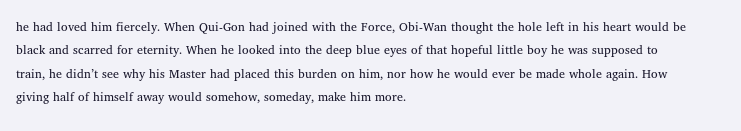he had loved him fiercely. When Qui-Gon had joined with the Force, Obi-Wan thought the hole left in his heart would be black and scarred for eternity. When he looked into the deep blue eyes of that hopeful little boy he was supposed to train, he didn’t see why his Master had placed this burden on him, nor how he would ever be made whole again. How giving half of himself away would somehow, someday, make him more.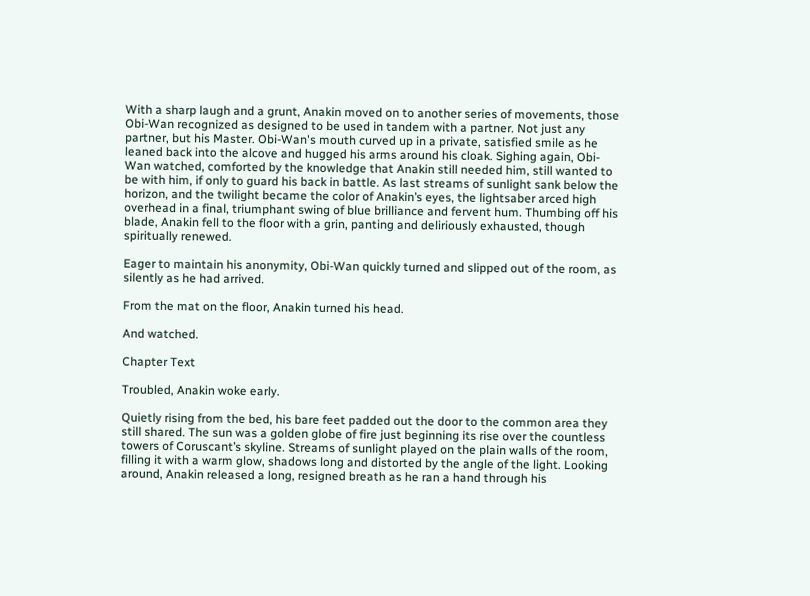With a sharp laugh and a grunt, Anakin moved on to another series of movements, those Obi-Wan recognized as designed to be used in tandem with a partner. Not just any partner, but his Master. Obi-Wan's mouth curved up in a private, satisfied smile as he leaned back into the alcove and hugged his arms around his cloak. Sighing again, Obi-Wan watched, comforted by the knowledge that Anakin still needed him, still wanted to be with him, if only to guard his back in battle. As last streams of sunlight sank below the horizon, and the twilight became the color of Anakin’s eyes, the lightsaber arced high overhead in a final, triumphant swing of blue brilliance and fervent hum. Thumbing off his blade, Anakin fell to the floor with a grin, panting and deliriously exhausted, though spiritually renewed.

Eager to maintain his anonymity, Obi-Wan quickly turned and slipped out of the room, as silently as he had arrived.

From the mat on the floor, Anakin turned his head.

And watched.

Chapter Text

Troubled, Anakin woke early.

Quietly rising from the bed, his bare feet padded out the door to the common area they still shared. The sun was a golden globe of fire just beginning its rise over the countless towers of Coruscant’s skyline. Streams of sunlight played on the plain walls of the room, filling it with a warm glow, shadows long and distorted by the angle of the light. Looking around, Anakin released a long, resigned breath as he ran a hand through his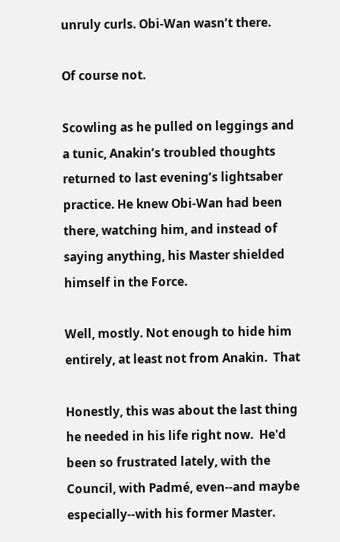unruly curls. Obi-Wan wasn’t there.

Of course not.

Scowling as he pulled on leggings and a tunic, Anakin’s troubled thoughts returned to last evening’s lightsaber practice. He knew Obi-Wan had been there, watching him, and instead of saying anything, his Master shielded himself in the Force.

Well, mostly. Not enough to hide him entirely, at least not from Anakin.  That

Honestly, this was about the last thing he needed in his life right now.  He'd been so frustrated lately, with the Council, with Padmé, even--and maybe especially--with his former Master.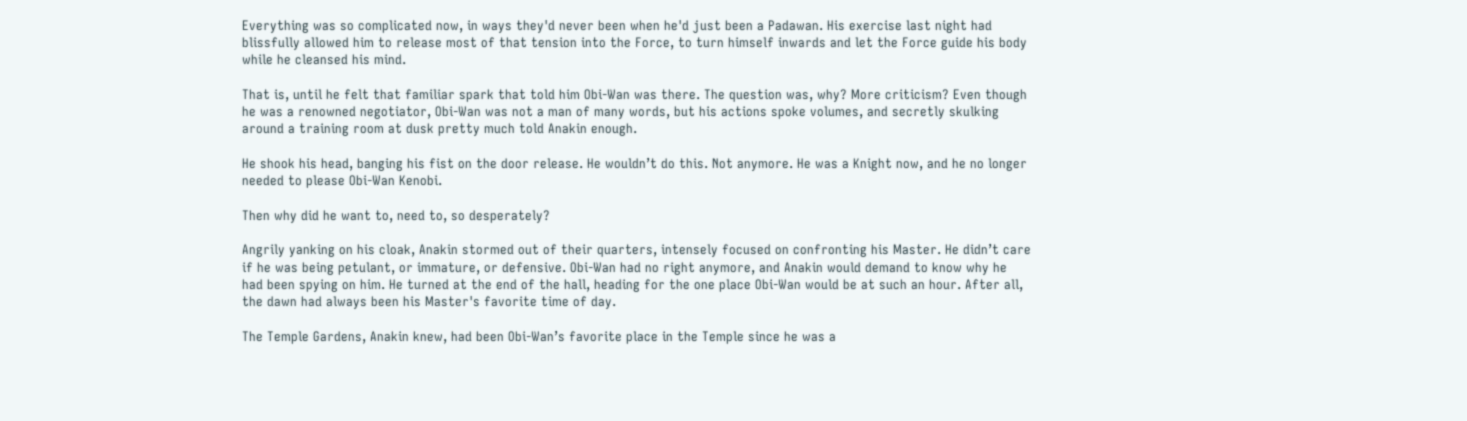Everything was so complicated now, in ways they'd never been when he'd just been a Padawan. His exercise last night had blissfully allowed him to release most of that tension into the Force, to turn himself inwards and let the Force guide his body while he cleansed his mind.

That is, until he felt that familiar spark that told him Obi-Wan was there. The question was, why? More criticism? Even though he was a renowned negotiator, Obi-Wan was not a man of many words, but his actions spoke volumes, and secretly skulking around a training room at dusk pretty much told Anakin enough.

He shook his head, banging his fist on the door release. He wouldn’t do this. Not anymore. He was a Knight now, and he no longer needed to please Obi-Wan Kenobi.

Then why did he want to, need to, so desperately?

Angrily yanking on his cloak, Anakin stormed out of their quarters, intensely focused on confronting his Master. He didn’t care if he was being petulant, or immature, or defensive. Obi-Wan had no right anymore, and Anakin would demand to know why he had been spying on him. He turned at the end of the hall, heading for the one place Obi-Wan would be at such an hour. After all, the dawn had always been his Master's favorite time of day.

The Temple Gardens, Anakin knew, had been Obi-Wan’s favorite place in the Temple since he was a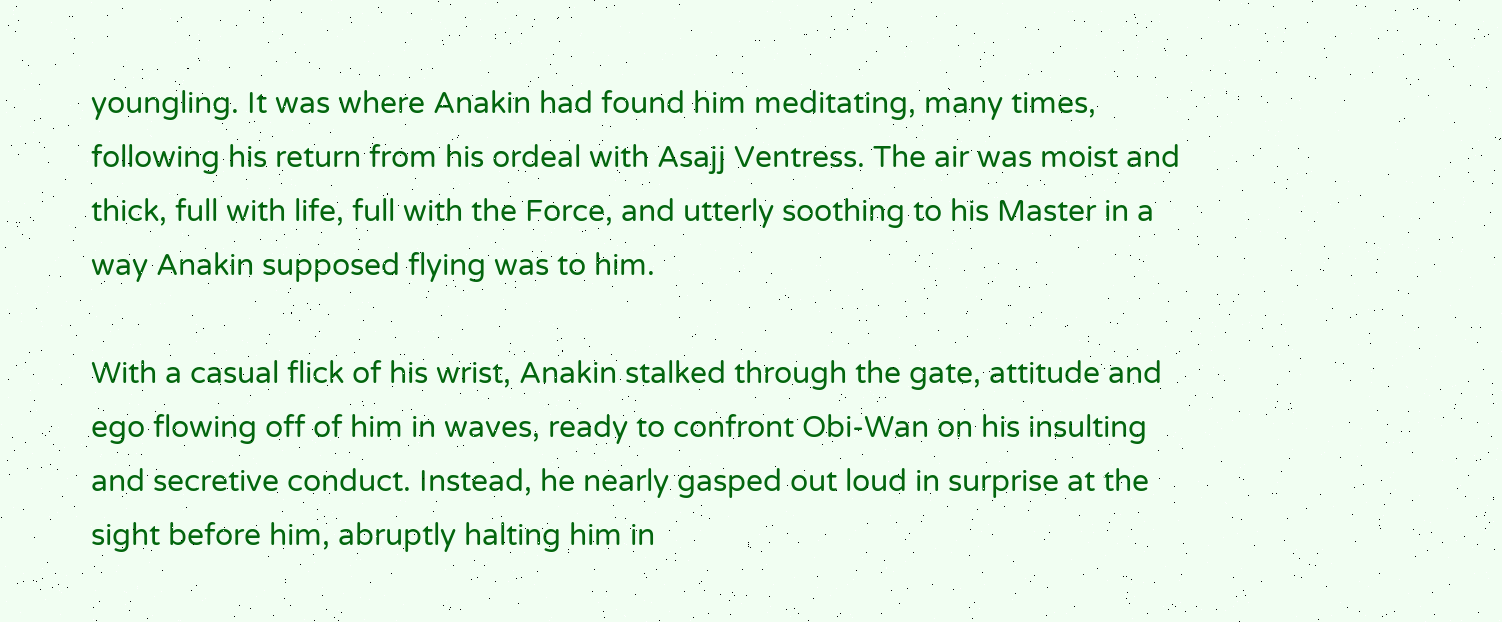youngling. It was where Anakin had found him meditating, many times, following his return from his ordeal with Asajj Ventress. The air was moist and thick, full with life, full with the Force, and utterly soothing to his Master in a way Anakin supposed flying was to him.

With a casual flick of his wrist, Anakin stalked through the gate, attitude and ego flowing off of him in waves, ready to confront Obi-Wan on his insulting and secretive conduct. Instead, he nearly gasped out loud in surprise at the sight before him, abruptly halting him in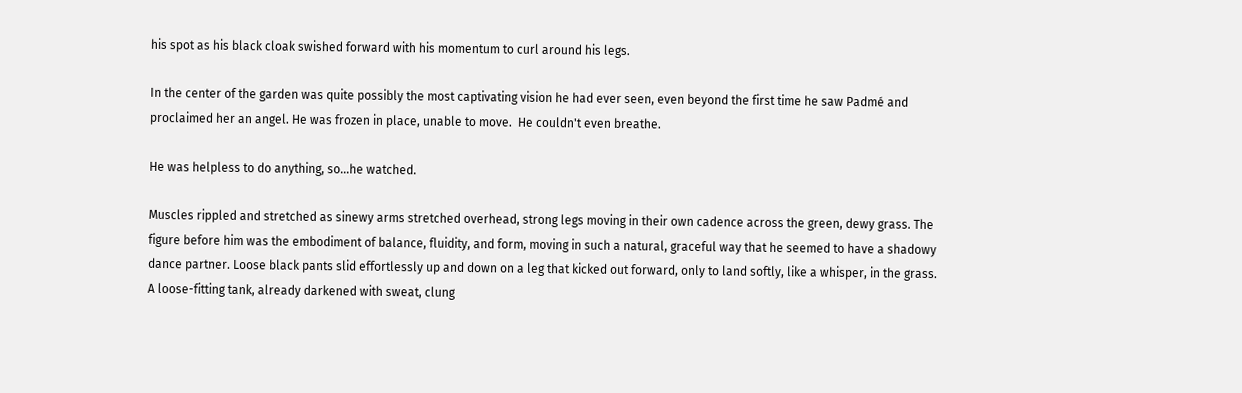his spot as his black cloak swished forward with his momentum to curl around his legs.

In the center of the garden was quite possibly the most captivating vision he had ever seen, even beyond the first time he saw Padmé and proclaimed her an angel. He was frozen in place, unable to move.  He couldn't even breathe.

He was helpless to do anything, so...he watched.

Muscles rippled and stretched as sinewy arms stretched overhead, strong legs moving in their own cadence across the green, dewy grass. The figure before him was the embodiment of balance, fluidity, and form, moving in such a natural, graceful way that he seemed to have a shadowy dance partner. Loose black pants slid effortlessly up and down on a leg that kicked out forward, only to land softly, like a whisper, in the grass. A loose-fitting tank, already darkened with sweat, clung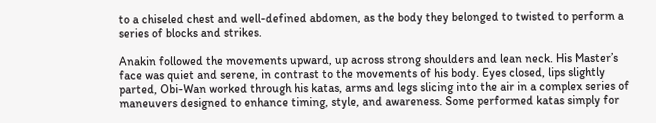to a chiseled chest and well-defined abdomen, as the body they belonged to twisted to perform a series of blocks and strikes.

Anakin followed the movements upward, up across strong shoulders and lean neck. His Master’s face was quiet and serene, in contrast to the movements of his body. Eyes closed, lips slightly parted, Obi-Wan worked through his katas, arms and legs slicing into the air in a complex series of maneuvers designed to enhance timing, style, and awareness. Some performed katas simply for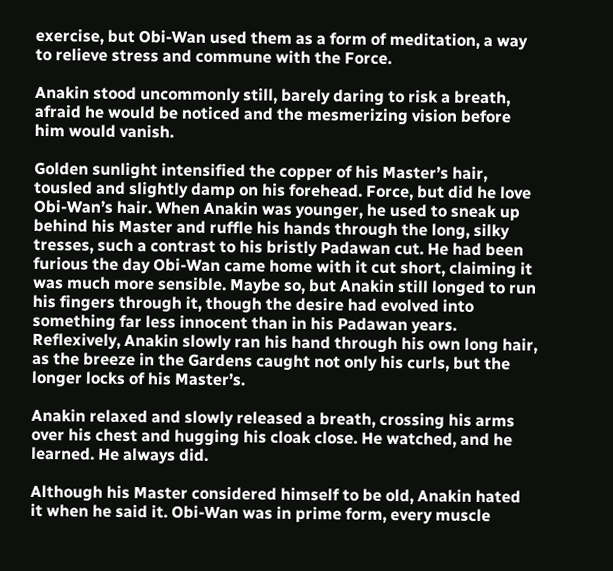exercise, but Obi-Wan used them as a form of meditation, a way to relieve stress and commune with the Force.

Anakin stood uncommonly still, barely daring to risk a breath, afraid he would be noticed and the mesmerizing vision before him would vanish.

Golden sunlight intensified the copper of his Master’s hair, tousled and slightly damp on his forehead. Force, but did he love Obi-Wan’s hair. When Anakin was younger, he used to sneak up behind his Master and ruffle his hands through the long, silky tresses, such a contrast to his bristly Padawan cut. He had been furious the day Obi-Wan came home with it cut short, claiming it was much more sensible. Maybe so, but Anakin still longed to run his fingers through it, though the desire had evolved into something far less innocent than in his Padawan years. Reflexively, Anakin slowly ran his hand through his own long hair, as the breeze in the Gardens caught not only his curls, but the longer locks of his Master’s.

Anakin relaxed and slowly released a breath, crossing his arms over his chest and hugging his cloak close. He watched, and he learned. He always did.

Although his Master considered himself to be old, Anakin hated it when he said it. Obi-Wan was in prime form, every muscle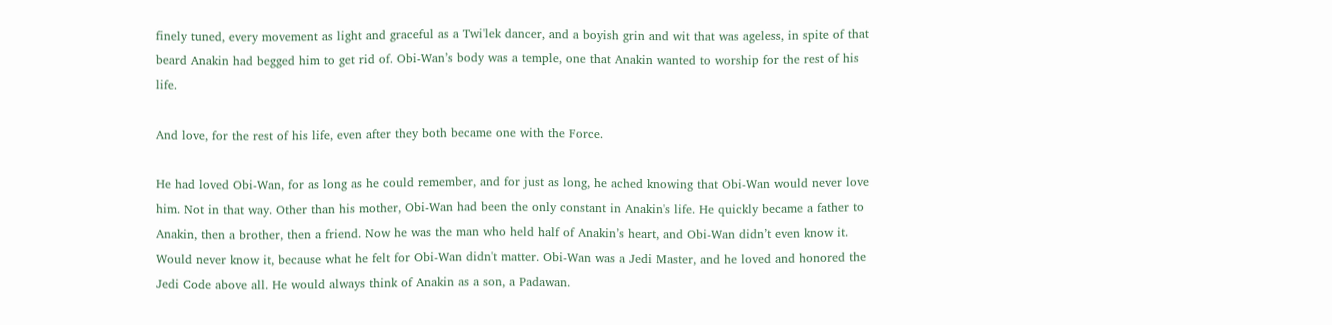finely tuned, every movement as light and graceful as a Twi'lek dancer, and a boyish grin and wit that was ageless, in spite of that beard Anakin had begged him to get rid of. Obi-Wan’s body was a temple, one that Anakin wanted to worship for the rest of his life.

And love, for the rest of his life, even after they both became one with the Force.

He had loved Obi-Wan, for as long as he could remember, and for just as long, he ached knowing that Obi-Wan would never love him. Not in that way. Other than his mother, Obi-Wan had been the only constant in Anakin's life. He quickly became a father to Anakin, then a brother, then a friend. Now he was the man who held half of Anakin’s heart, and Obi-Wan didn’t even know it. Would never know it, because what he felt for Obi-Wan didn't matter. Obi-Wan was a Jedi Master, and he loved and honored the Jedi Code above all. He would always think of Anakin as a son, a Padawan.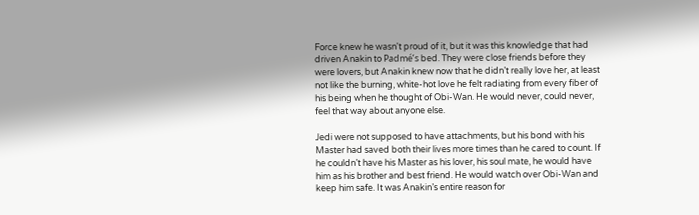Force knew he wasn't proud of it, but it was this knowledge that had driven Anakin to Padmé’s bed. They were close friends before they were lovers, but Anakin knew now that he didn’t really love her, at least not like the burning, white-hot love he felt radiating from every fiber of his being when he thought of Obi-Wan. He would never, could never, feel that way about anyone else.

Jedi were not supposed to have attachments, but his bond with his Master had saved both their lives more times than he cared to count. If he couldn’t have his Master as his lover, his soul mate, he would have him as his brother and best friend. He would watch over Obi-Wan and keep him safe. It was Anakin’s entire reason for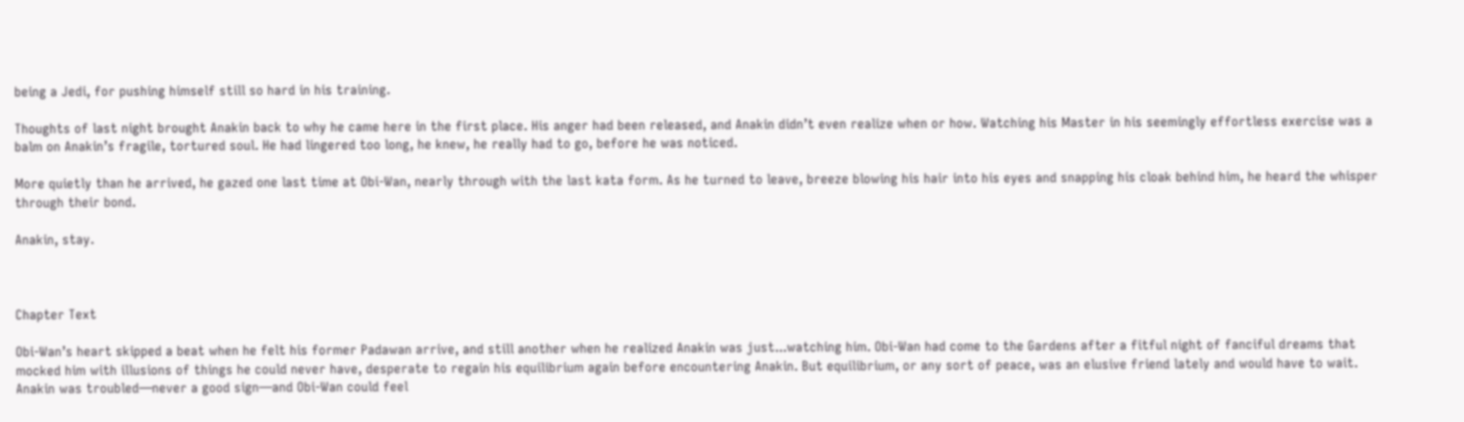being a Jedi, for pushing himself still so hard in his training.

Thoughts of last night brought Anakin back to why he came here in the first place. His anger had been released, and Anakin didn’t even realize when or how. Watching his Master in his seemingly effortless exercise was a balm on Anakin’s fragile, tortured soul. He had lingered too long, he knew, he really had to go, before he was noticed.

More quietly than he arrived, he gazed one last time at Obi-Wan, nearly through with the last kata form. As he turned to leave, breeze blowing his hair into his eyes and snapping his cloak behind him, he heard the whisper through their bond.

Anakin, stay.



Chapter Text

Obi-Wan’s heart skipped a beat when he felt his former Padawan arrive, and still another when he realized Anakin was just...watching him. Obi-Wan had come to the Gardens after a fitful night of fanciful dreams that mocked him with illusions of things he could never have, desperate to regain his equilibrium again before encountering Anakin. But equilibrium, or any sort of peace, was an elusive friend lately and would have to wait. Anakin was troubled—never a good sign—and Obi-Wan could feel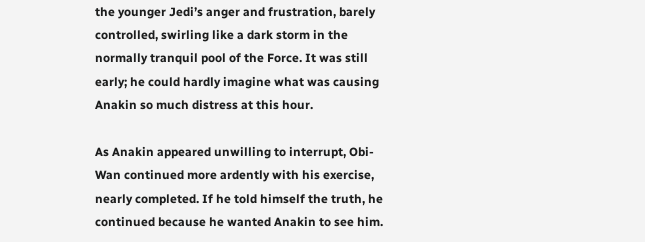the younger Jedi’s anger and frustration, barely controlled, swirling like a dark storm in the normally tranquil pool of the Force. It was still early; he could hardly imagine what was causing Anakin so much distress at this hour.

As Anakin appeared unwilling to interrupt, Obi-Wan continued more ardently with his exercise, nearly completed. If he told himself the truth, he continued because he wanted Anakin to see him.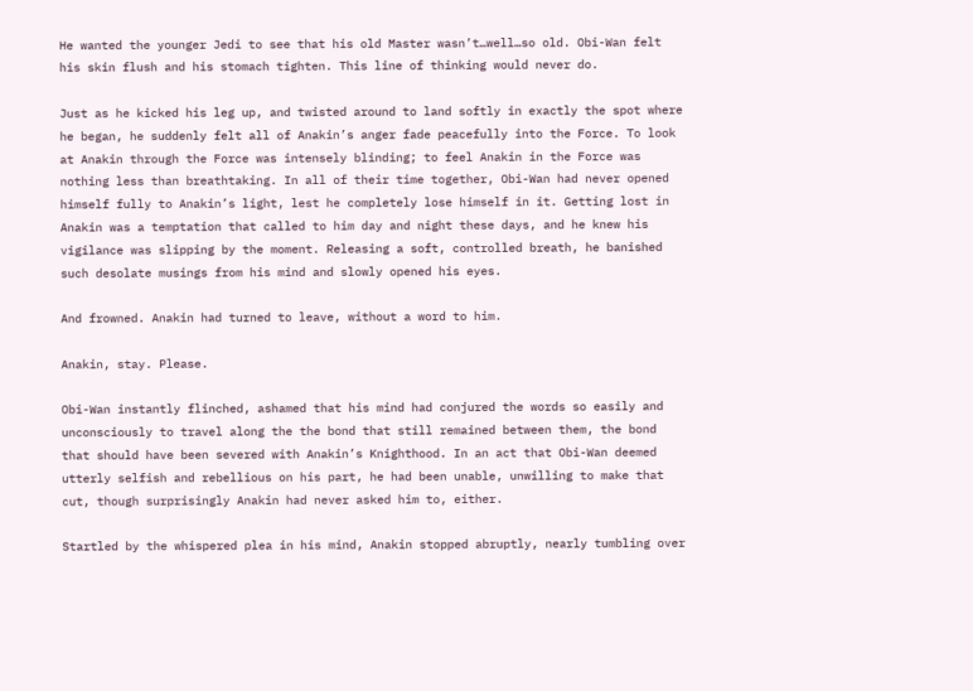He wanted the younger Jedi to see that his old Master wasn’t…well…so old. Obi-Wan felt his skin flush and his stomach tighten. This line of thinking would never do.

Just as he kicked his leg up, and twisted around to land softly in exactly the spot where he began, he suddenly felt all of Anakin’s anger fade peacefully into the Force. To look at Anakin through the Force was intensely blinding; to feel Anakin in the Force was nothing less than breathtaking. In all of their time together, Obi-Wan had never opened himself fully to Anakin’s light, lest he completely lose himself in it. Getting lost in Anakin was a temptation that called to him day and night these days, and he knew his vigilance was slipping by the moment. Releasing a soft, controlled breath, he banished such desolate musings from his mind and slowly opened his eyes.

And frowned. Anakin had turned to leave, without a word to him.

Anakin, stay. Please.

Obi-Wan instantly flinched, ashamed that his mind had conjured the words so easily and unconsciously to travel along the the bond that still remained between them, the bond that should have been severed with Anakin’s Knighthood. In an act that Obi-Wan deemed utterly selfish and rebellious on his part, he had been unable, unwilling to make that cut, though surprisingly Anakin had never asked him to, either.

Startled by the whispered plea in his mind, Anakin stopped abruptly, nearly tumbling over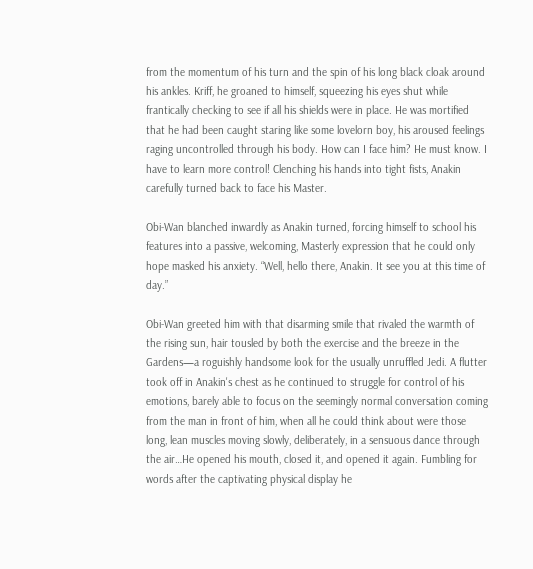from the momentum of his turn and the spin of his long black cloak around his ankles. Kriff, he groaned to himself, squeezing his eyes shut while frantically checking to see if all his shields were in place. He was mortified that he had been caught staring like some lovelorn boy, his aroused feelings raging uncontrolled through his body. How can I face him? He must know. I have to learn more control! Clenching his hands into tight fists, Anakin carefully turned back to face his Master.

Obi-Wan blanched inwardly as Anakin turned, forcing himself to school his features into a passive, welcoming, Masterly expression that he could only hope masked his anxiety. “Well, hello there, Anakin. It see you at this time of day.”

Obi-Wan greeted him with that disarming smile that rivaled the warmth of the rising sun, hair tousled by both the exercise and the breeze in the Gardens—a roguishly handsome look for the usually unruffled Jedi. A flutter took off in Anakin's chest as he continued to struggle for control of his emotions, barely able to focus on the seemingly normal conversation coming from the man in front of him, when all he could think about were those long, lean muscles moving slowly, deliberately, in a sensuous dance through the air…He opened his mouth, closed it, and opened it again. Fumbling for words after the captivating physical display he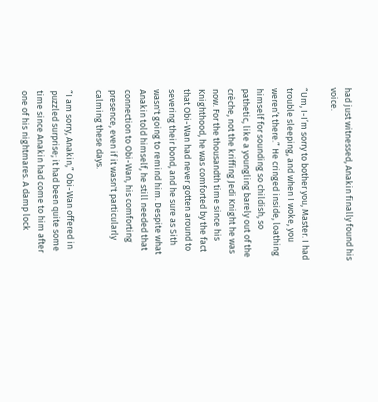had just witnessed, Anakin finally found his voice.

“Um, I-I’m sorry to bother you, Master. I had trouble sleeping, and when I woke, you weren’t there.” He cringed inside, loathing himself for sounding so childish, so pathetic, like a youngling barely out of the crèche, not the kriffing Jedi Knight he was now. For the thousandth time since his Knighthood, he was comforted by the fact that Obi-Wan had never gotten around to severing their bond, and he sure as Sith wasn't going to remind him. Despite what Anakin told himself, he still needed that connection to Obi-Wan, his comforting presence, even if it wasn't particularly calming these days.

“I am sorry, Anakin,” Obi-Wan offered in puzzled surprise; it had been quite some time since Anakin had come to him after one of his nightmares. A damp lock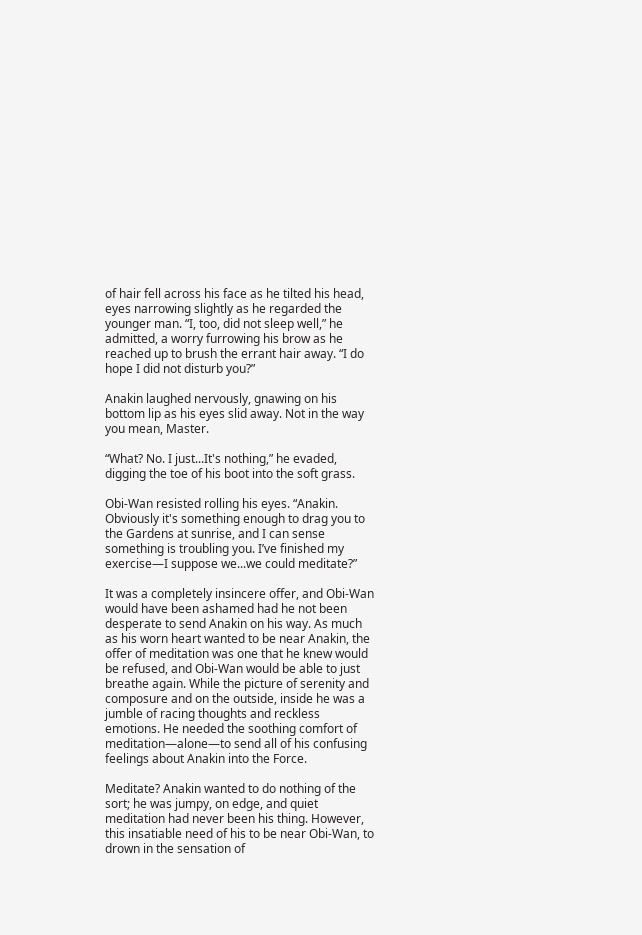of hair fell across his face as he tilted his head, eyes narrowing slightly as he regarded the younger man. “I, too, did not sleep well,” he admitted, a worry furrowing his brow as he reached up to brush the errant hair away. “I do hope I did not disturb you?”

Anakin laughed nervously, gnawing on his bottom lip as his eyes slid away. Not in the way you mean, Master.

“What? No. I just...It's nothing,” he evaded, digging the toe of his boot into the soft grass.

Obi-Wan resisted rolling his eyes. “Anakin. Obviously it's something enough to drag you to the Gardens at sunrise, and I can sense something is troubling you. I’ve finished my exercise—I suppose we...we could meditate?”

It was a completely insincere offer, and Obi-Wan would have been ashamed had he not been desperate to send Anakin on his way. As much as his worn heart wanted to be near Anakin, the offer of meditation was one that he knew would be refused, and Obi-Wan would be able to just breathe again. While the picture of serenity and composure and on the outside, inside he was a jumble of racing thoughts and reckless emotions. He needed the soothing comfort of meditation—alone—to send all of his confusing feelings about Anakin into the Force.

Meditate? Anakin wanted to do nothing of the sort; he was jumpy, on edge, and quiet meditation had never been his thing. However, this insatiable need of his to be near Obi-Wan, to drown in the sensation of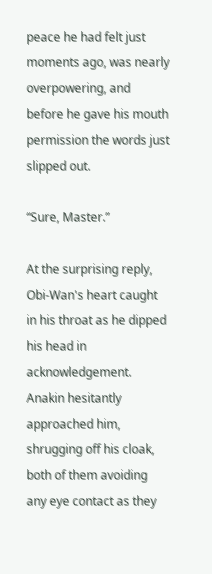peace he had felt just moments ago, was nearly overpowering, and before he gave his mouth permission the words just slipped out.

“Sure, Master.”

At the surprising reply, Obi-Wan's heart caught in his throat as he dipped his head in acknowledgement. Anakin hesitantly approached him, shrugging off his cloak, both of them avoiding any eye contact as they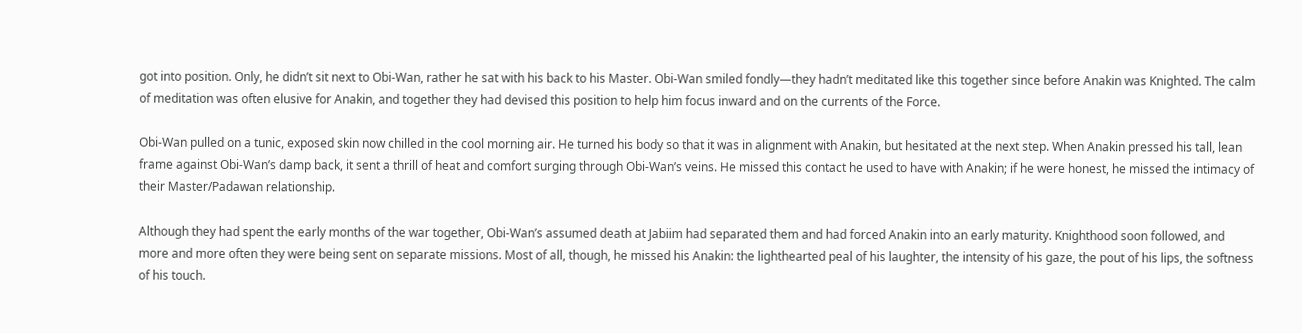got into position. Only, he didn’t sit next to Obi-Wan, rather he sat with his back to his Master. Obi-Wan smiled fondly—they hadn’t meditated like this together since before Anakin was Knighted. The calm of meditation was often elusive for Anakin, and together they had devised this position to help him focus inward and on the currents of the Force.

Obi-Wan pulled on a tunic, exposed skin now chilled in the cool morning air. He turned his body so that it was in alignment with Anakin, but hesitated at the next step. When Anakin pressed his tall, lean frame against Obi-Wan’s damp back, it sent a thrill of heat and comfort surging through Obi-Wan’s veins. He missed this contact he used to have with Anakin; if he were honest, he missed the intimacy of their Master/Padawan relationship.

Although they had spent the early months of the war together, Obi-Wan’s assumed death at Jabiim had separated them and had forced Anakin into an early maturity. Knighthood soon followed, and more and more often they were being sent on separate missions. Most of all, though, he missed his Anakin: the lighthearted peal of his laughter, the intensity of his gaze, the pout of his lips, the softness of his touch.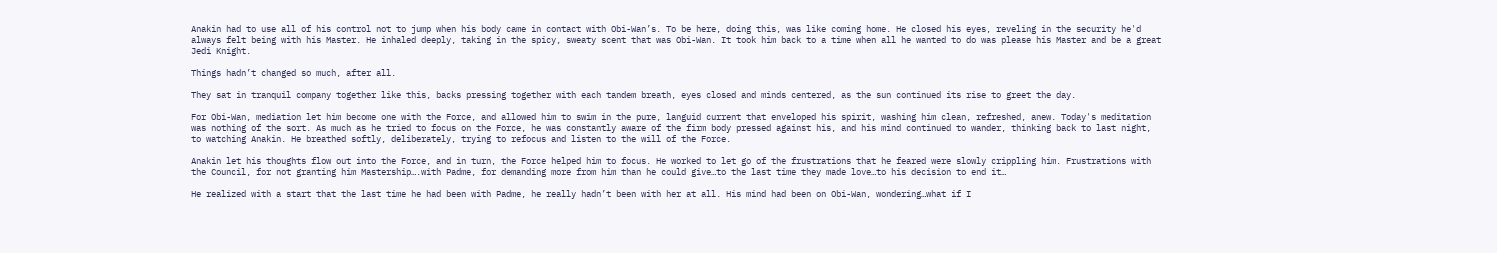Anakin had to use all of his control not to jump when his body came in contact with Obi-Wan’s. To be here, doing this, was like coming home. He closed his eyes, reveling in the security he'd always felt being with his Master. He inhaled deeply, taking in the spicy, sweaty scent that was Obi-Wan. It took him back to a time when all he wanted to do was please his Master and be a great Jedi Knight.

Things hadn’t changed so much, after all.

They sat in tranquil company together like this, backs pressing together with each tandem breath, eyes closed and minds centered, as the sun continued its rise to greet the day.

For Obi-Wan, mediation let him become one with the Force, and allowed him to swim in the pure, languid current that enveloped his spirit, washing him clean, refreshed, anew. Today's meditation was nothing of the sort. As much as he tried to focus on the Force, he was constantly aware of the firm body pressed against his, and his mind continued to wander, thinking back to last night, to watching Anakin. He breathed softly, deliberately, trying to refocus and listen to the will of the Force.

Anakin let his thoughts flow out into the Force, and in turn, the Force helped him to focus. He worked to let go of the frustrations that he feared were slowly crippling him. Frustrations with the Council, for not granting him Mastership….with Padme, for demanding more from him than he could give…to the last time they made love…to his decision to end it…

He realized with a start that the last time he had been with Padme, he really hadn’t been with her at all. His mind had been on Obi-Wan, wondering…what if I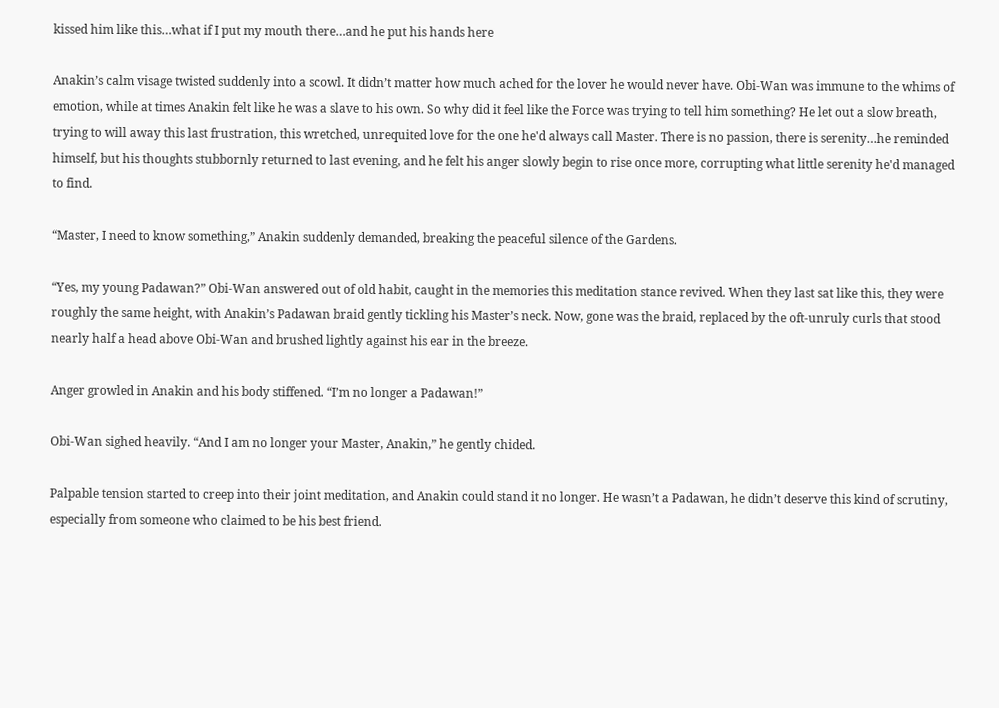kissed him like this…what if I put my mouth there…and he put his hands here

Anakin’s calm visage twisted suddenly into a scowl. It didn’t matter how much ached for the lover he would never have. Obi-Wan was immune to the whims of emotion, while at times Anakin felt like he was a slave to his own. So why did it feel like the Force was trying to tell him something? He let out a slow breath, trying to will away this last frustration, this wretched, unrequited love for the one he'd always call Master. There is no passion, there is serenity…he reminded himself, but his thoughts stubbornly returned to last evening, and he felt his anger slowly begin to rise once more, corrupting what little serenity he'd managed to find.

“Master, I need to know something,” Anakin suddenly demanded, breaking the peaceful silence of the Gardens.

“Yes, my young Padawan?” Obi-Wan answered out of old habit, caught in the memories this meditation stance revived. When they last sat like this, they were roughly the same height, with Anakin’s Padawan braid gently tickling his Master’s neck. Now, gone was the braid, replaced by the oft-unruly curls that stood nearly half a head above Obi-Wan and brushed lightly against his ear in the breeze.

Anger growled in Anakin and his body stiffened. “I’m no longer a Padawan!”

Obi-Wan sighed heavily. “And I am no longer your Master, Anakin,” he gently chided.

Palpable tension started to creep into their joint meditation, and Anakin could stand it no longer. He wasn’t a Padawan, he didn’t deserve this kind of scrutiny, especially from someone who claimed to be his best friend.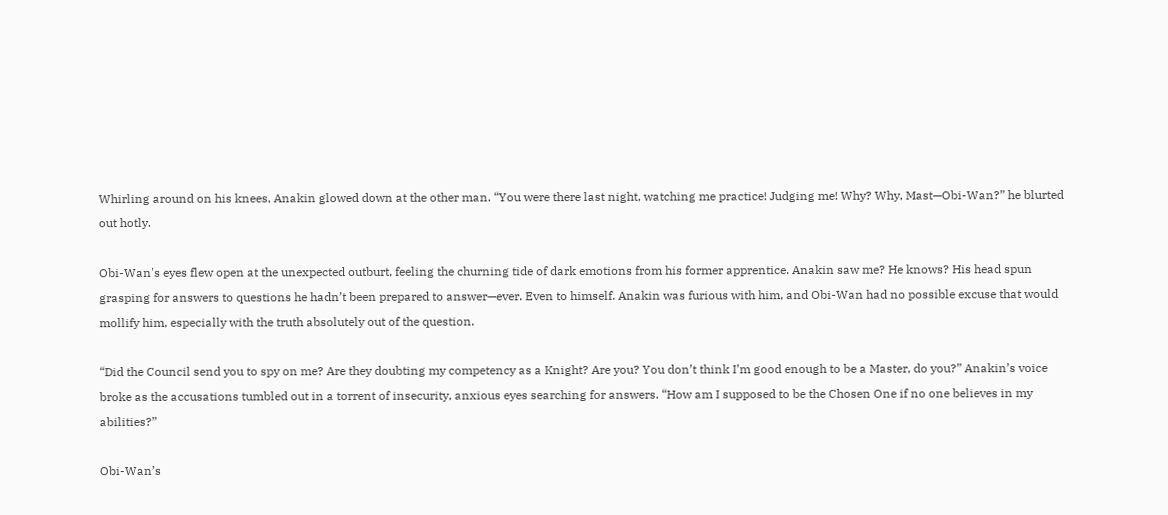Whirling around on his knees, Anakin glowed down at the other man. “You were there last night, watching me practice! Judging me! Why? Why, Mast—Obi-Wan?” he blurted out hotly.

Obi-Wan's eyes flew open at the unexpected outburt, feeling the churning tide of dark emotions from his former apprentice. Anakin saw me? He knows? His head spun grasping for answers to questions he hadn’t been prepared to answer—ever. Even to himself. Anakin was furious with him, and Obi-Wan had no possible excuse that would mollify him, especially with the truth absolutely out of the question.

“Did the Council send you to spy on me? Are they doubting my competency as a Knight? Are you? You don’t think I’m good enough to be a Master, do you?” Anakin’s voice broke as the accusations tumbled out in a torrent of insecurity, anxious eyes searching for answers. “How am I supposed to be the Chosen One if no one believes in my abilities?”

Obi-Wan’s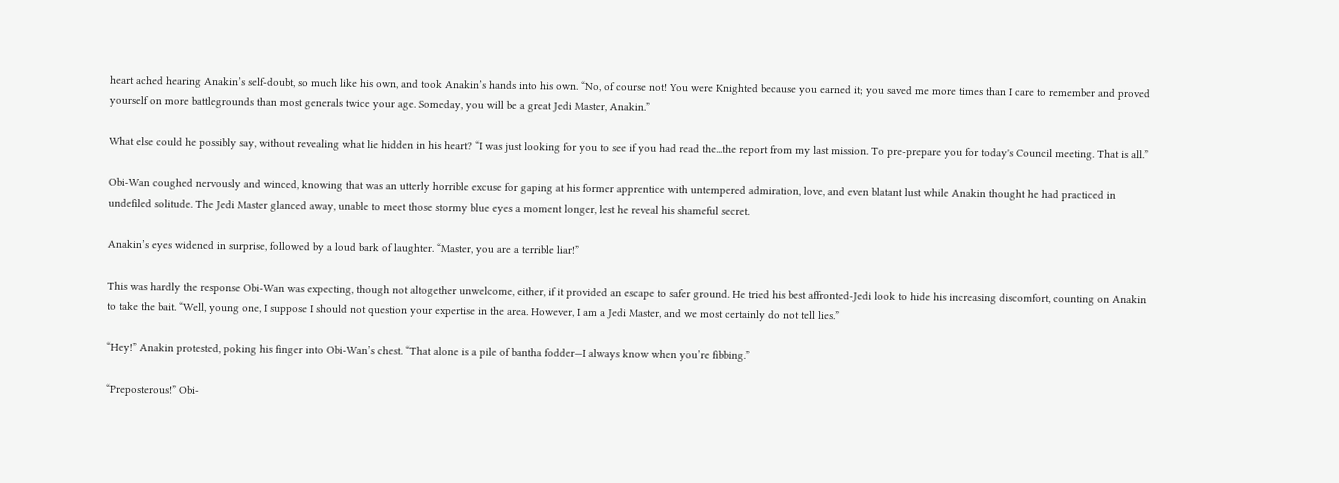heart ached hearing Anakin’s self-doubt, so much like his own, and took Anakin’s hands into his own. “No, of course not! You were Knighted because you earned it; you saved me more times than I care to remember and proved yourself on more battlegrounds than most generals twice your age. Someday, you will be a great Jedi Master, Anakin.”

What else could he possibly say, without revealing what lie hidden in his heart? “I was just looking for you to see if you had read the...the report from my last mission. To pre-prepare you for today's Council meeting. That is all.”

Obi-Wan coughed nervously and winced, knowing that was an utterly horrible excuse for gaping at his former apprentice with untempered admiration, love, and even blatant lust while Anakin thought he had practiced in undefiled solitude. The Jedi Master glanced away, unable to meet those stormy blue eyes a moment longer, lest he reveal his shameful secret.

Anakin’s eyes widened in surprise, followed by a loud bark of laughter. “Master, you are a terrible liar!”

This was hardly the response Obi-Wan was expecting, though not altogether unwelcome, either, if it provided an escape to safer ground. He tried his best affronted-Jedi look to hide his increasing discomfort, counting on Anakin to take the bait. “Well, young one, I suppose I should not question your expertise in the area. However, I am a Jedi Master, and we most certainly do not tell lies.”

“Hey!” Anakin protested, poking his finger into Obi-Wan’s chest. “That alone is a pile of bantha fodder—I always know when you’re fibbing.”

“Preposterous!” Obi-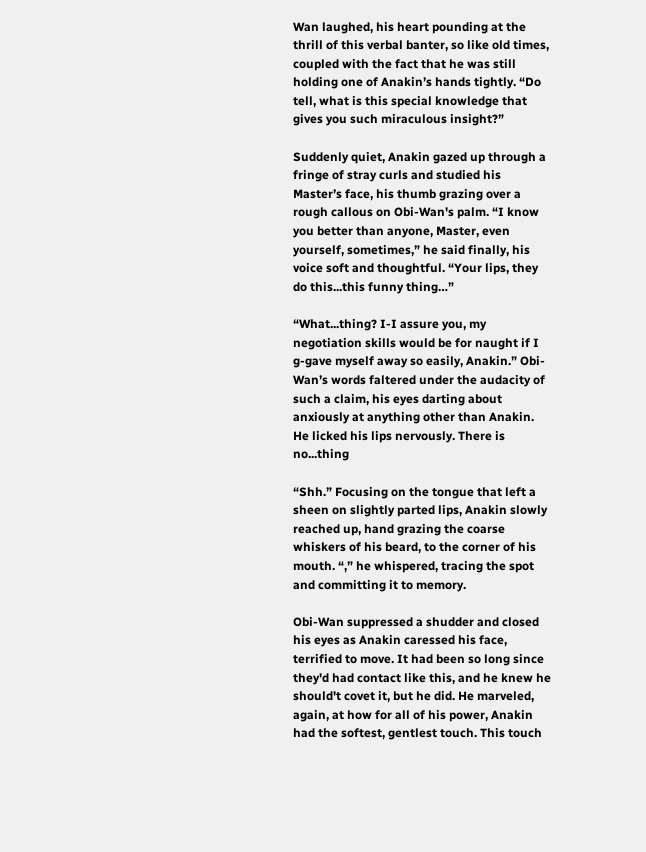Wan laughed, his heart pounding at the thrill of this verbal banter, so like old times, coupled with the fact that he was still holding one of Anakin’s hands tightly. “Do tell, what is this special knowledge that gives you such miraculous insight?”

Suddenly quiet, Anakin gazed up through a fringe of stray curls and studied his Master’s face, his thumb grazing over a rough callous on Obi-Wan's palm. “I know you better than anyone, Master, even yourself, sometimes,” he said finally, his voice soft and thoughtful. “Your lips, they do this...this funny thing…”

“What...thing? I-I assure you, my negotiation skills would be for naught if I g-gave myself away so easily, Anakin.” Obi-Wan’s words faltered under the audacity of such a claim, his eyes darting about anxiously at anything other than Anakin. He licked his lips nervously. There is no...thing

“Shh.” Focusing on the tongue that left a sheen on slightly parted lips, Anakin slowly reached up, hand grazing the coarse whiskers of his beard, to the corner of his mouth. “,” he whispered, tracing the spot and committing it to memory.

Obi-Wan suppressed a shudder and closed his eyes as Anakin caressed his face, terrified to move. It had been so long since they'd had contact like this, and he knew he should't covet it, but he did. He marveled, again, at how for all of his power, Anakin had the softest, gentlest touch. This touch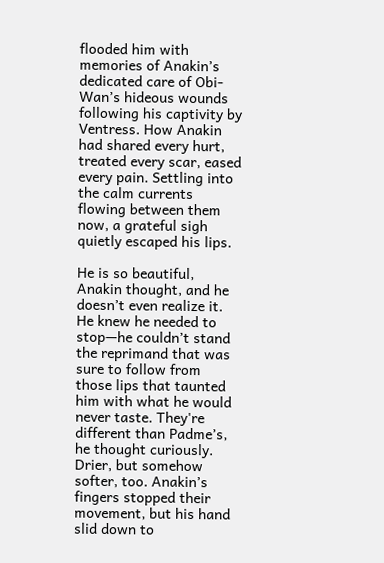flooded him with memories of Anakin’s dedicated care of Obi-Wan’s hideous wounds following his captivity by Ventress. How Anakin had shared every hurt, treated every scar, eased every pain. Settling into the calm currents flowing between them now, a grateful sigh quietly escaped his lips.

He is so beautiful, Anakin thought, and he doesn’t even realize it. He knew he needed to stop—he couldn’t stand the reprimand that was sure to follow from those lips that taunted him with what he would never taste. They're different than Padme’s, he thought curiously. Drier, but somehow softer, too. Anakin’s fingers stopped their movement, but his hand slid down to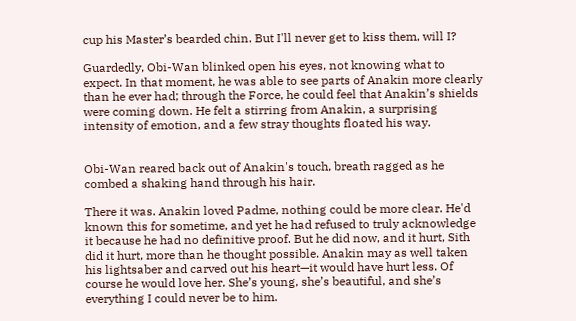cup his Master’s bearded chin. But I'll never get to kiss them, will I?

Guardedly, Obi-Wan blinked open his eyes, not knowing what to expect. In that moment, he was able to see parts of Anakin more clearly than he ever had; through the Force, he could feel that Anakin’s shields were coming down. He felt a stirring from Anakin, a surprising intensity of emotion, and a few stray thoughts floated his way.


Obi-Wan reared back out of Anakin's touch, breath ragged as he combed a shaking hand through his hair.

There it was. Anakin loved Padme, nothing could be more clear. He'd known this for sometime, and yet he had refused to truly acknowledge it because he had no definitive proof. But he did now, and it hurt, Sith did it hurt, more than he thought possible. Anakin may as well taken his lightsaber and carved out his heart—it would have hurt less. Of course he would love her. She’s young, she’s beautiful, and she’s everything I could never be to him.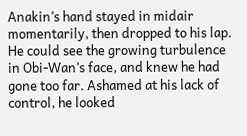Anakin’s hand stayed in midair momentarily, then dropped to his lap. He could see the growing turbulence in Obi-Wan’s face, and knew he had gone too far. Ashamed at his lack of control, he looked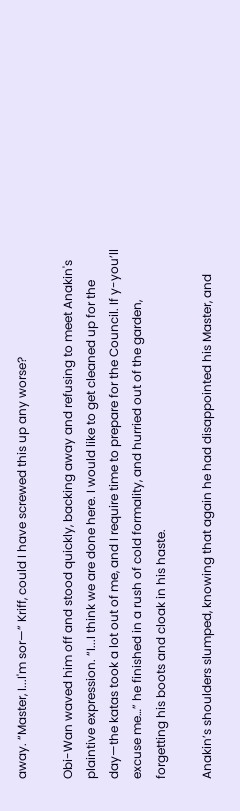away. “Master, I...I'm sor—” Kriff, could I have screwed this up any worse?

Obi-Wan waved him off and stood quickly, backing away and refusing to meet Anakin's plaintive expression. “I...I think we are done here. I would like to get cleaned up for the day—the katas took a lot out of me, and I require time to prepare for the Council. If y-you’ll excuse me…” he finished in a rush of cold formality, and hurried out of the garden, forgetting his boots and cloak in his haste.

Anakin’s shoulders slumped, knowing that again he had disappointed his Master, and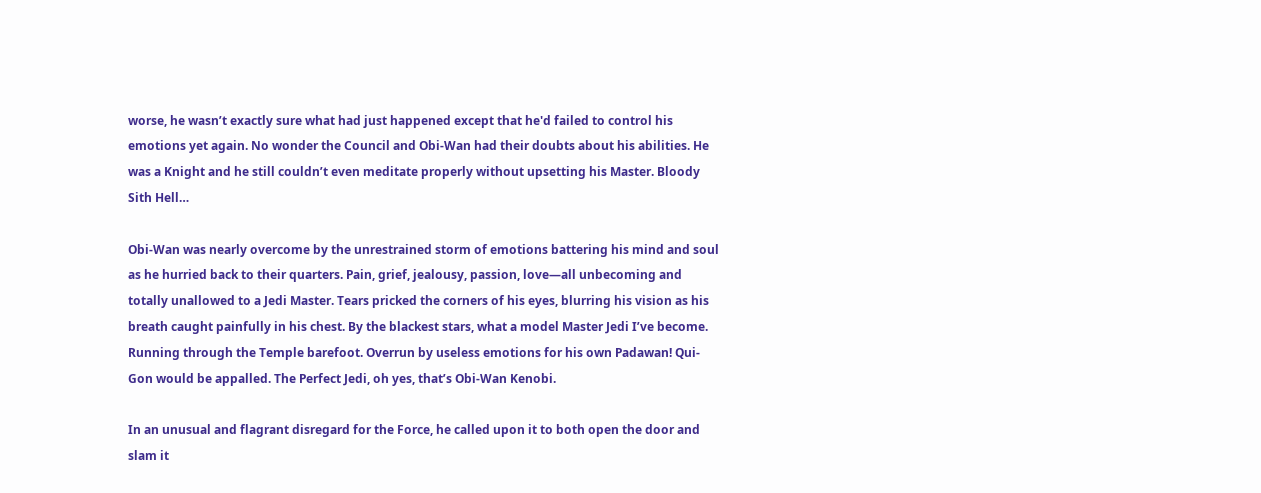worse, he wasn’t exactly sure what had just happened except that he'd failed to control his emotions yet again. No wonder the Council and Obi-Wan had their doubts about his abilities. He was a Knight and he still couldn’t even meditate properly without upsetting his Master. Bloody Sith Hell…

Obi-Wan was nearly overcome by the unrestrained storm of emotions battering his mind and soul as he hurried back to their quarters. Pain, grief, jealousy, passion, love—all unbecoming and totally unallowed to a Jedi Master. Tears pricked the corners of his eyes, blurring his vision as his breath caught painfully in his chest. By the blackest stars, what a model Master Jedi I’ve become. Running through the Temple barefoot. Overrun by useless emotions for his own Padawan! Qui-Gon would be appalled. The Perfect Jedi, oh yes, that’s Obi-Wan Kenobi.

In an unusual and flagrant disregard for the Force, he called upon it to both open the door and slam it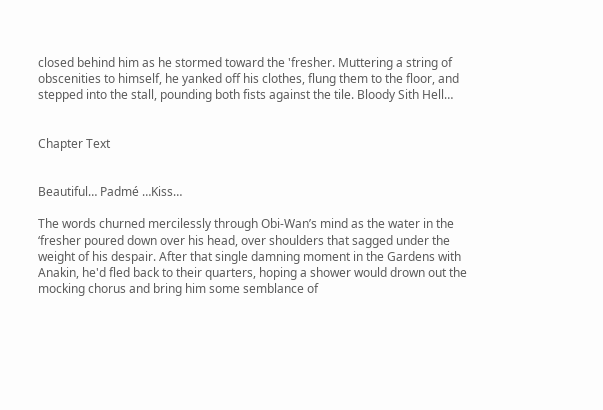closed behind him as he stormed toward the 'fresher. Muttering a string of obscenities to himself, he yanked off his clothes, flung them to the floor, and stepped into the stall, pounding both fists against the tile. Bloody Sith Hell…


Chapter Text


Beautiful… Padmé …Kiss…

The words churned mercilessly through Obi-Wan’s mind as the water in the ‘fresher poured down over his head, over shoulders that sagged under the weight of his despair. After that single damning moment in the Gardens with Anakin, he'd fled back to their quarters, hoping a shower would drown out the mocking chorus and bring him some semblance of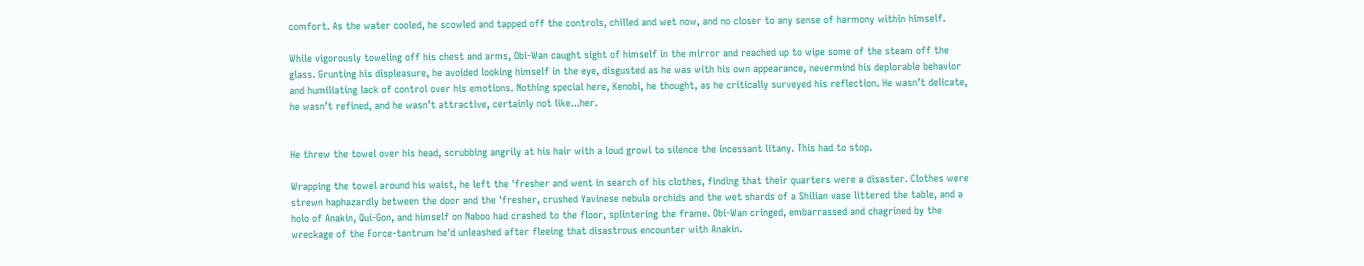comfort. As the water cooled, he scowled and tapped off the controls, chilled and wet now, and no closer to any sense of harmony within himself.

While vigorously toweling off his chest and arms, Obi-Wan caught sight of himself in the mirror and reached up to wipe some of the steam off the glass. Grunting his displeasure, he avoided looking himself in the eye, disgusted as he was with his own appearance, nevermind his deplorable behavior and humiliating lack of control over his emotions. Nothing special here, Kenobi, he thought, as he critically surveyed his reflection. He wasn’t delicate, he wasn’t refined, and he wasn’t attractive, certainly not like...her.


He threw the towel over his head, scrubbing angrily at his hair with a loud growl to silence the incessant litany. This had to stop.

Wrapping the towel around his waist, he left the 'fresher and went in search of his clothes, finding that their quarters were a disaster. Clothes were strewn haphazardly between the door and the 'fresher, crushed Yavinese nebula orchids and the wet shards of a Shilian vase littered the table, and a holo of Anakin, Qui-Gon, and himself on Naboo had crashed to the floor, splintering the frame. Obi-Wan cringed, embarrassed and chagrined by the wreckage of the Force-tantrum he'd unleashed after fleeing that disastrous encounter with Anakin.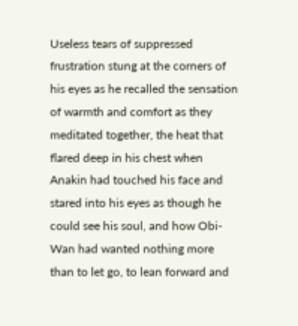Useless tears of suppressed frustration stung at the corners of his eyes as he recalled the sensation of warmth and comfort as they meditated together, the heat that flared deep in his chest when Anakin had touched his face and stared into his eyes as though he could see his soul, and how Obi-Wan had wanted nothing more than to let go, to lean forward and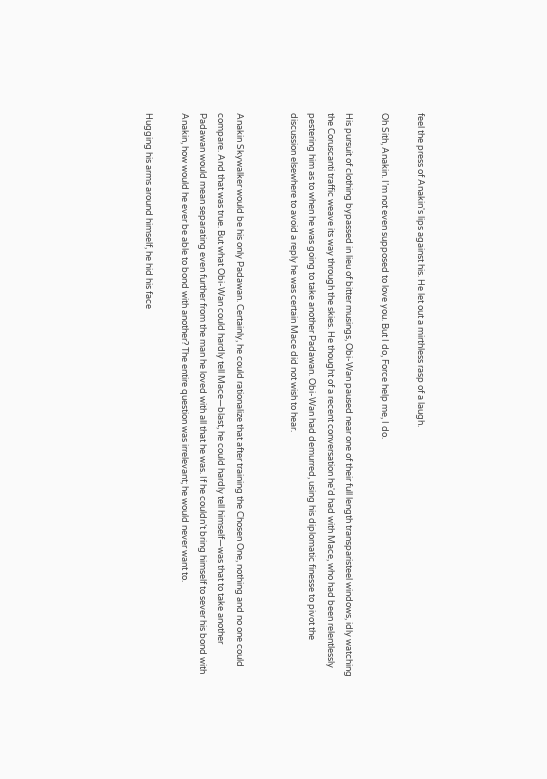feel the press of Anakin's lips against his. He let out a mirthless rasp of a laugh.

Oh Sith, Anakin. I’m not even supposed to love you. But I do, Force help me, I do.

His pursuit of clothing bypassed in lieu of bitter musings, Obi-Wan paused near one of their full length transparisteel windows, idly watching the Coruscanti traffic weave its way through the skies. He thought of a recent conversation he'd had with Mace, who had been relentlessly pestering him as to when he was going to take another Padawan. Obi-Wan had demurred, using his diplomatic finesse to pivot the discussion elsewhere to avoid a reply he was certain Mace did not wish to hear.


Anakin Skywalker would be his only Padawan. Certainly, he could rationalize that after training the Chosen One, nothing and no one could compare. And that was true. But what Obi-Wan could hardly tell Mace—blast, he could hardly tell himself—was that to take another Padawan would mean separating even further from the man he loved with all that he was. If he couldn’t bring himself to sever his bond with Anakin, how would he ever be able to bond with another? The entire question was irrelevant; he would never want to.

Hugging his arms around himself, he hid his face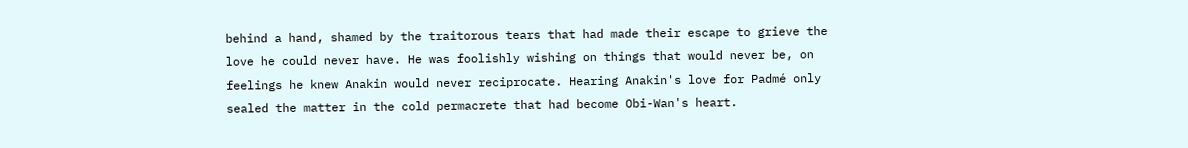behind a hand, shamed by the traitorous tears that had made their escape to grieve the love he could never have. He was foolishly wishing on things that would never be, on feelings he knew Anakin would never reciprocate. Hearing Anakin's love for Padmé only sealed the matter in the cold permacrete that had become Obi-Wan's heart.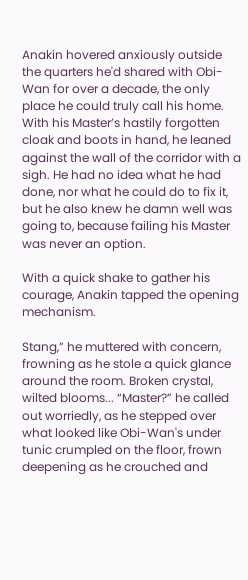Anakin hovered anxiously outside the quarters he'd shared with Obi-Wan for over a decade, the only place he could truly call his home. With his Master’s hastily forgotten cloak and boots in hand, he leaned against the wall of the corridor with a sigh. He had no idea what he had done, nor what he could do to fix it, but he also knew he damn well was going to, because failing his Master was never an option.

With a quick shake to gather his courage, Anakin tapped the opening mechanism.

Stang,” he muttered with concern, frowning as he stole a quick glance around the room. Broken crystal, wilted blooms... “Master?” he called out worriedly, as he stepped over what looked like Obi-Wan's under tunic crumpled on the floor, frown deepening as he crouched and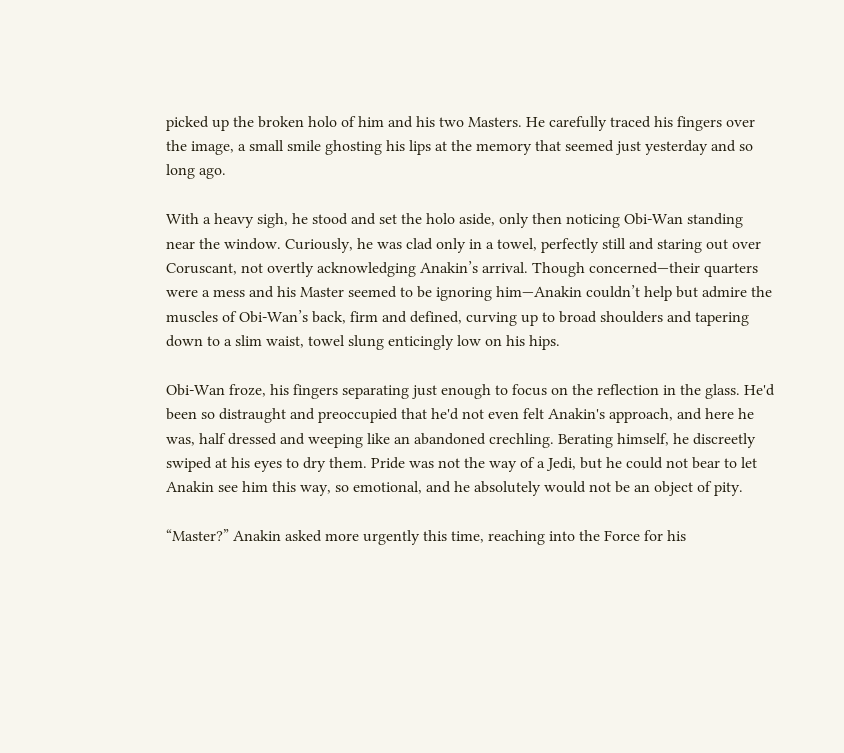picked up the broken holo of him and his two Masters. He carefully traced his fingers over the image, a small smile ghosting his lips at the memory that seemed just yesterday and so long ago.

With a heavy sigh, he stood and set the holo aside, only then noticing Obi-Wan standing near the window. Curiously, he was clad only in a towel, perfectly still and staring out over Coruscant, not overtly acknowledging Anakin’s arrival. Though concerned—their quarters were a mess and his Master seemed to be ignoring him—Anakin couldn’t help but admire the muscles of Obi-Wan’s back, firm and defined, curving up to broad shoulders and tapering down to a slim waist, towel slung enticingly low on his hips.

Obi-Wan froze, his fingers separating just enough to focus on the reflection in the glass. He'd been so distraught and preoccupied that he'd not even felt Anakin's approach, and here he was, half dressed and weeping like an abandoned crechling. Berating himself, he discreetly swiped at his eyes to dry them. Pride was not the way of a Jedi, but he could not bear to let Anakin see him this way, so emotional, and he absolutely would not be an object of pity.

“Master?” Anakin asked more urgently this time, reaching into the Force for his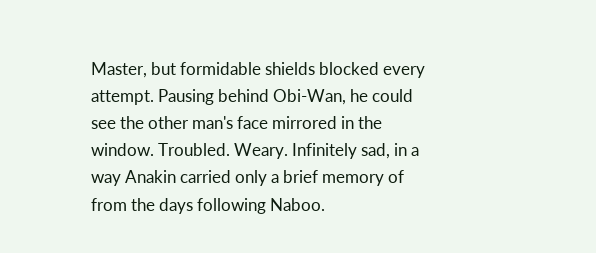Master, but formidable shields blocked every attempt. Pausing behind Obi-Wan, he could see the other man's face mirrored in the window. Troubled. Weary. Infinitely sad, in a way Anakin carried only a brief memory of from the days following Naboo.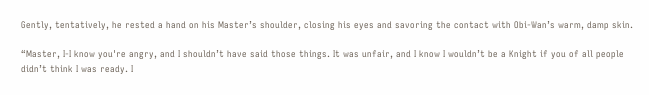Gently, tentatively, he rested a hand on his Master’s shoulder, closing his eyes and savoring the contact with Obi-Wan’s warm, damp skin.

“Master, I-I know you're angry, and I shouldn’t have said those things. It was unfair, and I know I wouldn’t be a Knight if you of all people didn’t think I was ready. I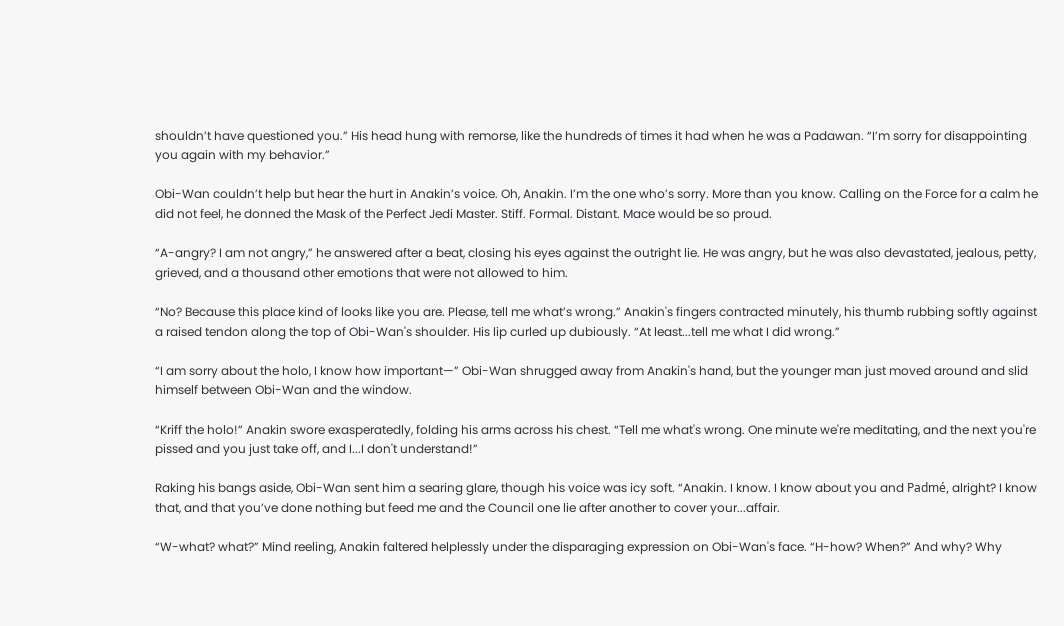shouldn’t have questioned you.” His head hung with remorse, like the hundreds of times it had when he was a Padawan. “I’m sorry for disappointing you again with my behavior.”

Obi-Wan couldn’t help but hear the hurt in Anakin’s voice. Oh, Anakin. I’m the one who’s sorry. More than you know. Calling on the Force for a calm he did not feel, he donned the Mask of the Perfect Jedi Master. Stiff. Formal. Distant. Mace would be so proud.

“A-angry? I am not angry,” he answered after a beat, closing his eyes against the outright lie. He was angry, but he was also devastated, jealous, petty, grieved, and a thousand other emotions that were not allowed to him.

“No? Because this place kind of looks like you are. Please, tell me what’s wrong.” Anakin's fingers contracted minutely, his thumb rubbing softly against a raised tendon along the top of Obi-Wan's shoulder. His lip curled up dubiously. “At least...tell me what I did wrong.”

“I am sorry about the holo, I know how important—” Obi-Wan shrugged away from Anakin's hand, but the younger man just moved around and slid himself between Obi-Wan and the window.

“Kriff the holo!” Anakin swore exasperatedly, folding his arms across his chest. “Tell me what's wrong. One minute we're meditating, and the next you're pissed and you just take off, and I...I don't understand!”

Raking his bangs aside, Obi-Wan sent him a searing glare, though his voice was icy soft. “Anakin. I know. I know about you and Padmé, alright? I know that, and that you’ve done nothing but feed me and the Council one lie after another to cover your...affair.

“W-what? what?” Mind reeling, Anakin faltered helplessly under the disparaging expression on Obi-Wan's face. “H-how? When?” And why? Why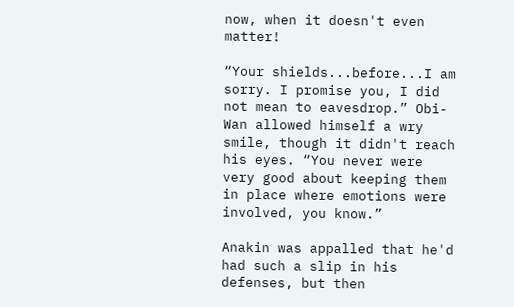now, when it doesn't even matter!

“Your shields...before...I am sorry. I promise you, I did not mean to eavesdrop.” Obi-Wan allowed himself a wry smile, though it didn't reach his eyes. “You never were very good about keeping them in place where emotions were involved, you know.”

Anakin was appalled that he'd had such a slip in his defenses, but then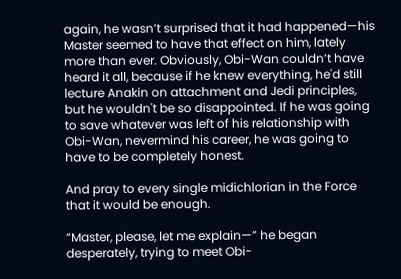again, he wasn’t surprised that it had happened—his Master seemed to have that effect on him, lately more than ever. Obviously, Obi-Wan couldn’t have heard it all, because if he knew everything, he'd still lecture Anakin on attachment and Jedi principles, but he wouldn't be so disappointed. If he was going to save whatever was left of his relationship with Obi-Wan, nevermind his career, he was going to have to be completely honest.

And pray to every single midichlorian in the Force that it would be enough.

“Master, please, let me explain—” he began desperately, trying to meet Obi-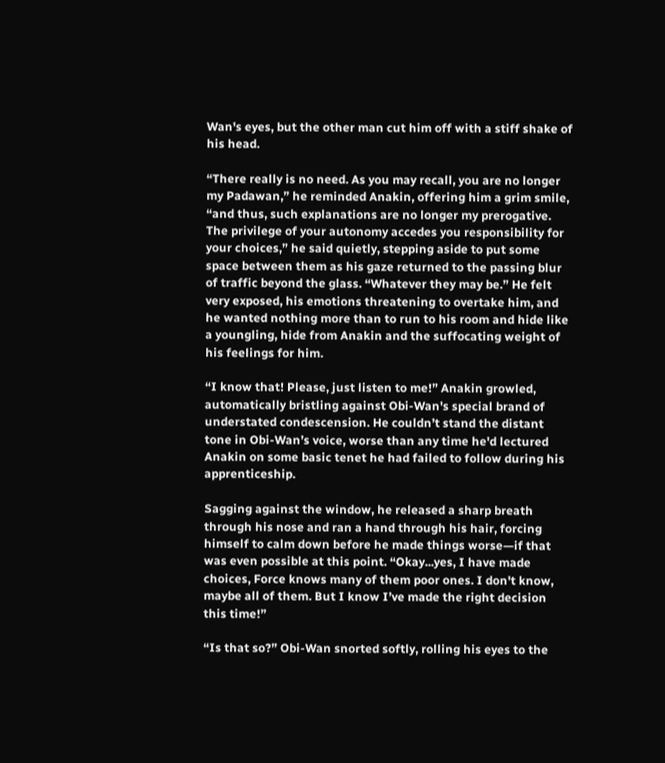Wan's eyes, but the other man cut him off with a stiff shake of his head.

“There really is no need. As you may recall, you are no longer my Padawan,” he reminded Anakin, offering him a grim smile, “and thus, such explanations are no longer my prerogative. The privilege of your autonomy accedes you responsibility for your choices,” he said quietly, stepping aside to put some space between them as his gaze returned to the passing blur of traffic beyond the glass. “Whatever they may be.” He felt very exposed, his emotions threatening to overtake him, and he wanted nothing more than to run to his room and hide like a youngling, hide from Anakin and the suffocating weight of his feelings for him.

“I know that! Please, just listen to me!” Anakin growled, automatically bristling against Obi-Wan's special brand of understated condescension. He couldn’t stand the distant tone in Obi-Wan’s voice, worse than any time he'd lectured Anakin on some basic tenet he had failed to follow during his apprenticeship.

Sagging against the window, he released a sharp breath through his nose and ran a hand through his hair, forcing himself to calm down before he made things worse—if that was even possible at this point. “Okay...yes, I have made choices, Force knows many of them poor ones. I don't know, maybe all of them. But I know I’ve made the right decision this time!”

“Is that so?” Obi-Wan snorted softly, rolling his eyes to the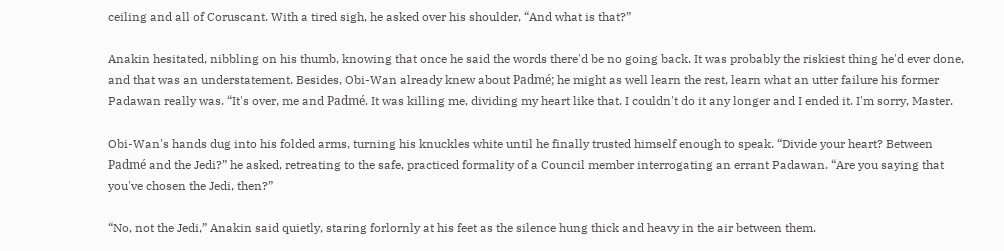ceiling and all of Coruscant. With a tired sigh, he asked over his shoulder, “And what is that?”

Anakin hesitated, nibbling on his thumb, knowing that once he said the words there'd be no going back. It was probably the riskiest thing he'd ever done, and that was an understatement. Besides, Obi-Wan already knew about Padmé; he might as well learn the rest, learn what an utter failure his former Padawan really was. “It's over, me and Padmé. It was killing me, dividing my heart like that. I couldn't do it any longer and I ended it. I'm sorry, Master.

Obi-Wan's hands dug into his folded arms, turning his knuckles white until he finally trusted himself enough to speak. “Divide your heart? Between Padmé and the Jedi?” he asked, retreating to the safe, practiced formality of a Council member interrogating an errant Padawan. “Are you saying that you've chosen the Jedi, then?”

“No, not the Jedi,” Anakin said quietly, staring forlornly at his feet as the silence hung thick and heavy in the air between them.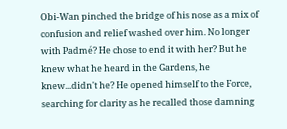Obi-Wan pinched the bridge of his nose as a mix of confusion and relief washed over him. No longer with Padmé? He chose to end it with her? But he knew what he heard in the Gardens, he knew...didn't he? He opened himself to the Force, searching for clarity as he recalled those damning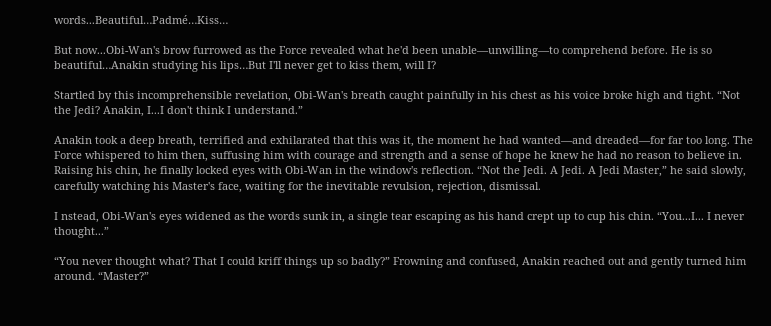words...Beautiful…Padmé…Kiss…

But now...Obi-Wan's brow furrowed as the Force revealed what he'd been unable—unwilling—to comprehend before. He is so beautiful…Anakin studying his lips…But I'll never get to kiss them, will I?

Startled by this incomprehensible revelation, Obi-Wan's breath caught painfully in his chest as his voice broke high and tight. “Not the Jedi? Anakin, I...I don't think I understand.”

Anakin took a deep breath, terrified and exhilarated that this was it, the moment he had wanted—and dreaded—for far too long. The Force whispered to him then, suffusing him with courage and strength and a sense of hope he knew he had no reason to believe in. Raising his chin, he finally locked eyes with Obi-Wan in the window's reflection. “Not the Jedi. A Jedi. A Jedi Master,” he said slowly, carefully watching his Master's face, waiting for the inevitable revulsion, rejection, dismissal.

I nstead, Obi-Wan's eyes widened as the words sunk in, a single tear escaping as his hand crept up to cup his chin. “You...I... I never thought...”

“You never thought what? That I could kriff things up so badly?” Frowning and confused, Anakin reached out and gently turned him around. “Master?”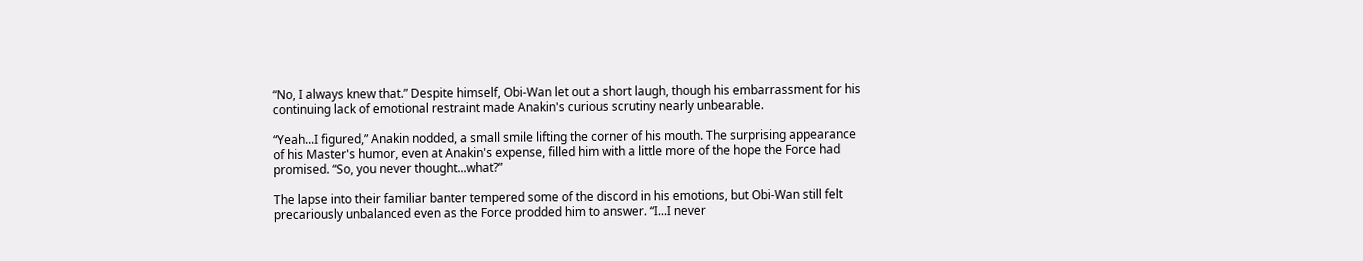“No, I always knew that.” Despite himself, Obi-Wan let out a short laugh, though his embarrassment for his continuing lack of emotional restraint made Anakin's curious scrutiny nearly unbearable.

“Yeah...I figured,” Anakin nodded, a small smile lifting the corner of his mouth. The surprising appearance of his Master's humor, even at Anakin's expense, filled him with a little more of the hope the Force had promised. “So, you never thought...what?”

The lapse into their familiar banter tempered some of the discord in his emotions, but Obi-Wan still felt precariously unbalanced even as the Force prodded him to answer. “I...I never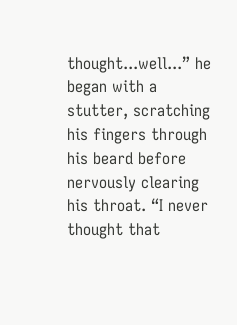thought...well...” he began with a stutter, scratching his fingers through his beard before nervously clearing his throat. “I never thought that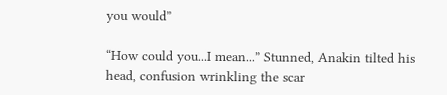you would”

“How could you...I mean...” Stunned, Anakin tilted his head, confusion wrinkling the scar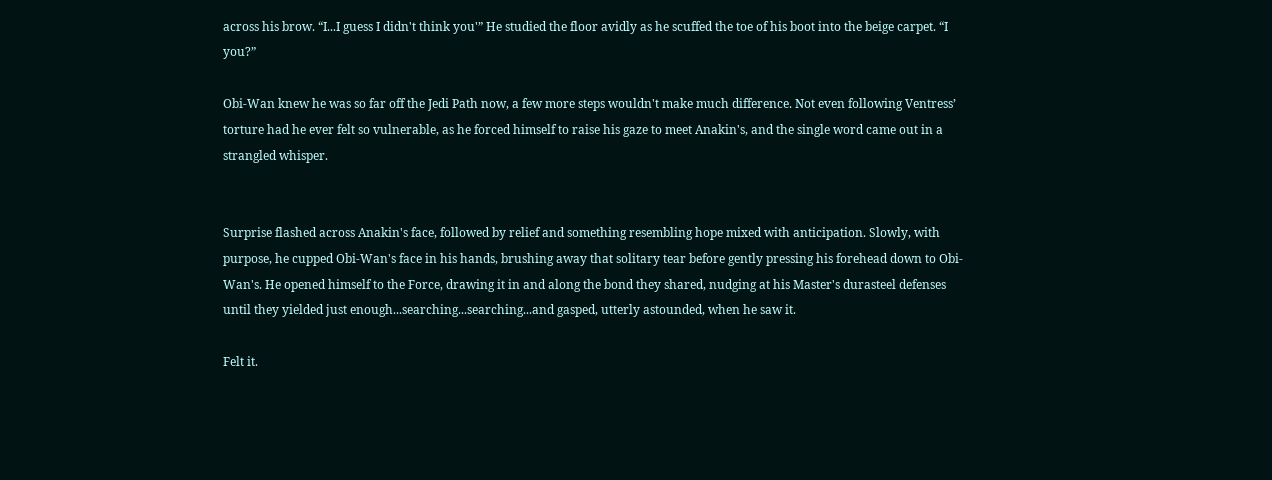across his brow. “I...I guess I didn't think you'” He studied the floor avidly as he scuffed the toe of his boot into the beige carpet. “I you?”

Obi-Wan knew he was so far off the Jedi Path now, a few more steps wouldn't make much difference. Not even following Ventress’ torture had he ever felt so vulnerable, as he forced himself to raise his gaze to meet Anakin's, and the single word came out in a strangled whisper.


Surprise flashed across Anakin's face, followed by relief and something resembling hope mixed with anticipation. Slowly, with purpose, he cupped Obi-Wan's face in his hands, brushing away that solitary tear before gently pressing his forehead down to Obi-Wan's. He opened himself to the Force, drawing it in and along the bond they shared, nudging at his Master's durasteel defenses until they yielded just enough...searching...searching...and gasped, utterly astounded, when he saw it.

Felt it.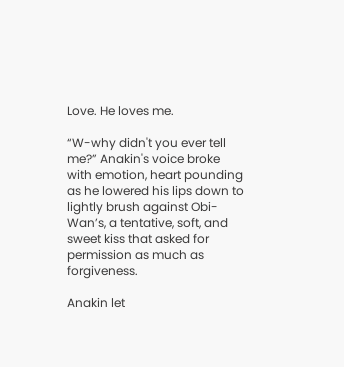Love. He loves me.

“W-why didn't you ever tell me?” Anakin's voice broke with emotion, heart pounding as he lowered his lips down to lightly brush against Obi-Wan’s, a tentative, soft, and sweet kiss that asked for permission as much as forgiveness.

Anakin let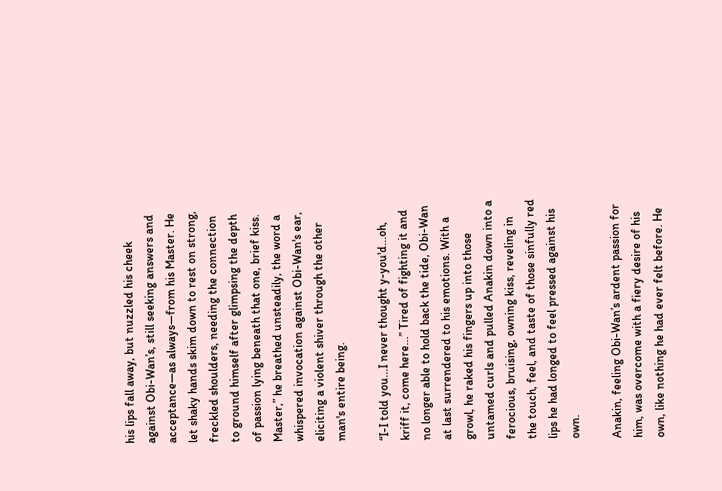his lips fall away, but nuzzled his cheek against Obi-Wan’s, still seeking answers and acceptance—as always—from his Master. He let shaky hands skim down to rest on strong, freckled shoulders, needing the connection to ground himself after glimpsing the depth of passion lying beneath that one, brief kiss. Master,” he breathed unsteadily, the word a whispered invocation against Obi-Wan's ear, eliciting a violent shiver through the other man's entire being.

“I-I told you...I never thought y-you'd...oh, kriff it, come here...” Tired of fighting it and no longer able to hold back the tide, Obi-Wan at last surrendered to his emotions. With a growl, he raked his fingers up into those untamed curls and pulled Anakin down into a ferocious, bruising, owning kiss, reveling in the touch, feel, and taste of those sinfully red lips he had longed to feel pressed against his own.

Anakin, feeling Obi-Wan’s ardent passion for him, was overcome with a fiery desire of his own, like nothing he had ever felt before. He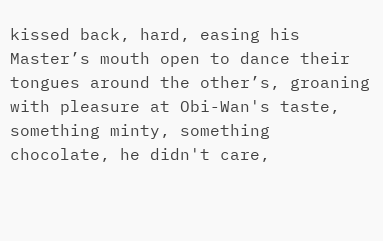kissed back, hard, easing his Master’s mouth open to dance their tongues around the other’s, groaning with pleasure at Obi-Wan's taste, something minty, something chocolate, he didn't care,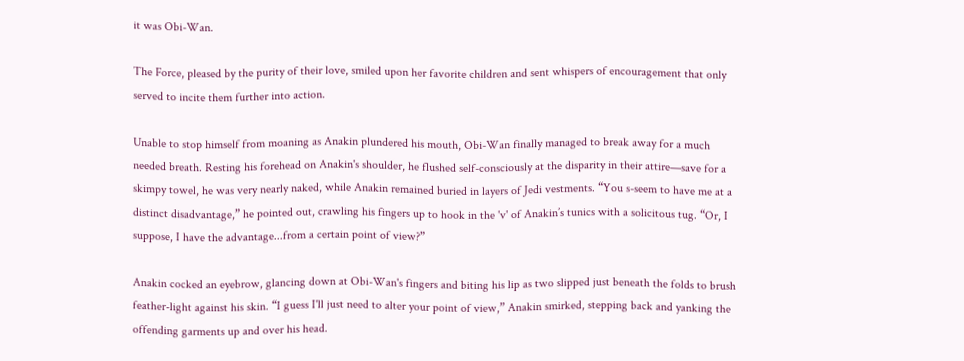it was Obi-Wan.

The Force, pleased by the purity of their love, smiled upon her favorite children and sent whispers of encouragement that only served to incite them further into action.

Unable to stop himself from moaning as Anakin plundered his mouth, Obi-Wan finally managed to break away for a much needed breath. Resting his forehead on Anakin's shoulder, he flushed self-consciously at the disparity in their attire—save for a skimpy towel, he was very nearly naked, while Anakin remained buried in layers of Jedi vestments. “You s-seem to have me at a distinct disadvantage,” he pointed out, crawling his fingers up to hook in the 'v' of Anakin’s tunics with a solicitous tug. “Or, I suppose, I have the advantage...from a certain point of view?”

Anakin cocked an eyebrow, glancing down at Obi-Wan's fingers and biting his lip as two slipped just beneath the folds to brush feather-light against his skin. “I guess I'll just need to alter your point of view,” Anakin smirked, stepping back and yanking the offending garments up and over his head.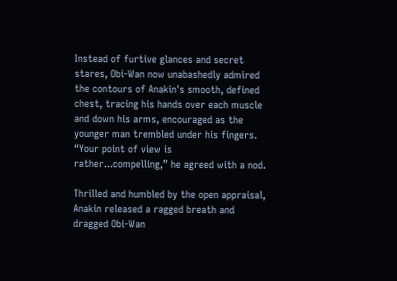Instead of furtive glances and secret stares, Obi-Wan now unabashedly admired the contours of Anakin's smooth, defined chest, tracing his hands over each muscle and down his arms, encouraged as the younger man trembled under his fingers. “Your point of view is rather...compelling,” he agreed with a nod.

Thrilled and humbled by the open appraisal, Anakin released a ragged breath and dragged Obi-Wan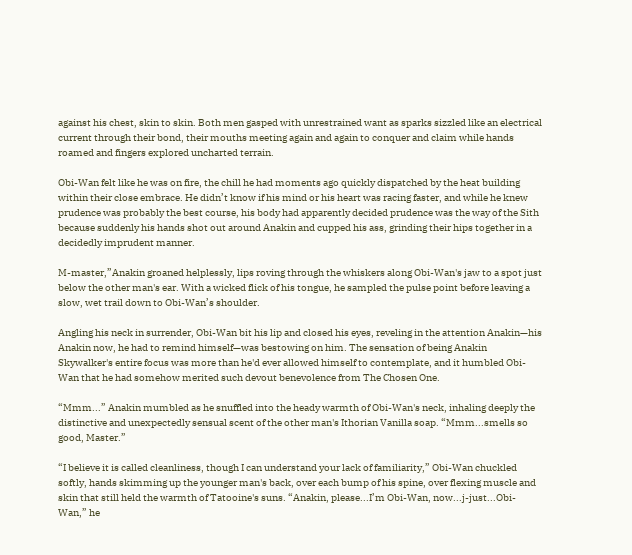against his chest, skin to skin. Both men gasped with unrestrained want as sparks sizzled like an electrical current through their bond, their mouths meeting again and again to conquer and claim while hands roamed and fingers explored uncharted terrain.

Obi-Wan felt like he was on fire, the chill he had moments ago quickly dispatched by the heat building within their close embrace. He didn’t know if his mind or his heart was racing faster, and while he knew prudence was probably the best course, his body had apparently decided prudence was the way of the Sith because suddenly his hands shot out around Anakin and cupped his ass, grinding their hips together in a decidedly imprudent manner.

M-master,”Anakin groaned helplessly, lips roving through the whiskers along Obi-Wan's jaw to a spot just below the other man's ear. With a wicked flick of his tongue, he sampled the pulse point before leaving a slow, wet trail down to Obi-Wan’s shoulder.

Angling his neck in surrender, Obi-Wan bit his lip and closed his eyes, reveling in the attention Anakin—his Anakin now, he had to remind himself—was bestowing on him. The sensation of being Anakin Skywalker's entire focus was more than he'd ever allowed himself to contemplate, and it humbled Obi-Wan that he had somehow merited such devout benevolence from The Chosen One.

“Mmm...” Anakin mumbled as he snuffled into the heady warmth of Obi-Wan's neck, inhaling deeply the distinctive and unexpectedly sensual scent of the other man's Ithorian Vanilla soap. “Mmm...smells so good, Master.”

“I believe it is called cleanliness, though I can understand your lack of familiarity,” Obi-Wan chuckled softly, hands skimming up the younger man's back, over each bump of his spine, over flexing muscle and skin that still held the warmth of Tatooine's suns. “Anakin, please...I’m Obi-Wan, now...j-just...Obi-Wan,” he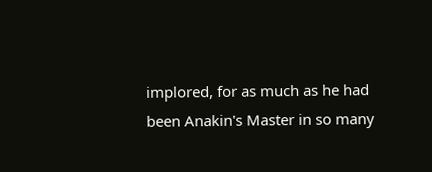implored, for as much as he had been Anakin's Master in so many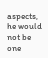aspects, he would not be one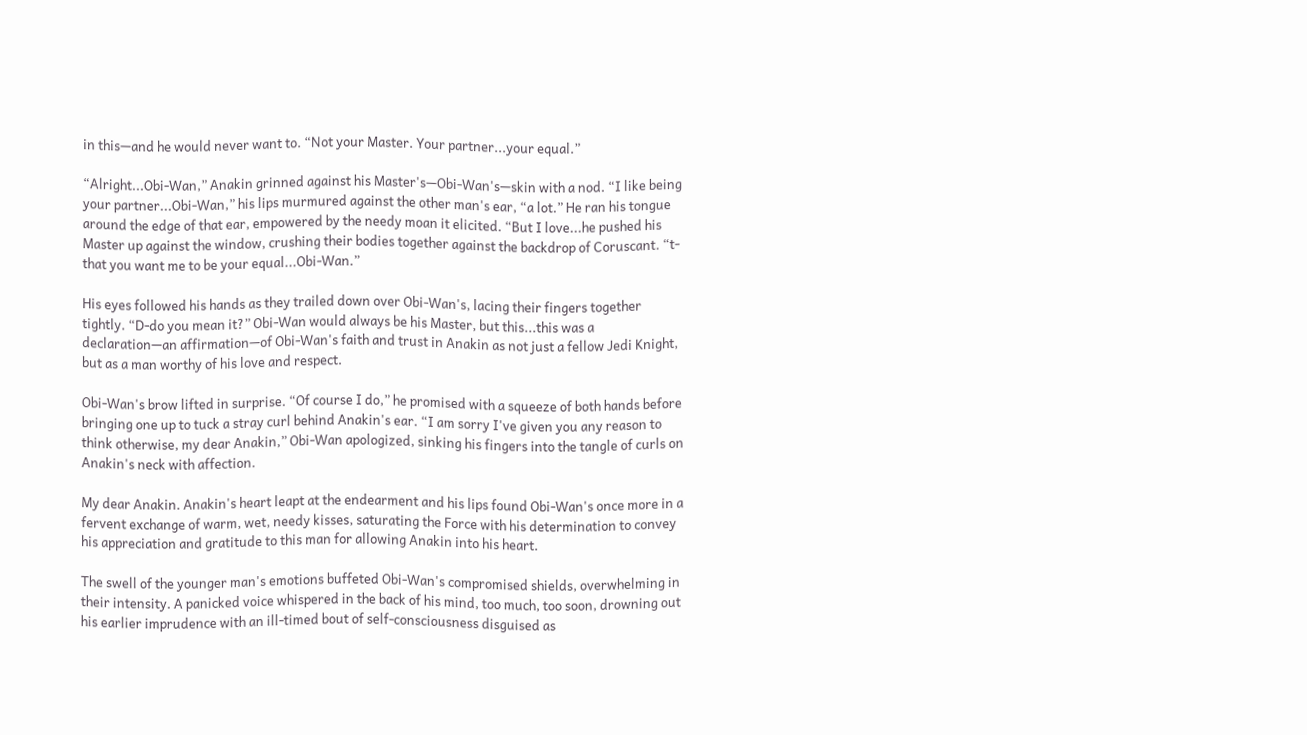in this—and he would never want to. “Not your Master. Your partner...your equal.”

“Alright...Obi-Wan,” Anakin grinned against his Master's—Obi-Wan's—skin with a nod. “I like being your partner...Obi-Wan,” his lips murmured against the other man's ear, “a lot.” He ran his tongue around the edge of that ear, empowered by the needy moan it elicited. “But I love...he pushed his Master up against the window, crushing their bodies together against the backdrop of Coruscant. “t-that you want me to be your equal...Obi-Wan.”

His eyes followed his hands as they trailed down over Obi-Wan's, lacing their fingers together tightly. “D-do you mean it?” Obi-Wan would always be his Master, but this...this was a declaration—an affirmation—of Obi-Wan's faith and trust in Anakin as not just a fellow Jedi Knight, but as a man worthy of his love and respect.

Obi-Wan's brow lifted in surprise. “Of course I do,” he promised with a squeeze of both hands before bringing one up to tuck a stray curl behind Anakin's ear. “I am sorry I've given you any reason to think otherwise, my dear Anakin,” Obi-Wan apologized, sinking his fingers into the tangle of curls on Anakin's neck with affection.

My dear Anakin. Anakin's heart leapt at the endearment and his lips found Obi-Wan's once more in a fervent exchange of warm, wet, needy kisses, saturating the Force with his determination to convey his appreciation and gratitude to this man for allowing Anakin into his heart.

The swell of the younger man's emotions buffeted Obi-Wan's compromised shields, overwhelming in their intensity. A panicked voice whispered in the back of his mind, too much, too soon, drowning out his earlier imprudence with an ill-timed bout of self-consciousness disguised as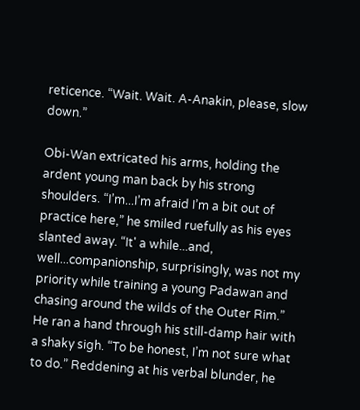reticence. “Wait. Wait. A-Anakin, please, slow down.”

Obi-Wan extricated his arms, holding the ardent young man back by his strong shoulders. “I’m...I’m afraid I’m a bit out of practice here,” he smiled ruefully as his eyes slanted away. “It' a while...and, well...companionship, surprisingly, was not my priority while training a young Padawan and chasing around the wilds of the Outer Rim.” He ran a hand through his still-damp hair with a shaky sigh. “To be honest, I’m not sure what to do.” Reddening at his verbal blunder, he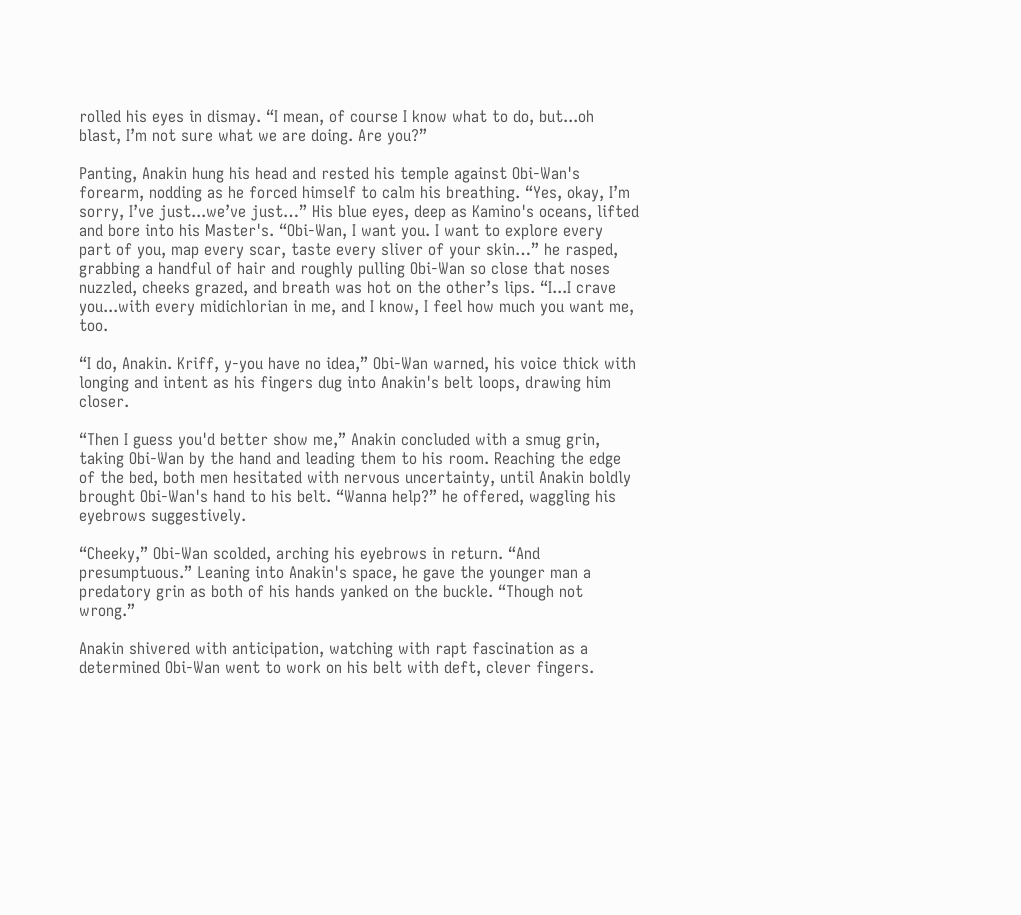rolled his eyes in dismay. “I mean, of course I know what to do, but...oh blast, I’m not sure what we are doing. Are you?”

Panting, Anakin hung his head and rested his temple against Obi-Wan's forearm, nodding as he forced himself to calm his breathing. “Yes, okay, I’m sorry, I’ve just...we’ve just…” His blue eyes, deep as Kamino's oceans, lifted and bore into his Master's. “Obi-Wan, I want you. I want to explore every part of you, map every scar, taste every sliver of your skin…” he rasped, grabbing a handful of hair and roughly pulling Obi-Wan so close that noses nuzzled, cheeks grazed, and breath was hot on the other’s lips. “I...I crave you...with every midichlorian in me, and I know, I feel how much you want me, too.

“I do, Anakin. Kriff, y-you have no idea,” Obi-Wan warned, his voice thick with longing and intent as his fingers dug into Anakin's belt loops, drawing him closer.

“Then I guess you'd better show me,” Anakin concluded with a smug grin, taking Obi-Wan by the hand and leading them to his room. Reaching the edge of the bed, both men hesitated with nervous uncertainty, until Anakin boldly brought Obi-Wan's hand to his belt. “Wanna help?” he offered, waggling his eyebrows suggestively.

“Cheeky,” Obi-Wan scolded, arching his eyebrows in return. “And presumptuous.” Leaning into Anakin's space, he gave the younger man a predatory grin as both of his hands yanked on the buckle. “Though not wrong.”

Anakin shivered with anticipation, watching with rapt fascination as a determined Obi-Wan went to work on his belt with deft, clever fingers.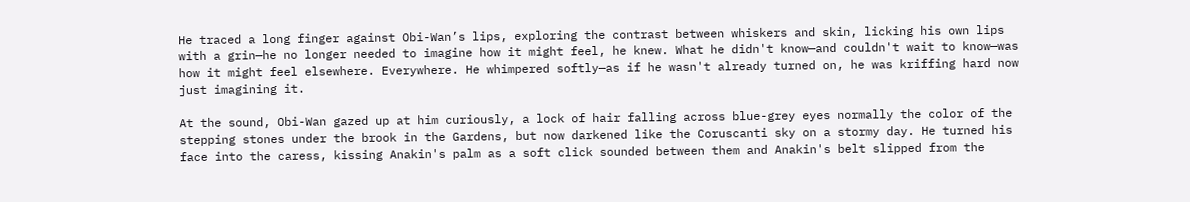He traced a long finger against Obi-Wan’s lips, exploring the contrast between whiskers and skin, licking his own lips with a grin—he no longer needed to imagine how it might feel, he knew. What he didn't know—and couldn't wait to know—was how it might feel elsewhere. Everywhere. He whimpered softly—as if he wasn't already turned on, he was kriffing hard now just imagining it.

At the sound, Obi-Wan gazed up at him curiously, a lock of hair falling across blue-grey eyes normally the color of the stepping stones under the brook in the Gardens, but now darkened like the Coruscanti sky on a stormy day. He turned his face into the caress, kissing Anakin's palm as a soft click sounded between them and Anakin's belt slipped from the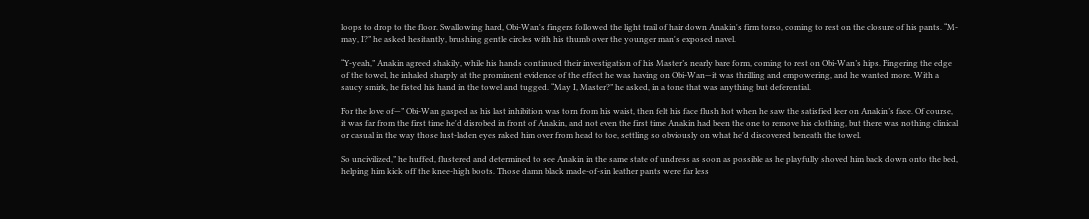loops to drop to the floor. Swallowing hard, Obi-Wan's fingers followed the light trail of hair down Anakin's firm torso, coming to rest on the closure of his pants. “M-may, I?” he asked hesitantly, brushing gentle circles with his thumb over the younger man's exposed navel.

“Y-yeah,” Anakin agreed shakily, while his hands continued their investigation of his Master’s nearly bare form, coming to rest on Obi-Wan’s hips. Fingering the edge of the towel, he inhaled sharply at the prominent evidence of the effect he was having on Obi-Wan—it was thrilling and empowering, and he wanted more. With a saucy smirk, he fisted his hand in the towel and tugged. “May I, Master?” he asked, in a tone that was anything but deferential.

For the love of—” Obi-Wan gasped as his last inhibition was torn from his waist, then felt his face flush hot when he saw the satisfied leer on Anakin’s face. Of course, it was far from the first time he'd disrobed in front of Anakin, and not even the first time Anakin had been the one to remove his clothing, but there was nothing clinical or casual in the way those lust-laden eyes raked him over from head to toe, settling so obviously on what he'd discovered beneath the towel.

So uncivilized,” he huffed, flustered and determined to see Anakin in the same state of undress as soon as possible as he playfully shoved him back down onto the bed, helping him kick off the knee-high boots. Those damn black made-of-sin leather pants were far less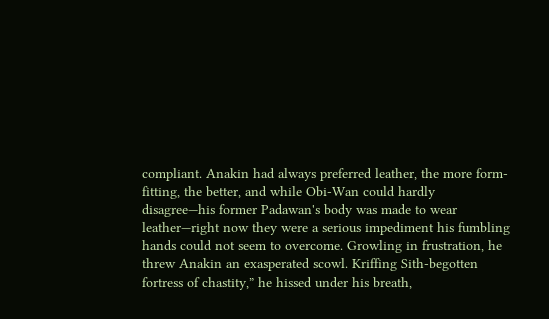compliant. Anakin had always preferred leather, the more form-fitting, the better, and while Obi-Wan could hardly disagree—his former Padawan's body was made to wear leather—right now they were a serious impediment his fumbling hands could not seem to overcome. Growling in frustration, he threw Anakin an exasperated scowl. Kriffing Sith-begotten fortress of chastity,” he hissed under his breath,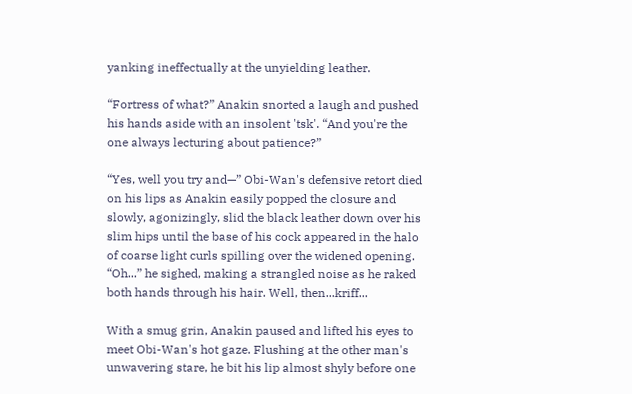yanking ineffectually at the unyielding leather.

“Fortress of what?” Anakin snorted a laugh and pushed his hands aside with an insolent 'tsk'. “And you're the one always lecturing about patience?”

“Yes, well you try and—” Obi-Wan's defensive retort died on his lips as Anakin easily popped the closure and slowly, agonizingly, slid the black leather down over his slim hips until the base of his cock appeared in the halo of coarse light curls spilling over the widened opening. “Oh...” he sighed, making a strangled noise as he raked both hands through his hair. Well, then...kriff...

With a smug grin, Anakin paused and lifted his eyes to meet Obi-Wan's hot gaze. Flushing at the other man's unwavering stare, he bit his lip almost shyly before one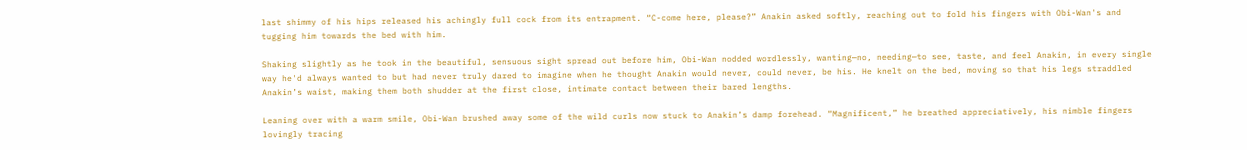last shimmy of his hips released his achingly full cock from its entrapment. “C-come here, please?” Anakin asked softly, reaching out to fold his fingers with Obi-Wan's and tugging him towards the bed with him.

Shaking slightly as he took in the beautiful, sensuous sight spread out before him, Obi-Wan nodded wordlessly, wanting—no, needing—to see, taste, and feel Anakin, in every single way he'd always wanted to but had never truly dared to imagine when he thought Anakin would never, could never, be his. He knelt on the bed, moving so that his legs straddled Anakin’s waist, making them both shudder at the first close, intimate contact between their bared lengths.

Leaning over with a warm smile, Obi-Wan brushed away some of the wild curls now stuck to Anakin’s damp forehead. “Magnificent,” he breathed appreciatively, his nimble fingers lovingly tracing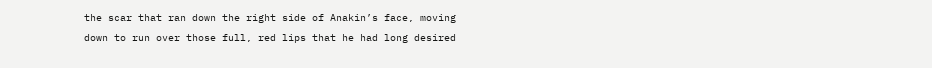the scar that ran down the right side of Anakin’s face, moving down to run over those full, red lips that he had long desired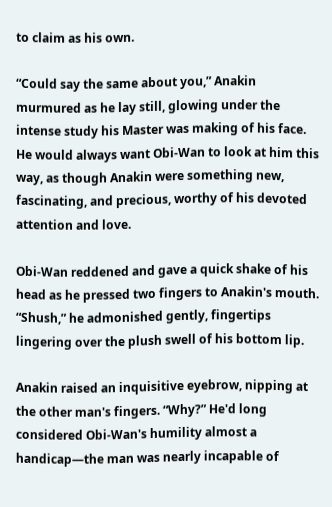to claim as his own.

“Could say the same about you,” Anakin murmured as he lay still, glowing under the intense study his Master was making of his face. He would always want Obi-Wan to look at him this way, as though Anakin were something new, fascinating, and precious, worthy of his devoted attention and love.

Obi-Wan reddened and gave a quick shake of his head as he pressed two fingers to Anakin's mouth. “Shush,” he admonished gently, fingertips lingering over the plush swell of his bottom lip.

Anakin raised an inquisitive eyebrow, nipping at the other man's fingers. “Why?” He'd long considered Obi-Wan's humility almost a handicap—the man was nearly incapable of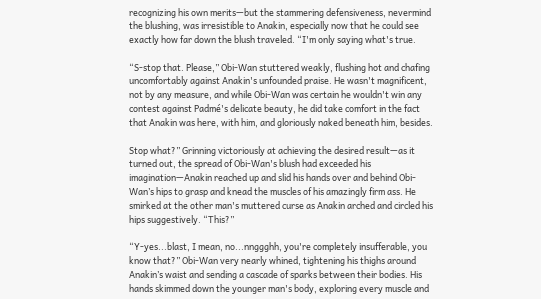recognizing his own merits—but the stammering defensiveness, nevermind the blushing, was irresistible to Anakin, especially now that he could see exactly how far down the blush traveled. “I'm only saying what's true.

“S-stop that. Please,” Obi-Wan stuttered weakly, flushing hot and chafing uncomfortably against Anakin's unfounded praise. He wasn't magnificent, not by any measure, and while Obi-Wan was certain he wouldn't win any contest against Padmé's delicate beauty, he did take comfort in the fact that Anakin was here, with him, and gloriously naked beneath him, besides.

Stop what?” Grinning victoriously at achieving the desired result—as it turned out, the spread of Obi-Wan's blush had exceeded his imagination—Anakin reached up and slid his hands over and behind Obi-Wan’s hips to grasp and knead the muscles of his amazingly firm ass. He smirked at the other man's muttered curse as Anakin arched and circled his hips suggestively. “This?”

“Y-yes...blast, I mean, no...nnggghh, you're completely insufferable, you know that?” Obi-Wan very nearly whined, tightening his thighs around Anakin’s waist and sending a cascade of sparks between their bodies. His hands skimmed down the younger man's body, exploring every muscle and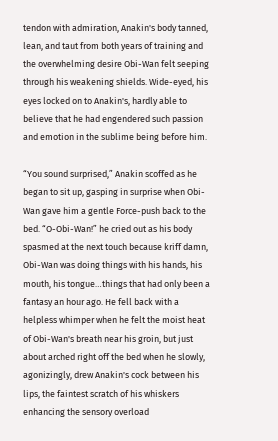tendon with admiration, Anakin's body tanned, lean, and taut from both years of training and the overwhelming desire Obi-Wan felt seeping through his weakening shields. Wide-eyed, his eyes locked on to Anakin's, hardly able to believe that he had engendered such passion and emotion in the sublime being before him.

“You sound surprised,” Anakin scoffed as he began to sit up, gasping in surprise when Obi-Wan gave him a gentle Force-push back to the bed. “O-Obi-Wan!” he cried out as his body spasmed at the next touch because kriff damn, Obi-Wan was doing things with his hands, his mouth, his tongue…things that had only been a fantasy an hour ago. He fell back with a helpless whimper when he felt the moist heat of Obi-Wan's breath near his groin, but just about arched right off the bed when he slowly, agonizingly, drew Anakin's cock between his lips, the faintest scratch of his whiskers enhancing the sensory overload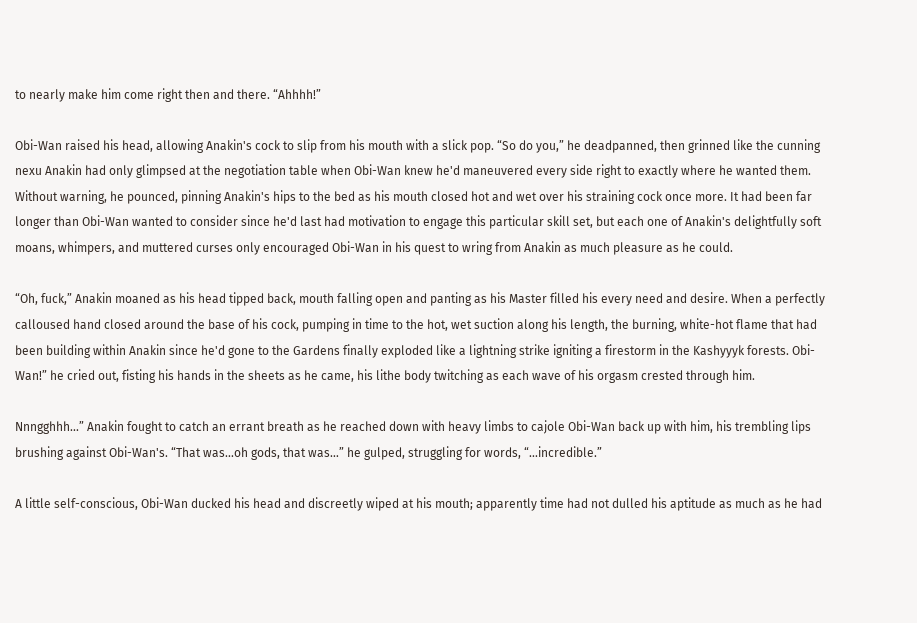to nearly make him come right then and there. “Ahhhh!”

Obi-Wan raised his head, allowing Anakin's cock to slip from his mouth with a slick pop. “So do you,” he deadpanned, then grinned like the cunning nexu Anakin had only glimpsed at the negotiation table when Obi-Wan knew he'd maneuvered every side right to exactly where he wanted them. Without warning, he pounced, pinning Anakin's hips to the bed as his mouth closed hot and wet over his straining cock once more. It had been far longer than Obi-Wan wanted to consider since he'd last had motivation to engage this particular skill set, but each one of Anakin's delightfully soft moans, whimpers, and muttered curses only encouraged Obi-Wan in his quest to wring from Anakin as much pleasure as he could.

“Oh, fuck,” Anakin moaned as his head tipped back, mouth falling open and panting as his Master filled his every need and desire. When a perfectly calloused hand closed around the base of his cock, pumping in time to the hot, wet suction along his length, the burning, white-hot flame that had been building within Anakin since he'd gone to the Gardens finally exploded like a lightning strike igniting a firestorm in the Kashyyyk forests. Obi-Wan!” he cried out, fisting his hands in the sheets as he came, his lithe body twitching as each wave of his orgasm crested through him.

Nnngghhh...” Anakin fought to catch an errant breath as he reached down with heavy limbs to cajole Obi-Wan back up with him, his trembling lips brushing against Obi-Wan's. “That was...oh gods, that was…” he gulped, struggling for words, “...incredible.”

A little self-conscious, Obi-Wan ducked his head and discreetly wiped at his mouth; apparently time had not dulled his aptitude as much as he had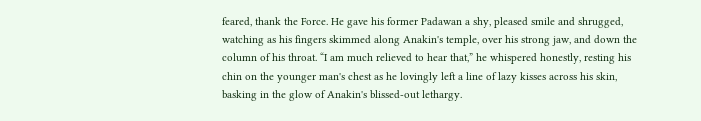feared, thank the Force. He gave his former Padawan a shy, pleased smile and shrugged, watching as his fingers skimmed along Anakin's temple, over his strong jaw, and down the column of his throat. “I am much relieved to hear that,” he whispered honestly, resting his chin on the younger man's chest as he lovingly left a line of lazy kisses across his skin, basking in the glow of Anakin's blissed-out lethargy.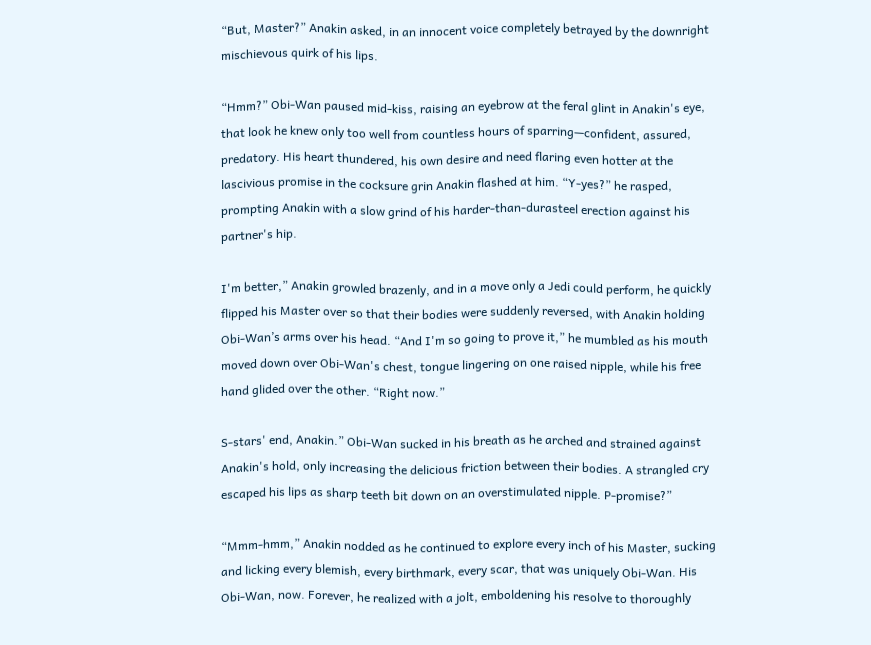“But, Master?” Anakin asked, in an innocent voice completely betrayed by the downright mischievous quirk of his lips.

“Hmm?” Obi-Wan paused mid-kiss, raising an eyebrow at the feral glint in Anakin's eye, that look he knew only too well from countless hours of sparring—confident, assured, predatory. His heart thundered, his own desire and need flaring even hotter at the lascivious promise in the cocksure grin Anakin flashed at him. “Y-yes?” he rasped, prompting Anakin with a slow grind of his harder-than-durasteel erection against his partner's hip.

I'm better,” Anakin growled brazenly, and in a move only a Jedi could perform, he quickly flipped his Master over so that their bodies were suddenly reversed, with Anakin holding Obi-Wan’s arms over his head. “And I'm so going to prove it,” he mumbled as his mouth moved down over Obi-Wan's chest, tongue lingering on one raised nipple, while his free hand glided over the other. “Right now.”

S-stars' end, Anakin.” Obi-Wan sucked in his breath as he arched and strained against Anakin's hold, only increasing the delicious friction between their bodies. A strangled cry escaped his lips as sharp teeth bit down on an overstimulated nipple. P-promise?”

“Mmm-hmm,” Anakin nodded as he continued to explore every inch of his Master, sucking and licking every blemish, every birthmark, every scar, that was uniquely Obi-Wan. His Obi-Wan, now. Forever, he realized with a jolt, emboldening his resolve to thoroughly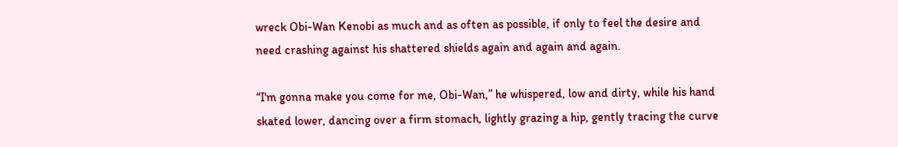wreck Obi-Wan Kenobi as much and as often as possible, if only to feel the desire and need crashing against his shattered shields again and again and again.

“I'm gonna make you come for me, Obi-Wan,” he whispered, low and dirty, while his hand skated lower, dancing over a firm stomach, lightly grazing a hip, gently tracing the curve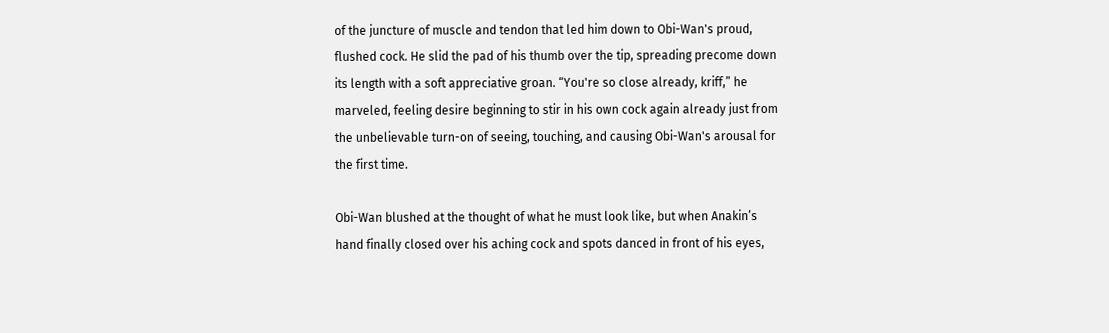of the juncture of muscle and tendon that led him down to Obi-Wan's proud, flushed cock. He slid the pad of his thumb over the tip, spreading precome down its length with a soft appreciative groan. “You're so close already, kriff,” he marveled, feeling desire beginning to stir in his own cock again already just from the unbelievable turn-on of seeing, touching, and causing Obi-Wan's arousal for the first time.

Obi-Wan blushed at the thought of what he must look like, but when Anakin’s hand finally closed over his aching cock and spots danced in front of his eyes,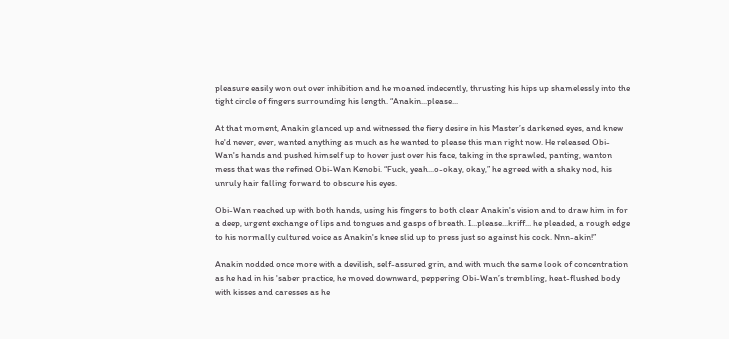pleasure easily won out over inhibition and he moaned indecently, thrusting his hips up shamelessly into the tight circle of fingers surrounding his length. “Anakin...please...

At that moment, Anakin glanced up and witnessed the fiery desire in his Master’s darkened eyes, and knew he'd never, ever, wanted anything as much as he wanted to please this man right now. He released Obi-Wan's hands and pushed himself up to hover just over his face, taking in the sprawled, panting, wanton mess that was the refined Obi-Wan Kenobi. “Fuck, yeah...o-okay, okay,” he agreed with a shaky nod, his unruly hair falling forward to obscure his eyes.

Obi-Wan reached up with both hands, using his fingers to both clear Anakin's vision and to draw him in for a deep, urgent exchange of lips and tongues and gasps of breath. I...please...kriff... he pleaded, a rough edge to his normally cultured voice as Anakin's knee slid up to press just so against his cock. Nnn-akin!”

Anakin nodded once more with a devilish, self-assured grin, and with much the same look of concentration as he had in his 'saber practice, he moved downward, peppering Obi-Wan’s trembling, heat-flushed body with kisses and caresses as he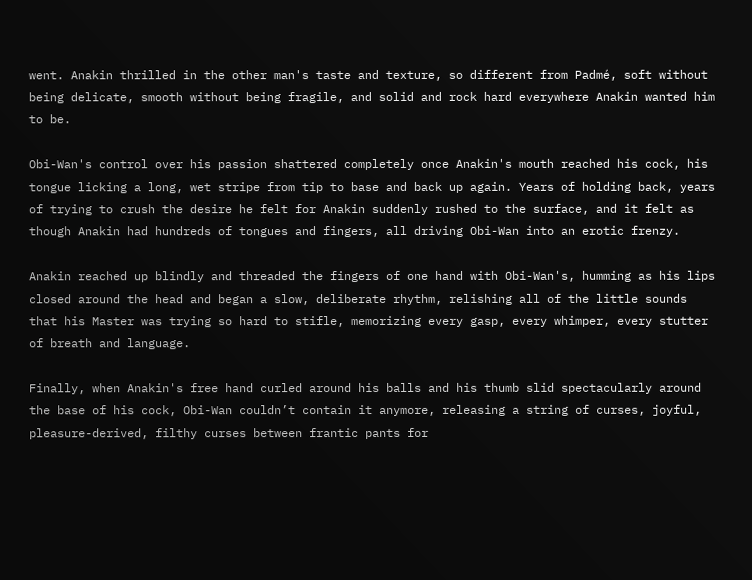went. Anakin thrilled in the other man's taste and texture, so different from Padmé, soft without being delicate, smooth without being fragile, and solid and rock hard everywhere Anakin wanted him to be.

Obi-Wan's control over his passion shattered completely once Anakin's mouth reached his cock, his tongue licking a long, wet stripe from tip to base and back up again. Years of holding back, years of trying to crush the desire he felt for Anakin suddenly rushed to the surface, and it felt as though Anakin had hundreds of tongues and fingers, all driving Obi-Wan into an erotic frenzy.

Anakin reached up blindly and threaded the fingers of one hand with Obi-Wan's, humming as his lips closed around the head and began a slow, deliberate rhythm, relishing all of the little sounds that his Master was trying so hard to stifle, memorizing every gasp, every whimper, every stutter of breath and language.

Finally, when Anakin's free hand curled around his balls and his thumb slid spectacularly around the base of his cock, Obi-Wan couldn’t contain it anymore, releasing a string of curses, joyful, pleasure-derived, filthy curses between frantic pants for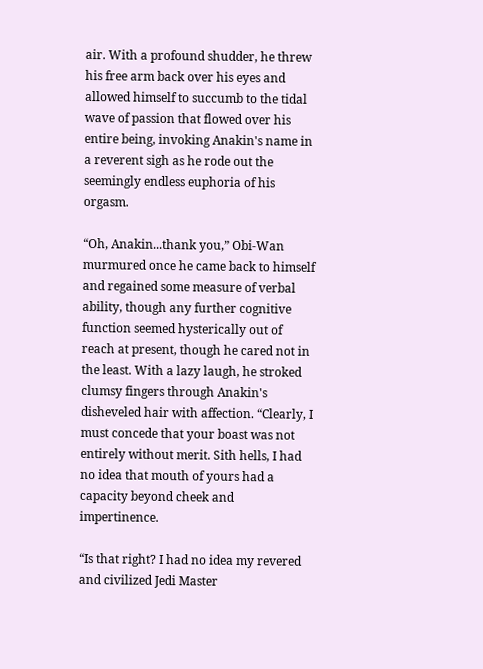air. With a profound shudder, he threw his free arm back over his eyes and allowed himself to succumb to the tidal wave of passion that flowed over his entire being, invoking Anakin's name in a reverent sigh as he rode out the seemingly endless euphoria of his orgasm.

“Oh, Anakin...thank you,” Obi-Wan murmured once he came back to himself and regained some measure of verbal ability, though any further cognitive function seemed hysterically out of reach at present, though he cared not in the least. With a lazy laugh, he stroked clumsy fingers through Anakin's disheveled hair with affection. “Clearly, I must concede that your boast was not entirely without merit. Sith hells, I had no idea that mouth of yours had a capacity beyond cheek and impertinence.

“Is that right? I had no idea my revered and civilized Jedi Master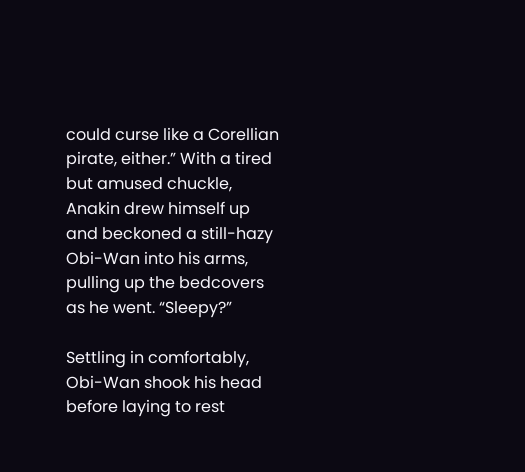could curse like a Corellian pirate, either.” With a tired but amused chuckle, Anakin drew himself up and beckoned a still-hazy Obi-Wan into his arms, pulling up the bedcovers as he went. “Sleepy?”

Settling in comfortably, Obi-Wan shook his head before laying to rest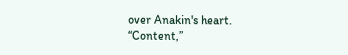over Anakin's heart. “Content,”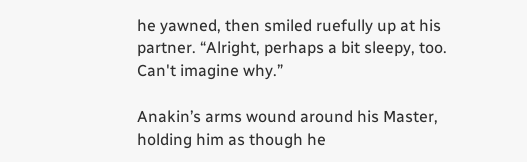he yawned, then smiled ruefully up at his partner. “Alright, perhaps a bit sleepy, too. Can't imagine why.”

Anakin’s arms wound around his Master, holding him as though he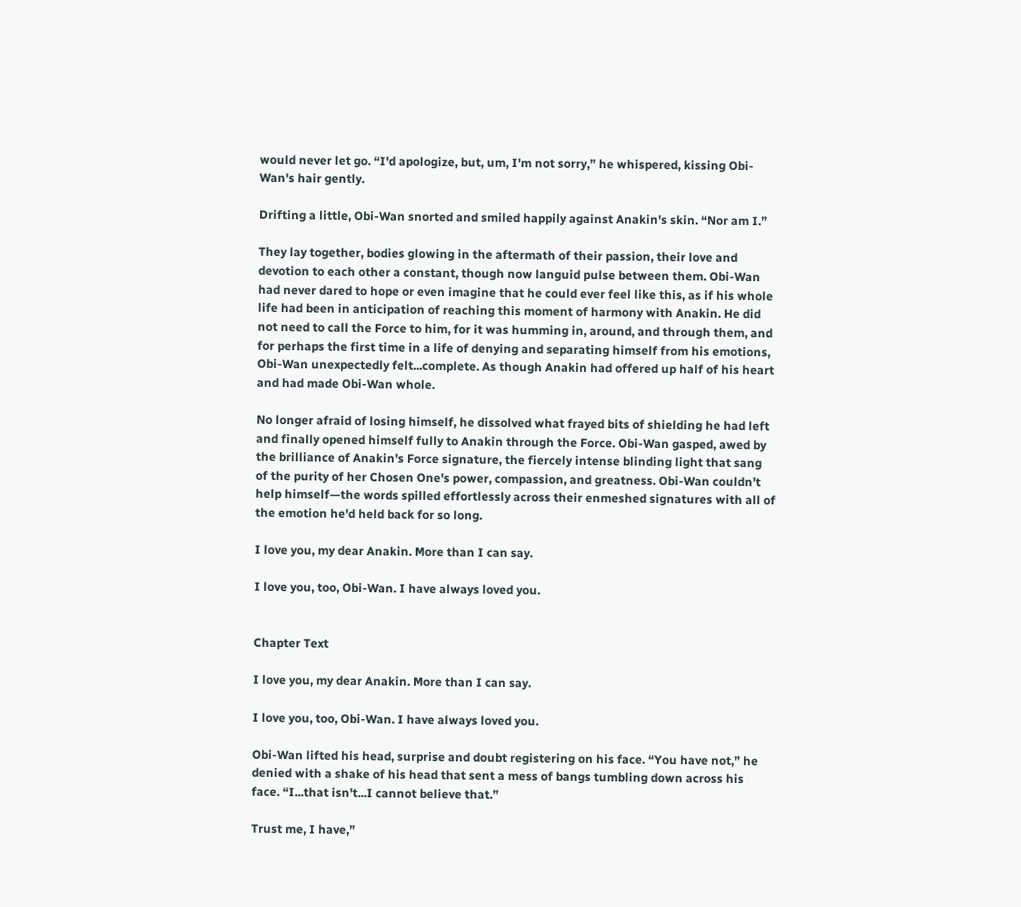would never let go. “I'd apologize, but, um, I'm not sorry,” he whispered, kissing Obi-Wan's hair gently.

Drifting a little, Obi-Wan snorted and smiled happily against Anakin's skin. “Nor am I.”

They lay together, bodies glowing in the aftermath of their passion, their love and devotion to each other a constant, though now languid pulse between them. Obi-Wan had never dared to hope or even imagine that he could ever feel like this, as if his whole life had been in anticipation of reaching this moment of harmony with Anakin. He did not need to call the Force to him, for it was humming in, around, and through them, and for perhaps the first time in a life of denying and separating himself from his emotions, Obi-Wan unexpectedly felt...complete. As though Anakin had offered up half of his heart and had made Obi-Wan whole.

No longer afraid of losing himself, he dissolved what frayed bits of shielding he had left and finally opened himself fully to Anakin through the Force. Obi-Wan gasped, awed by the brilliance of Anakin's Force signature, the fiercely intense blinding light that sang of the purity of her Chosen One's power, compassion, and greatness. Obi-Wan couldn’t help himself—the words spilled effortlessly across their enmeshed signatures with all of the emotion he'd held back for so long.

I love you, my dear Anakin. More than I can say.

I love you, too, Obi-Wan. I have always loved you.


Chapter Text

I love you, my dear Anakin. More than I can say.

I love you, too, Obi-Wan. I have always loved you.

Obi-Wan lifted his head, surprise and doubt registering on his face. “You have not,” he denied with a shake of his head that sent a mess of bangs tumbling down across his face. “I...that isn't...I cannot believe that.”

Trust me, I have,”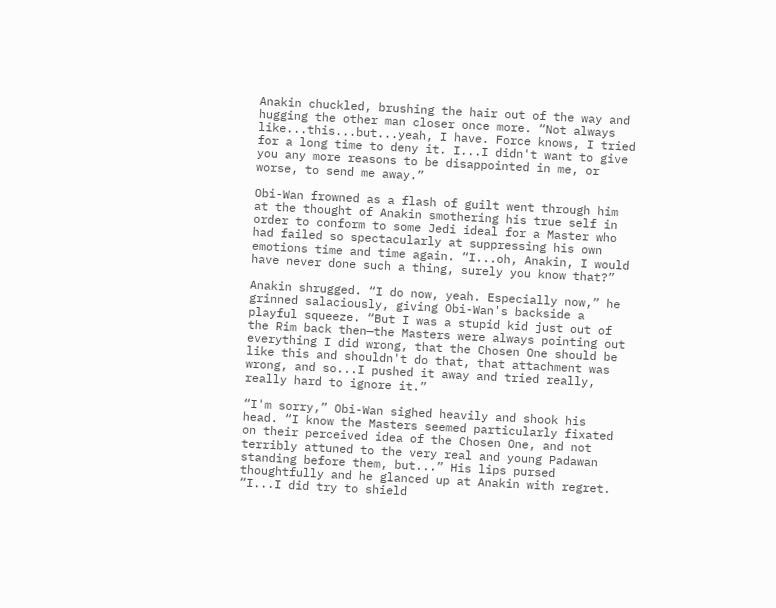Anakin chuckled, brushing the hair out of the way and hugging the other man closer once more. “Not always like...this...but...yeah, I have. Force knows, I tried for a long time to deny it. I...I didn't want to give you any more reasons to be disappointed in me, or worse, to send me away.”

Obi-Wan frowned as a flash of guilt went through him at the thought of Anakin smothering his true self in order to conform to some Jedi ideal for a Master who had failed so spectacularly at suppressing his own emotions time and time again. “I...oh, Anakin, I would have never done such a thing, surely you know that?”

Anakin shrugged. “I do now, yeah. Especially now,” he grinned salaciously, giving Obi-Wan's backside a playful squeeze. “But I was a stupid kid just out of the Rim back then—the Masters were always pointing out everything I did wrong, that the Chosen One should be like this and shouldn't do that, that attachment was wrong, and so...I pushed it away and tried really, really hard to ignore it.”

“I'm sorry,” Obi-Wan sighed heavily and shook his head. “I know the Masters seemed particularly fixated on their perceived idea of the Chosen One, and not terribly attuned to the very real and young Padawan standing before them, but...” His lips pursed thoughtfully and he glanced up at Anakin with regret. “I...I did try to shield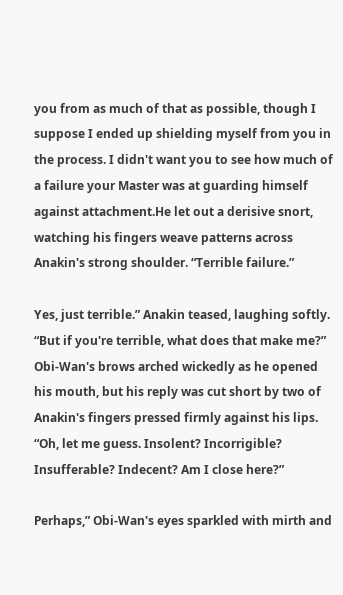you from as much of that as possible, though I suppose I ended up shielding myself from you in the process. I didn't want you to see how much of a failure your Master was at guarding himself against attachment.He let out a derisive snort, watching his fingers weave patterns across Anakin's strong shoulder. “Terrible failure.”

Yes, just terrible.” Anakin teased, laughing softly. “But if you're terrible, what does that make me?” Obi-Wan's brows arched wickedly as he opened his mouth, but his reply was cut short by two of Anakin's fingers pressed firmly against his lips. “Oh, let me guess. Insolent? Incorrigible? Insufferable? Indecent? Am I close here?”

Perhaps,” Obi-Wan's eyes sparkled with mirth and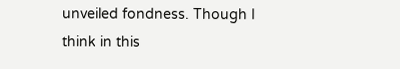unveiled fondness. Though I think in this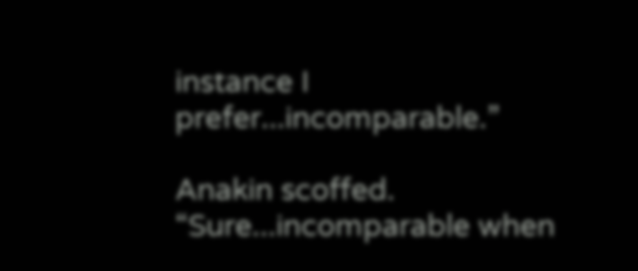instance I prefer...incomparable.”

Anakin scoffed. “Sure...incomparable when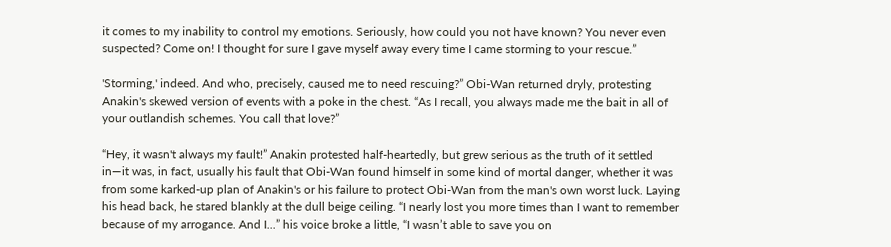it comes to my inability to control my emotions. Seriously, how could you not have known? You never even suspected? Come on! I thought for sure I gave myself away every time I came storming to your rescue.”

'Storming,' indeed. And who, precisely, caused me to need rescuing?” Obi-Wan returned dryly, protesting Anakin's skewed version of events with a poke in the chest. “As I recall, you always made me the bait in all of your outlandish schemes. You call that love?”

“Hey, it wasn't always my fault!” Anakin protested half-heartedly, but grew serious as the truth of it settled in—it was, in fact, usually his fault that Obi-Wan found himself in some kind of mortal danger, whether it was from some karked-up plan of Anakin's or his failure to protect Obi-Wan from the man's own worst luck. Laying his head back, he stared blankly at the dull beige ceiling. “I nearly lost you more times than I want to remember because of my arrogance. And I...” his voice broke a little, “I wasn’t able to save you on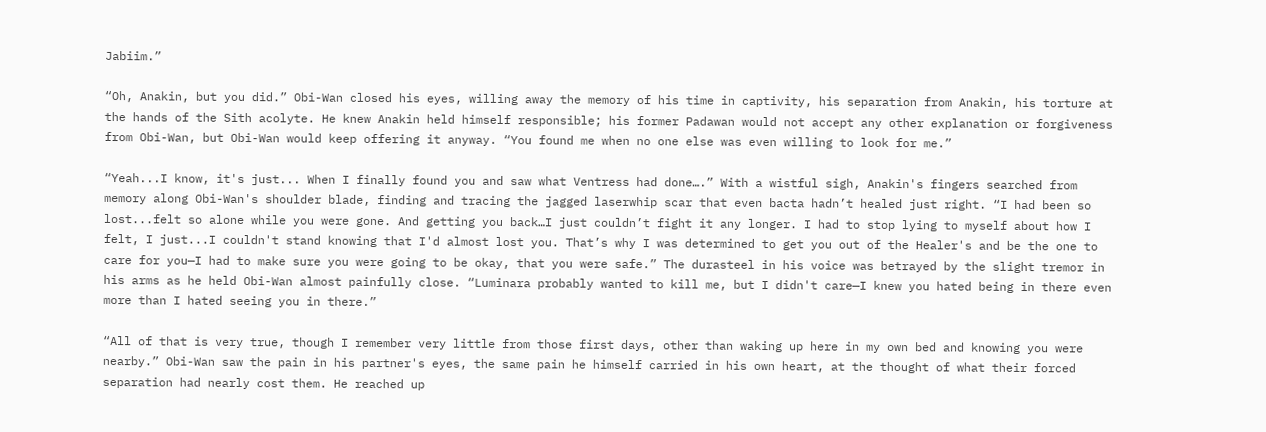Jabiim.”

“Oh, Anakin, but you did.” Obi-Wan closed his eyes, willing away the memory of his time in captivity, his separation from Anakin, his torture at the hands of the Sith acolyte. He knew Anakin held himself responsible; his former Padawan would not accept any other explanation or forgiveness from Obi-Wan, but Obi-Wan would keep offering it anyway. “You found me when no one else was even willing to look for me.”

“Yeah...I know, it's just... When I finally found you and saw what Ventress had done….” With a wistful sigh, Anakin's fingers searched from memory along Obi-Wan's shoulder blade, finding and tracing the jagged laserwhip scar that even bacta hadn’t healed just right. “I had been so lost...felt so alone while you were gone. And getting you back…I just couldn’t fight it any longer. I had to stop lying to myself about how I felt, I just...I couldn't stand knowing that I'd almost lost you. That’s why I was determined to get you out of the Healer's and be the one to care for you—I had to make sure you were going to be okay, that you were safe.” The durasteel in his voice was betrayed by the slight tremor in his arms as he held Obi-Wan almost painfully close. “Luminara probably wanted to kill me, but I didn't care—I knew you hated being in there even more than I hated seeing you in there.”

“All of that is very true, though I remember very little from those first days, other than waking up here in my own bed and knowing you were nearby.” Obi-Wan saw the pain in his partner's eyes, the same pain he himself carried in his own heart, at the thought of what their forced separation had nearly cost them. He reached up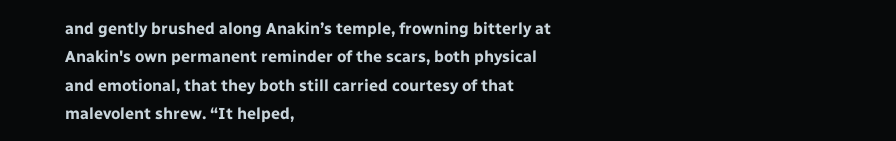and gently brushed along Anakin’s temple, frowning bitterly at Anakin's own permanent reminder of the scars, both physical and emotional, that they both still carried courtesy of that malevolent shrew. “It helped,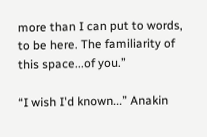more than I can put to words, to be here. The familiarity of this space...of you.”

“I wish I'd known...” Anakin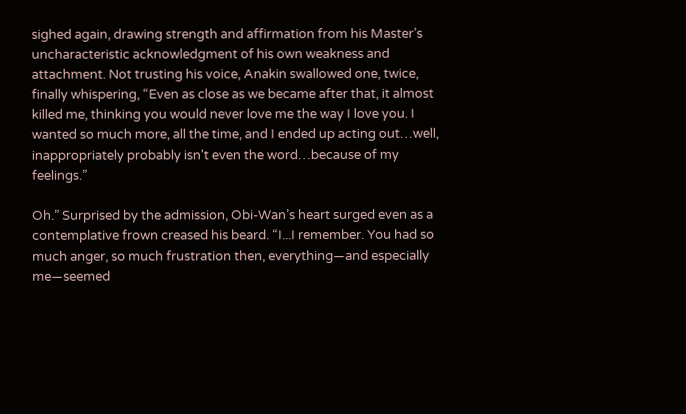sighed again, drawing strength and affirmation from his Master’s uncharacteristic acknowledgment of his own weakness and attachment. Not trusting his voice, Anakin swallowed one, twice, finally whispering, “Even as close as we became after that, it almost killed me, thinking you would never love me the way I love you. I wanted so much more, all the time, and I ended up acting out…well, inappropriately probably isn't even the word…because of my feelings.”

Oh.” Surprised by the admission, Obi-Wan’s heart surged even as a contemplative frown creased his beard. “I...I remember. You had so much anger, so much frustration then, everything—and especially me—seemed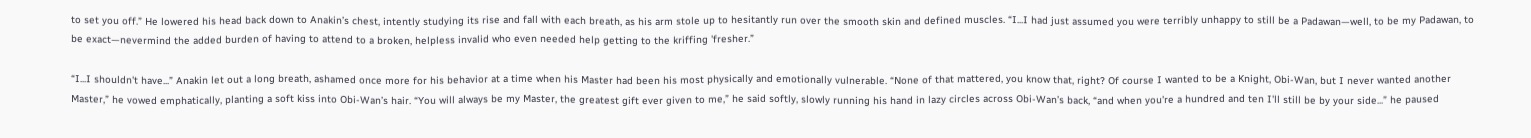to set you off.” He lowered his head back down to Anakin’s chest, intently studying its rise and fall with each breath, as his arm stole up to hesitantly run over the smooth skin and defined muscles. “I...I had just assumed you were terribly unhappy to still be a Padawan—well, to be my Padawan, to be exact—nevermind the added burden of having to attend to a broken, helpless invalid who even needed help getting to the kriffing 'fresher.”

“I...I shouldn't have...” Anakin let out a long breath, ashamed once more for his behavior at a time when his Master had been his most physically and emotionally vulnerable. “None of that mattered, you know that, right? Of course I wanted to be a Knight, Obi-Wan, but I never wanted another Master,” he vowed emphatically, planting a soft kiss into Obi-Wan’s hair. “You will always be my Master, the greatest gift ever given to me,” he said softly, slowly running his hand in lazy circles across Obi-Wan’s back, “and when you're a hundred and ten I'll still be by your side...” he paused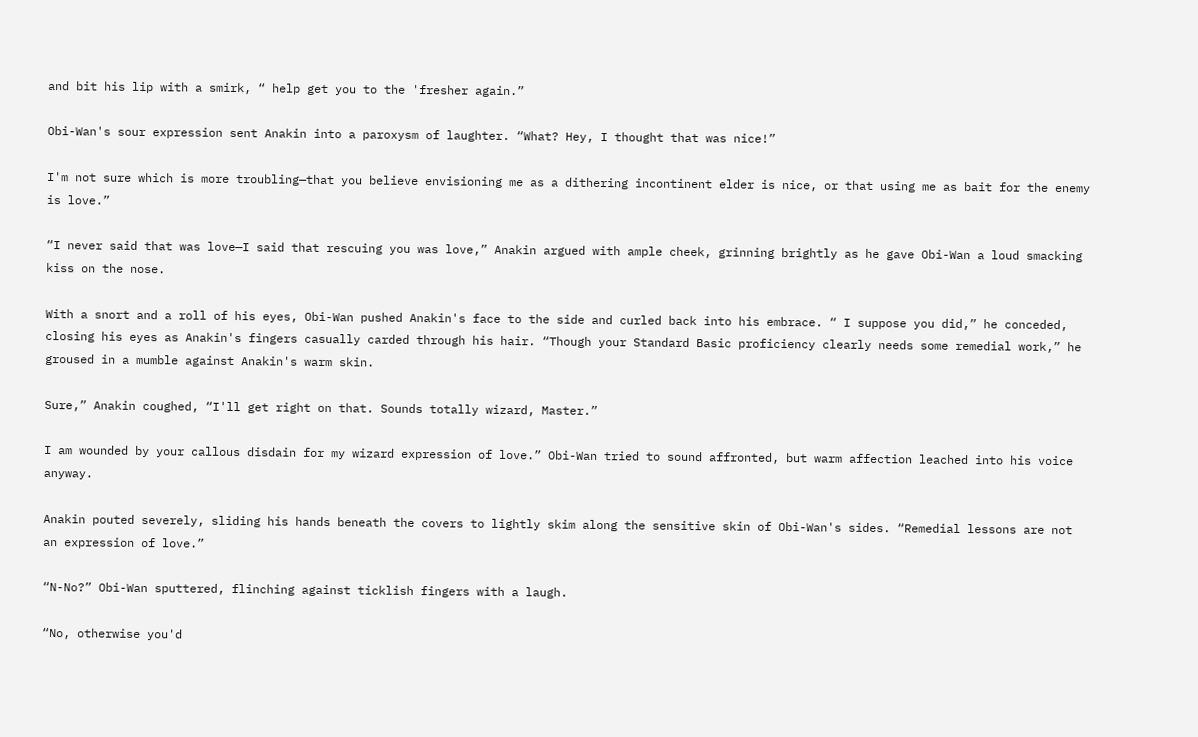and bit his lip with a smirk, “ help get you to the 'fresher again.”

Obi-Wan's sour expression sent Anakin into a paroxysm of laughter. “What? Hey, I thought that was nice!”

I'm not sure which is more troubling—that you believe envisioning me as a dithering incontinent elder is nice, or that using me as bait for the enemy is love.”

“I never said that was love—I said that rescuing you was love,” Anakin argued with ample cheek, grinning brightly as he gave Obi-Wan a loud smacking kiss on the nose.

With a snort and a roll of his eyes, Obi-Wan pushed Anakin's face to the side and curled back into his embrace. “ I suppose you did,” he conceded, closing his eyes as Anakin's fingers casually carded through his hair. “Though your Standard Basic proficiency clearly needs some remedial work,” he groused in a mumble against Anakin's warm skin.

Sure,” Anakin coughed, “I'll get right on that. Sounds totally wizard, Master.”

I am wounded by your callous disdain for my wizard expression of love.” Obi-Wan tried to sound affronted, but warm affection leached into his voice anyway.

Anakin pouted severely, sliding his hands beneath the covers to lightly skim along the sensitive skin of Obi-Wan's sides. “Remedial lessons are not an expression of love.”

“N-No?” Obi-Wan sputtered, flinching against ticklish fingers with a laugh.

“No, otherwise you'd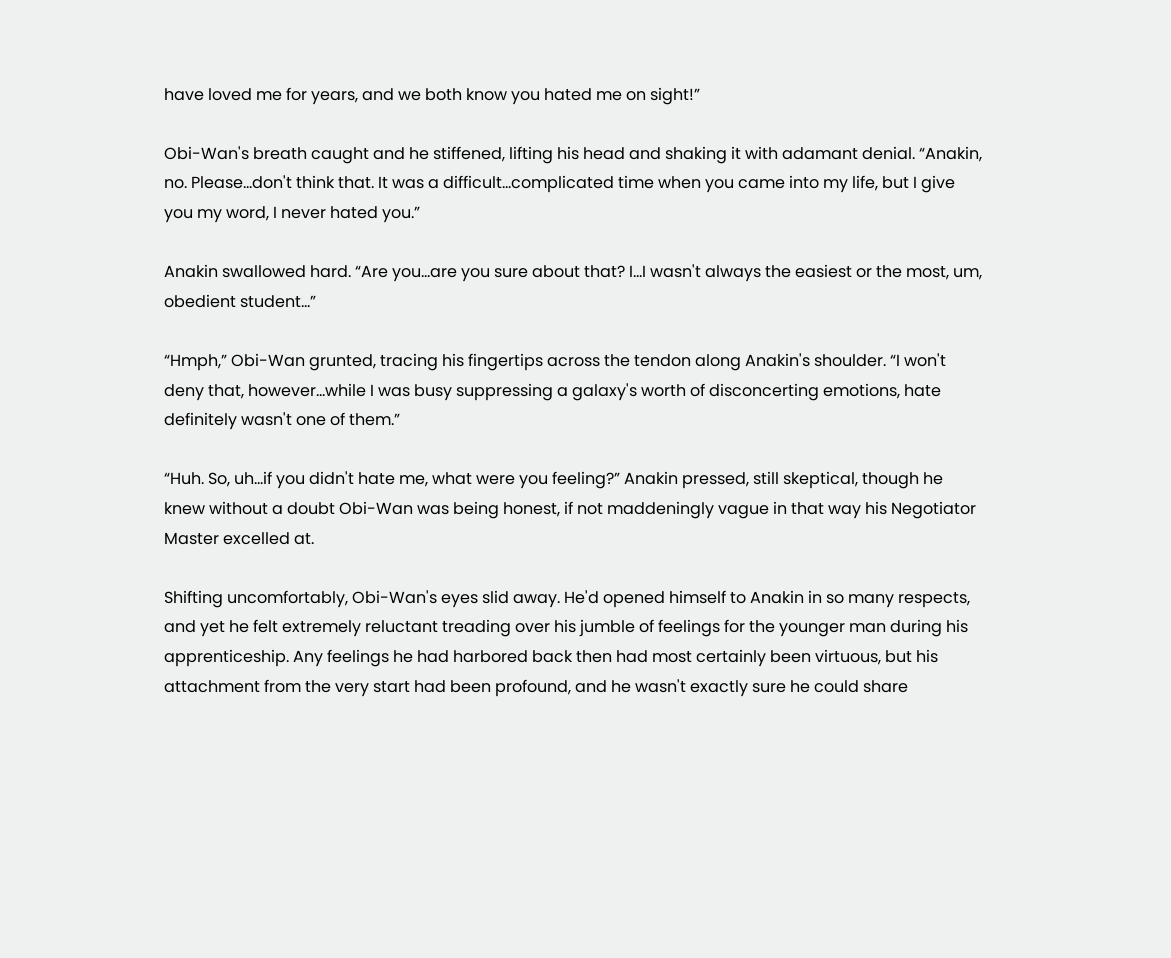have loved me for years, and we both know you hated me on sight!”

Obi-Wan's breath caught and he stiffened, lifting his head and shaking it with adamant denial. “Anakin, no. Please...don't think that. It was a difficult...complicated time when you came into my life, but I give you my word, I never hated you.”

Anakin swallowed hard. “Are you...are you sure about that? I...I wasn't always the easiest or the most, um, obedient student...”

“Hmph,” Obi-Wan grunted, tracing his fingertips across the tendon along Anakin's shoulder. “I won't deny that, however...while I was busy suppressing a galaxy's worth of disconcerting emotions, hate definitely wasn't one of them.”

“Huh. So, uh...if you didn't hate me, what were you feeling?” Anakin pressed, still skeptical, though he knew without a doubt Obi-Wan was being honest, if not maddeningly vague in that way his Negotiator Master excelled at.

Shifting uncomfortably, Obi-Wan's eyes slid away. He'd opened himself to Anakin in so many respects, and yet he felt extremely reluctant treading over his jumble of feelings for the younger man during his apprenticeship. Any feelings he had harbored back then had most certainly been virtuous, but his attachment from the very start had been profound, and he wasn't exactly sure he could share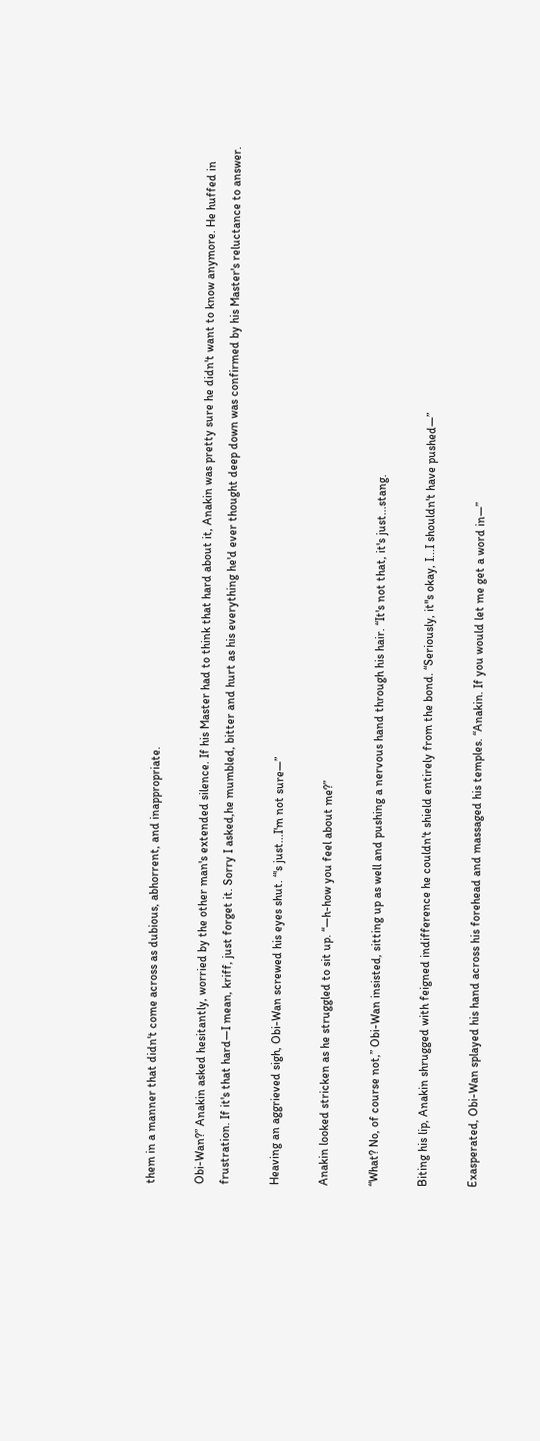them in a manner that didn't come across as dubious, abhorrent, and inappropriate.

Obi-Wan?” Anakin asked hesitantly, worried by the other man's extended silence. If his Master had to think that hard about it, Anakin was pretty sure he didn't want to know anymore. He huffed in frustration. If it's that hard—I mean, kriff, just forget it. Sorry I asked,he mumbled, bitter and hurt as his everything he'd ever thought deep down was confirmed by his Master's reluctance to answer.

Heaving an aggrieved sigh, Obi-Wan screwed his eyes shut. “'s just...I'm not sure—”

Anakin looked stricken as he struggled to sit up. “—h-how you feel about me?”

“What? No, of course not,” Obi-Wan insisted, sitting up as well and pushing a nervous hand through his hair. “It's not that, it's just...stang.

Biting his lip, Anakin shrugged with feigned indifference he couldn't shield entirely from the bond. “Seriously, it''s okay, I...I shouldn't have pushed—”

Exasperated, Obi-Wan splayed his hand across his forehead and massaged his temples. “Anakin. If you would let me get a word in—”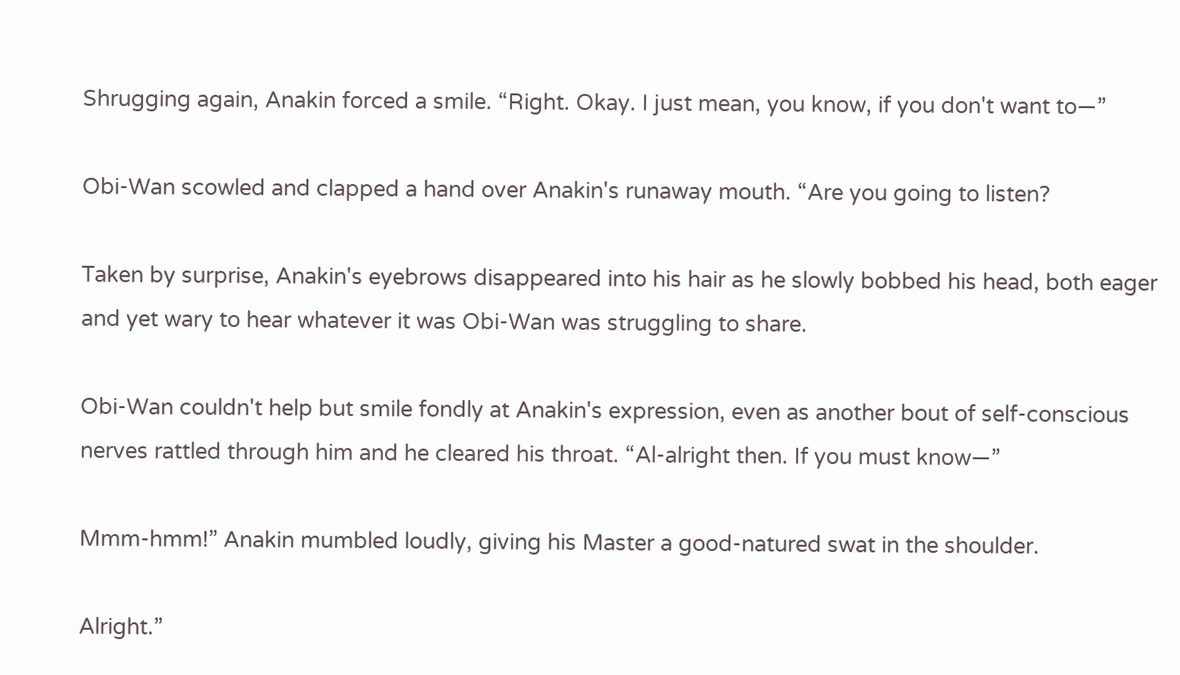Shrugging again, Anakin forced a smile. “Right. Okay. I just mean, you know, if you don't want to—”

Obi-Wan scowled and clapped a hand over Anakin's runaway mouth. “Are you going to listen?

Taken by surprise, Anakin's eyebrows disappeared into his hair as he slowly bobbed his head, both eager and yet wary to hear whatever it was Obi-Wan was struggling to share.

Obi-Wan couldn't help but smile fondly at Anakin's expression, even as another bout of self-conscious nerves rattled through him and he cleared his throat. “Al-alright then. If you must know—”

Mmm-hmm!” Anakin mumbled loudly, giving his Master a good-natured swat in the shoulder.

Alright.”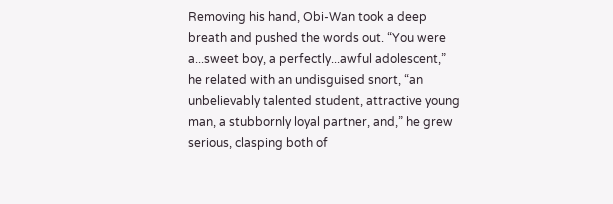Removing his hand, Obi-Wan took a deep breath and pushed the words out. “You were a...sweet boy, a perfectly...awful adolescent,” he related with an undisguised snort, “an unbelievably talented student, attractive young man, a stubbornly loyal partner, and,” he grew serious, clasping both of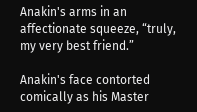Anakin's arms in an affectionate squeeze, “truly, my very best friend.”

Anakin's face contorted comically as his Master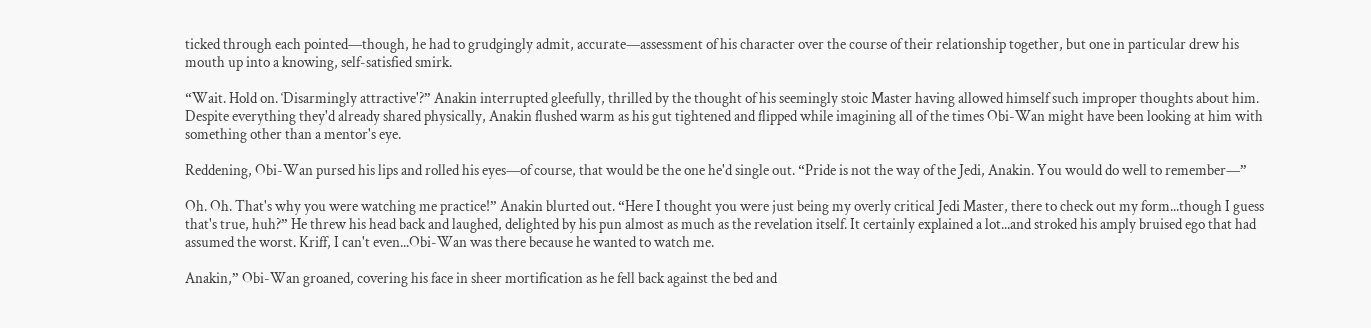ticked through each pointed—though, he had to grudgingly admit, accurate—assessment of his character over the course of their relationship together, but one in particular drew his mouth up into a knowing, self-satisfied smirk.

“Wait. Hold on. ‘Disarmingly attractive'?” Anakin interrupted gleefully, thrilled by the thought of his seemingly stoic Master having allowed himself such improper thoughts about him. Despite everything they'd already shared physically, Anakin flushed warm as his gut tightened and flipped while imagining all of the times Obi-Wan might have been looking at him with something other than a mentor's eye.

Reddening, Obi-Wan pursed his lips and rolled his eyes—of course, that would be the one he'd single out. “Pride is not the way of the Jedi, Anakin. You would do well to remember—”

Oh. Oh. That's why you were watching me practice!” Anakin blurted out. “Here I thought you were just being my overly critical Jedi Master, there to check out my form...though I guess that's true, huh?” He threw his head back and laughed, delighted by his pun almost as much as the revelation itself. It certainly explained a lot...and stroked his amply bruised ego that had assumed the worst. Kriff, I can't even...Obi-Wan was there because he wanted to watch me.

Anakin,” Obi-Wan groaned, covering his face in sheer mortification as he fell back against the bed and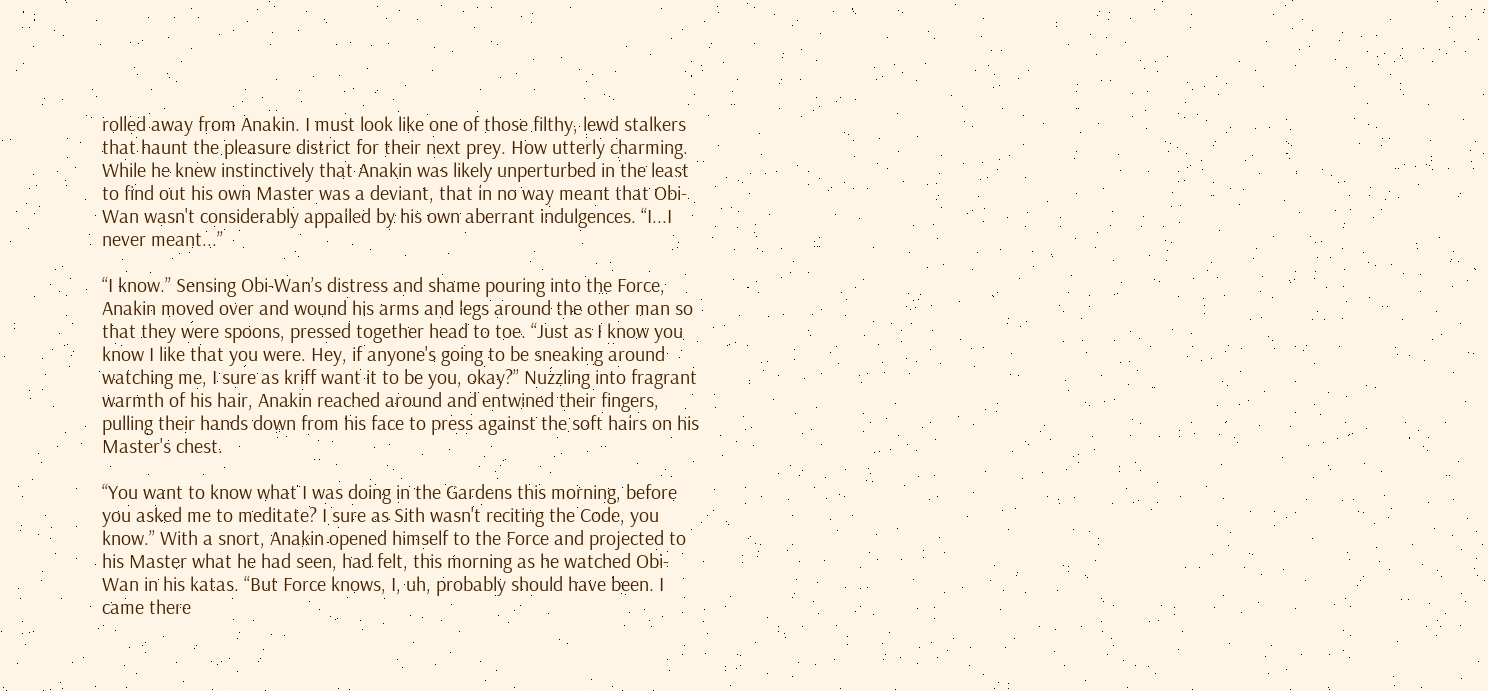rolled away from Anakin. I must look like one of those filthy, lewd stalkers that haunt the pleasure district for their next prey. How utterly charming. While he knew instinctively that Anakin was likely unperturbed in the least to find out his own Master was a deviant, that in no way meant that Obi-Wan wasn't considerably appalled by his own aberrant indulgences. “I...I never meant...”

“I know.” Sensing Obi-Wan’s distress and shame pouring into the Force, Anakin moved over and wound his arms and legs around the other man so that they were spoons, pressed together head to toe. “Just as I know you know I like that you were. Hey, if anyone's going to be sneaking around watching me, I sure as kriff want it to be you, okay?” Nuzzling into fragrant warmth of his hair, Anakin reached around and entwined their fingers, pulling their hands down from his face to press against the soft hairs on his Master's chest.

“You want to know what I was doing in the Gardens this morning, before you asked me to meditate? I sure as Sith wasn't reciting the Code, you know.” With a snort, Anakin opened himself to the Force and projected to his Master what he had seen, had felt, this morning as he watched Obi-Wan in his katas. “But Force knows, I, uh, probably should have been. I came there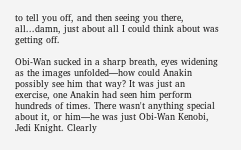to tell you off, and then seeing you there, all...damn, just about all I could think about was getting off.

Obi-Wan sucked in a sharp breath, eyes widening as the images unfolded—how could Anakin possibly see him that way? It was just an exercise, one Anakin had seen him perform hundreds of times. There wasn't anything special about it, or him—he was just Obi-Wan Kenobi, Jedi Knight. Clearly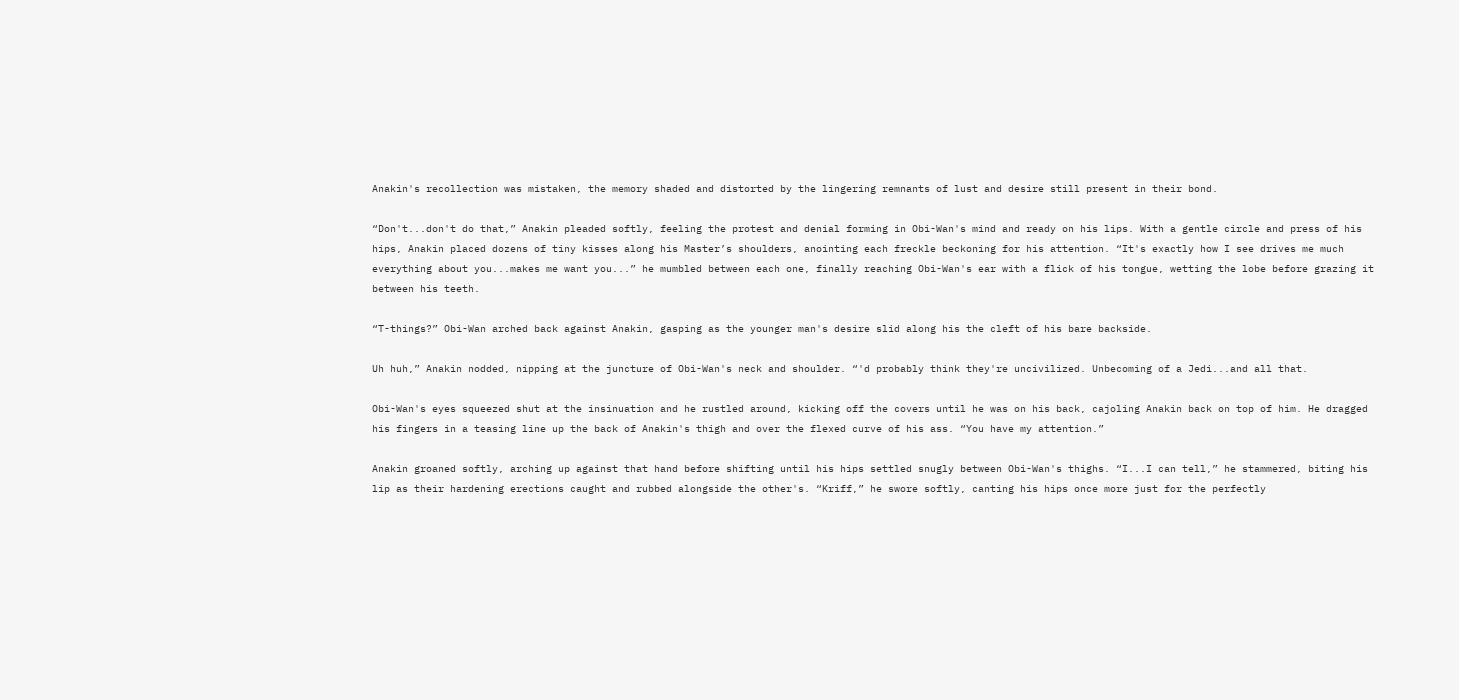Anakin's recollection was mistaken, the memory shaded and distorted by the lingering remnants of lust and desire still present in their bond.

“Don't...don't do that,” Anakin pleaded softly, feeling the protest and denial forming in Obi-Wan's mind and ready on his lips. With a gentle circle and press of his hips, Anakin placed dozens of tiny kisses along his Master’s shoulders, anointing each freckle beckoning for his attention. “It's exactly how I see drives me much everything about you...makes me want you...” he mumbled between each one, finally reaching Obi-Wan's ear with a flick of his tongue, wetting the lobe before grazing it between his teeth.

“T-things?” Obi-Wan arched back against Anakin, gasping as the younger man's desire slid along his the cleft of his bare backside.

Uh huh,” Anakin nodded, nipping at the juncture of Obi-Wan's neck and shoulder. “'d probably think they're uncivilized. Unbecoming of a Jedi...and all that.

Obi-Wan's eyes squeezed shut at the insinuation and he rustled around, kicking off the covers until he was on his back, cajoling Anakin back on top of him. He dragged his fingers in a teasing line up the back of Anakin's thigh and over the flexed curve of his ass. “You have my attention.”

Anakin groaned softly, arching up against that hand before shifting until his hips settled snugly between Obi-Wan's thighs. “I...I can tell,” he stammered, biting his lip as their hardening erections caught and rubbed alongside the other's. “Kriff,” he swore softly, canting his hips once more just for the perfectly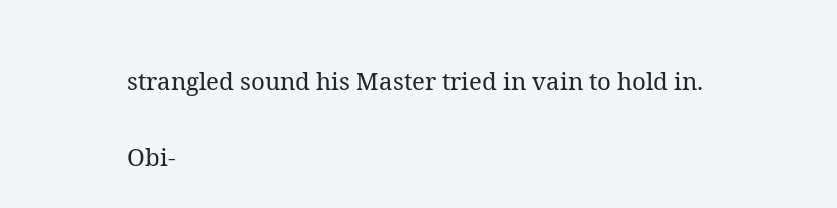strangled sound his Master tried in vain to hold in.

Obi-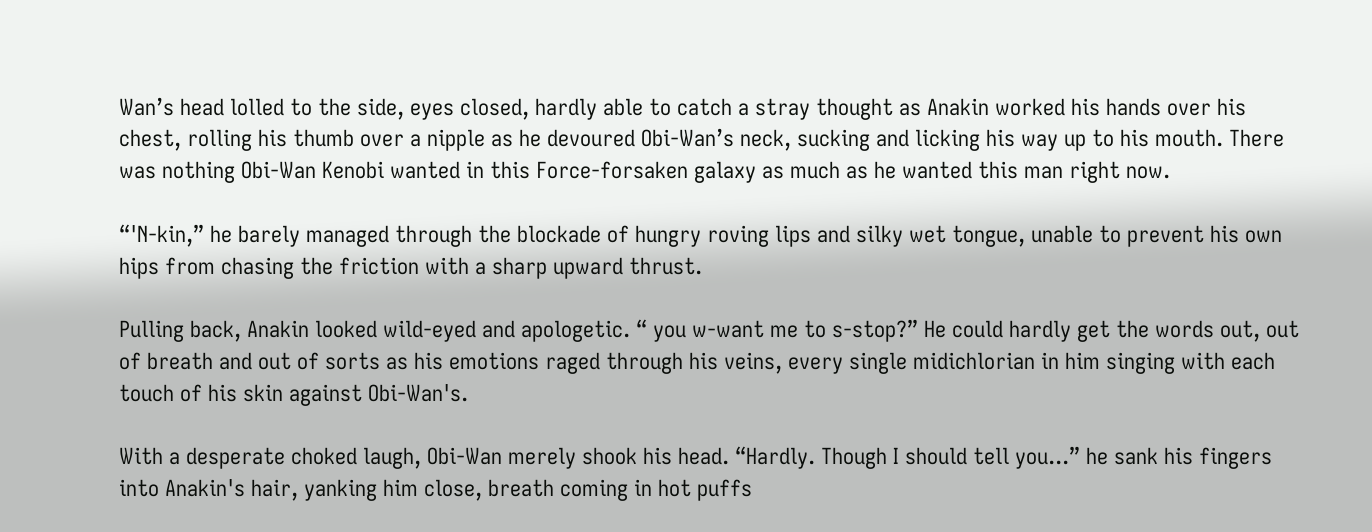Wan’s head lolled to the side, eyes closed, hardly able to catch a stray thought as Anakin worked his hands over his chest, rolling his thumb over a nipple as he devoured Obi-Wan’s neck, sucking and licking his way up to his mouth. There was nothing Obi-Wan Kenobi wanted in this Force-forsaken galaxy as much as he wanted this man right now.

“'N-kin,” he barely managed through the blockade of hungry roving lips and silky wet tongue, unable to prevent his own hips from chasing the friction with a sharp upward thrust.

Pulling back, Anakin looked wild-eyed and apologetic. “ you w-want me to s-stop?” He could hardly get the words out, out of breath and out of sorts as his emotions raged through his veins, every single midichlorian in him singing with each touch of his skin against Obi-Wan's.

With a desperate choked laugh, Obi-Wan merely shook his head. “Hardly. Though I should tell you...” he sank his fingers into Anakin's hair, yanking him close, breath coming in hot puffs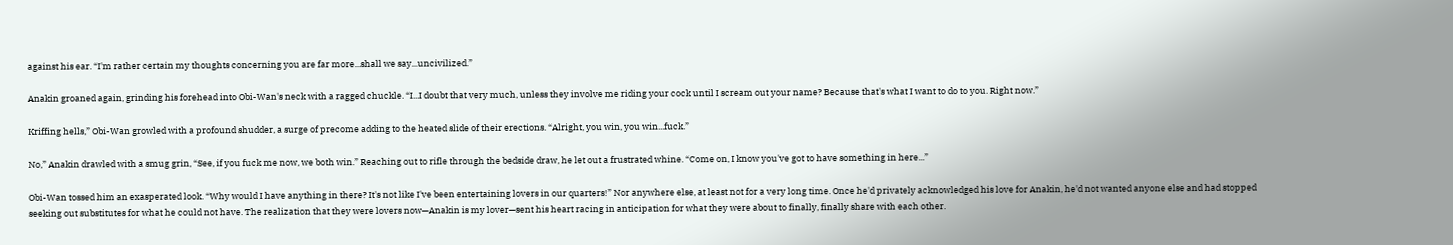against his ear. “I'm rather certain my thoughts concerning you are far more...shall we say...uncivilized.”

Anakin groaned again, grinding his forehead into Obi-Wan's neck with a ragged chuckle. “I...I doubt that very much, unless they involve me riding your cock until I scream out your name? Because that's what I want to do to you. Right now.”

Kriffing hells,” Obi-Wan growled with a profound shudder, a surge of precome adding to the heated slide of their erections. “Alright, you win, you win...fuck.”

No,” Anakin drawled with a smug grin, “See, if you fuck me now, we both win.” Reaching out to rifle through the bedside draw, he let out a frustrated whine. “Come on, I know you've got to have something in here...”

Obi-Wan tossed him an exasperated look. “Why would I have anything in there? It's not like I've been entertaining lovers in our quarters!” Nor anywhere else, at least not for a very long time. Once he'd privately acknowledged his love for Anakin, he'd not wanted anyone else and had stopped seeking out substitutes for what he could not have. The realization that they were lovers now—Anakin is my lover—sent his heart racing in anticipation for what they were about to finally, finally share with each other.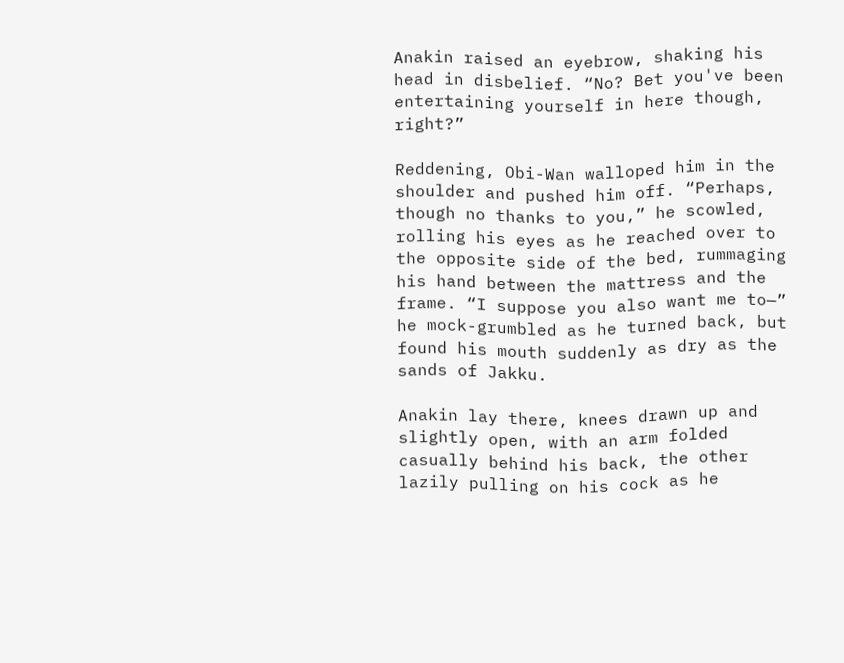Anakin raised an eyebrow, shaking his head in disbelief. “No? Bet you've been entertaining yourself in here though, right?”

Reddening, Obi-Wan walloped him in the shoulder and pushed him off. “Perhaps, though no thanks to you,” he scowled, rolling his eyes as he reached over to the opposite side of the bed, rummaging his hand between the mattress and the frame. “I suppose you also want me to—” he mock-grumbled as he turned back, but found his mouth suddenly as dry as the sands of Jakku.

Anakin lay there, knees drawn up and slightly open, with an arm folded casually behind his back, the other lazily pulling on his cock as he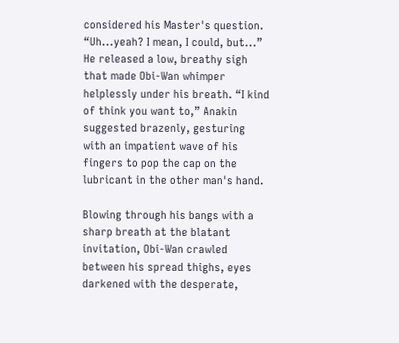considered his Master's question. “Uh...yeah? I mean, I could, but...” He released a low, breathy sigh that made Obi-Wan whimper helplessly under his breath. “I kind of think you want to,” Anakin suggested brazenly, gesturing with an impatient wave of his fingers to pop the cap on the lubricant in the other man's hand.

Blowing through his bangs with a sharp breath at the blatant invitation, Obi-Wan crawled between his spread thighs, eyes darkened with the desperate,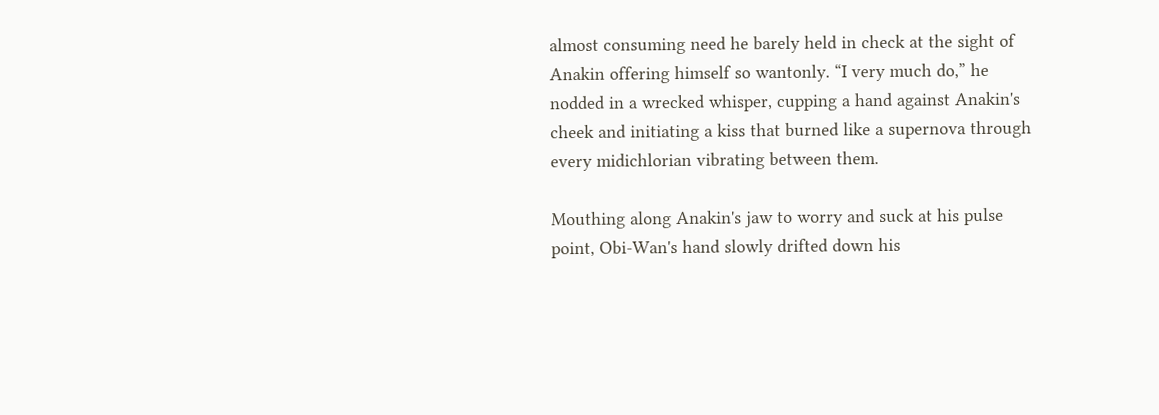almost consuming need he barely held in check at the sight of Anakin offering himself so wantonly. “I very much do,” he nodded in a wrecked whisper, cupping a hand against Anakin's cheek and initiating a kiss that burned like a supernova through every midichlorian vibrating between them.

Mouthing along Anakin's jaw to worry and suck at his pulse point, Obi-Wan's hand slowly drifted down his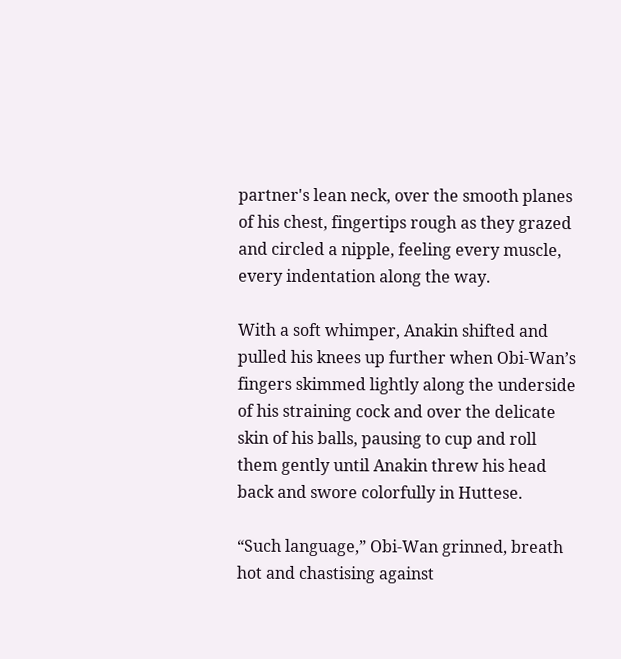partner's lean neck, over the smooth planes of his chest, fingertips rough as they grazed and circled a nipple, feeling every muscle, every indentation along the way.

With a soft whimper, Anakin shifted and pulled his knees up further when Obi-Wan’s fingers skimmed lightly along the underside of his straining cock and over the delicate skin of his balls, pausing to cup and roll them gently until Anakin threw his head back and swore colorfully in Huttese.

“Such language,” Obi-Wan grinned, breath hot and chastising against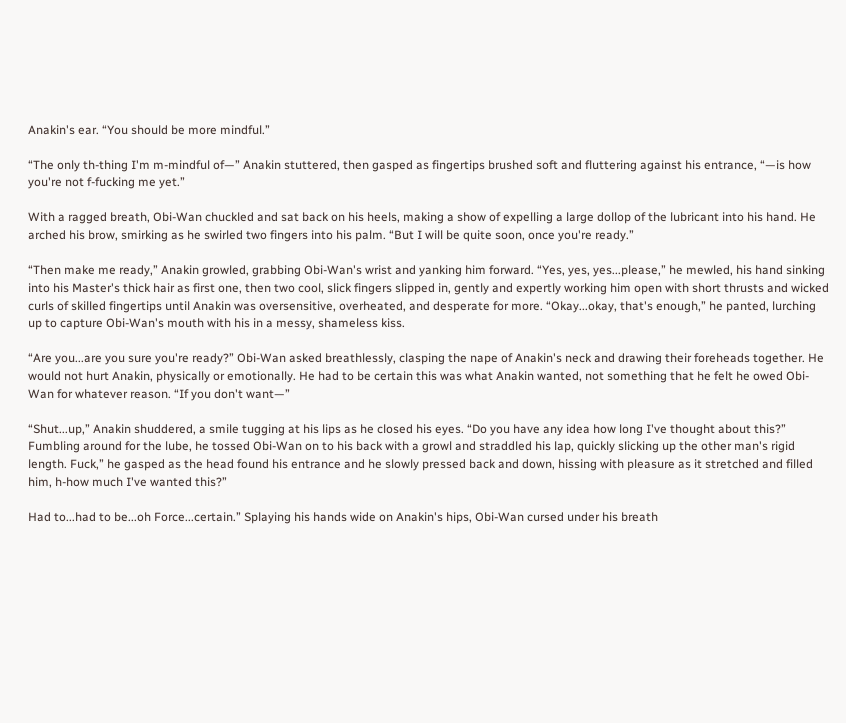Anakin's ear. “You should be more mindful.”

“The only th-thing I'm m-mindful of—” Anakin stuttered, then gasped as fingertips brushed soft and fluttering against his entrance, “—is how you're not f-fucking me yet.”

With a ragged breath, Obi-Wan chuckled and sat back on his heels, making a show of expelling a large dollop of the lubricant into his hand. He arched his brow, smirking as he swirled two fingers into his palm. “But I will be quite soon, once you're ready.”

“Then make me ready,” Anakin growled, grabbing Obi-Wan's wrist and yanking him forward. “Yes, yes, yes...please,” he mewled, his hand sinking into his Master's thick hair as first one, then two cool, slick fingers slipped in, gently and expertly working him open with short thrusts and wicked curls of skilled fingertips until Anakin was oversensitive, overheated, and desperate for more. “Okay...okay, that's enough,” he panted, lurching up to capture Obi-Wan's mouth with his in a messy, shameless kiss.

“Are you...are you sure you're ready?” Obi-Wan asked breathlessly, clasping the nape of Anakin's neck and drawing their foreheads together. He would not hurt Anakin, physically or emotionally. He had to be certain this was what Anakin wanted, not something that he felt he owed Obi-Wan for whatever reason. “If you don't want—”

“Shut...up,” Anakin shuddered, a smile tugging at his lips as he closed his eyes. “Do you have any idea how long I've thought about this?” Fumbling around for the lube, he tossed Obi-Wan on to his back with a growl and straddled his lap, quickly slicking up the other man's rigid length. Fuck,” he gasped as the head found his entrance and he slowly pressed back and down, hissing with pleasure as it stretched and filled him, h-how much I've wanted this?”

Had to...had to be...oh Force...certain.” Splaying his hands wide on Anakin's hips, Obi-Wan cursed under his breath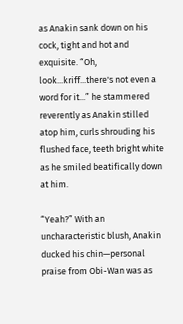as Anakin sank down on his cock, tight and hot and exquisite. “Oh, look...kriff...there's not even a word for it...” he stammered reverently as Anakin stilled atop him, curls shrouding his flushed face, teeth bright white as he smiled beatifically down at him.

“Yeah?” With an uncharacteristic blush, Anakin ducked his chin—personal praise from Obi-Wan was as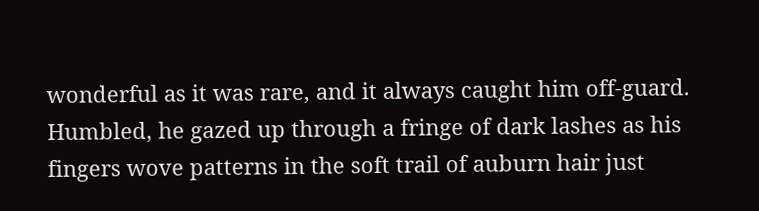wonderful as it was rare, and it always caught him off-guard. Humbled, he gazed up through a fringe of dark lashes as his fingers wove patterns in the soft trail of auburn hair just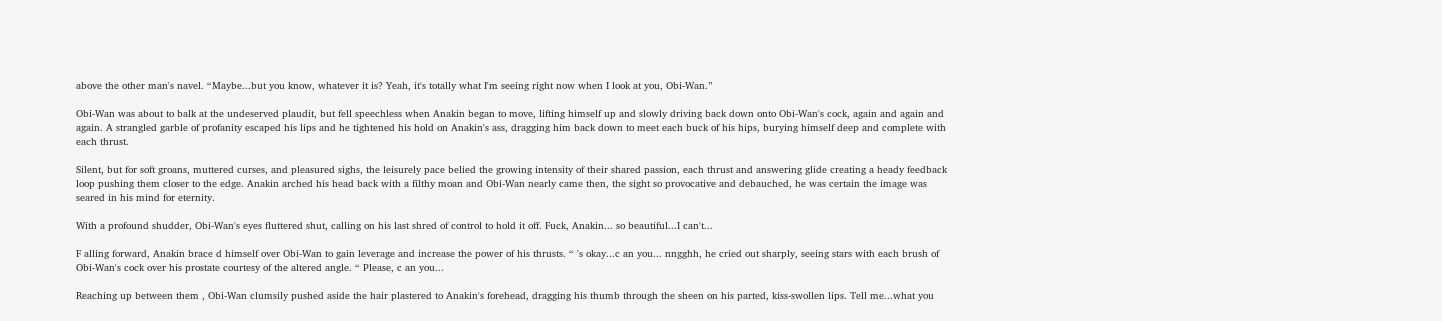above the other man's navel. “Maybe...but you know, whatever it is? Yeah, it's totally what I'm seeing right now when I look at you, Obi-Wan.”

Obi-Wan was about to balk at the undeserved plaudit, but fell speechless when Anakin began to move, lifting himself up and slowly driving back down onto Obi-Wan's cock, again and again and again. A strangled garble of profanity escaped his lips and he tightened his hold on Anakin's ass, dragging him back down to meet each buck of his hips, burying himself deep and complete with each thrust.

Silent, but for soft groans, muttered curses, and pleasured sighs, the leisurely pace belied the growing intensity of their shared passion, each thrust and answering glide creating a heady feedback loop pushing them closer to the edge. Anakin arched his head back with a filthy moan and Obi-Wan nearly came then, the sight so provocative and debauched, he was certain the image was seared in his mind for eternity.

With a profound shudder, Obi-Wan's eyes fluttered shut, calling on his last shred of control to hold it off. Fuck, Anakin... so beautiful...I can't...

F alling forward, Anakin brace d himself over Obi-Wan to gain leverage and increase the power of his thrusts. “ 's okay...c an you... nngghh, he cried out sharply, seeing stars with each brush of Obi-Wan's cock over his prostate courtesy of the altered angle. “ Please, c an you...

Reaching up between them , Obi-Wan clumsily pushed aside the hair plastered to Anakin's forehead, dragging his thumb through the sheen on his parted, kiss-swollen lips. Tell me...what you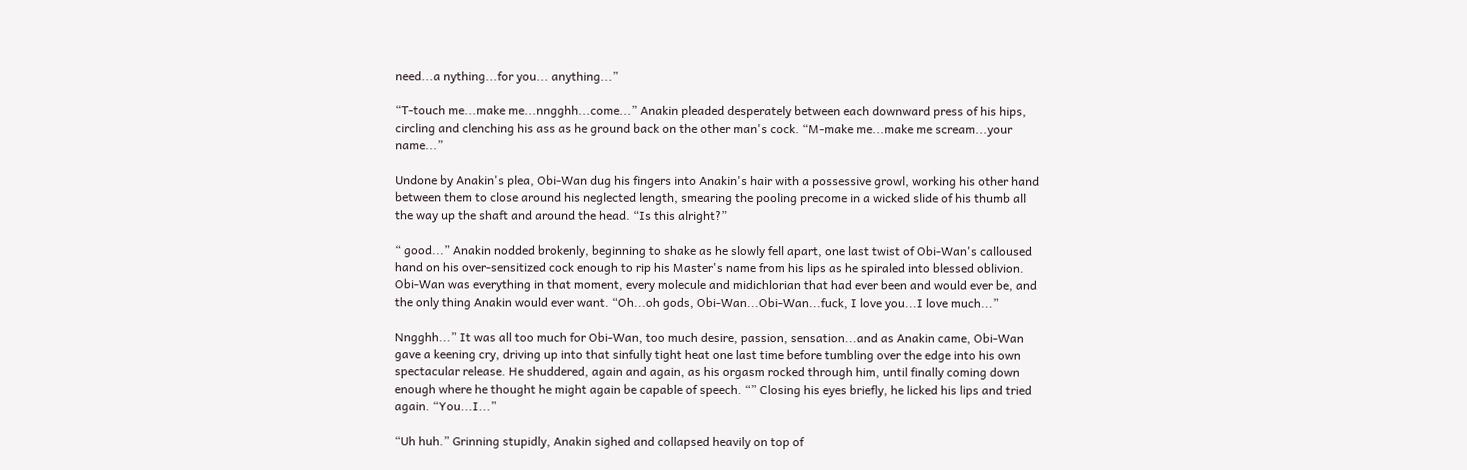need...a nything...for you... anything...”

“T-touch me...make me...nngghh...come...” Anakin pleaded desperately between each downward press of his hips, circling and clenching his ass as he ground back on the other man's cock. “M-make me...make me scream...your name...”

Undone by Anakin's plea, Obi-Wan dug his fingers into Anakin's hair with a possessive growl, working his other hand between them to close around his neglected length, smearing the pooling precome in a wicked slide of his thumb all the way up the shaft and around the head. “Is this alright?”

“ good...” Anakin nodded brokenly, beginning to shake as he slowly fell apart, one last twist of Obi-Wan's calloused hand on his over-sensitized cock enough to rip his Master's name from his lips as he spiraled into blessed oblivion. Obi-Wan was everything in that moment, every molecule and midichlorian that had ever been and would ever be, and the only thing Anakin would ever want. “Oh...oh gods, Obi-Wan...Obi-Wan...fuck, I love you...I love much...”

Nngghh...” It was all too much for Obi-Wan, too much desire, passion, sensation...and as Anakin came, Obi-Wan gave a keening cry, driving up into that sinfully tight heat one last time before tumbling over the edge into his own spectacular release. He shuddered, again and again, as his orgasm rocked through him, until finally coming down enough where he thought he might again be capable of speech. “” Closing his eyes briefly, he licked his lips and tried again. “You...I...”

“Uh huh.” Grinning stupidly, Anakin sighed and collapsed heavily on top of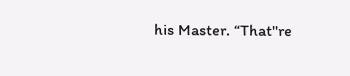his Master. “That''re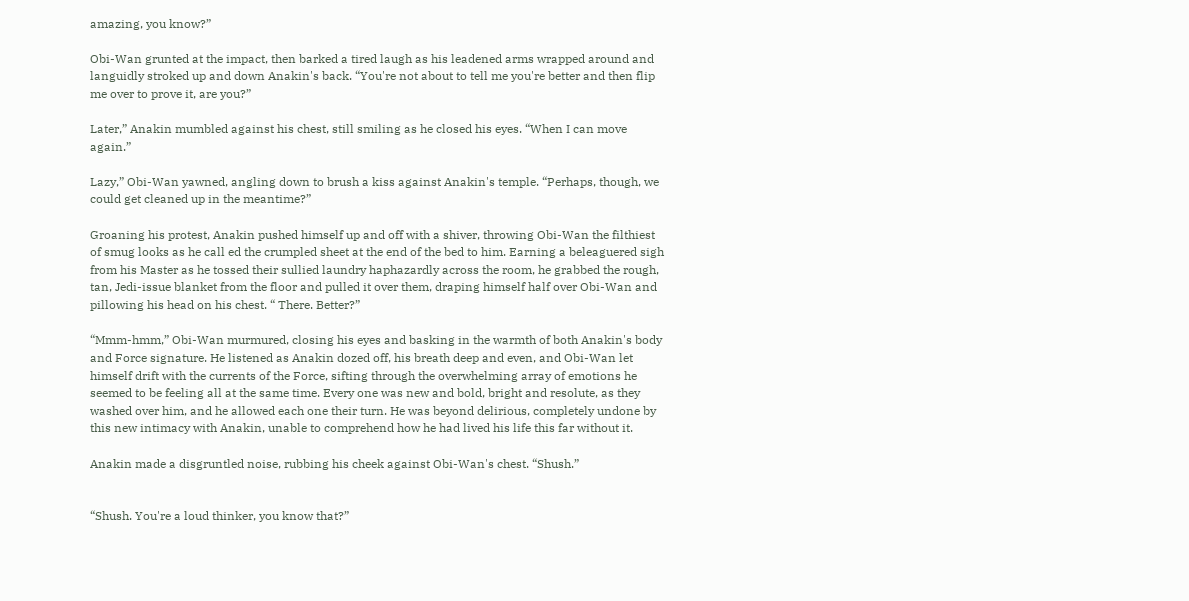amazing, you know?”

Obi-Wan grunted at the impact, then barked a tired laugh as his leadened arms wrapped around and languidly stroked up and down Anakin's back. “You're not about to tell me you're better and then flip me over to prove it, are you?”

Later,” Anakin mumbled against his chest, still smiling as he closed his eyes. “When I can move again.”

Lazy,” Obi-Wan yawned, angling down to brush a kiss against Anakin's temple. “Perhaps, though, we could get cleaned up in the meantime?”

Groaning his protest, Anakin pushed himself up and off with a shiver, throwing Obi-Wan the filthiest of smug looks as he call ed the crumpled sheet at the end of the bed to him. Earning a beleaguered sigh from his Master as he tossed their sullied laundry haphazardly across the room, he grabbed the rough, tan, Jedi-issue blanket from the floor and pulled it over them, draping himself half over Obi-Wan and pillowing his head on his chest. “ There. Better?”

“Mmm-hmm,” Obi-Wan murmured, closing his eyes and basking in the warmth of both Anakin's body and Force signature. He listened as Anakin dozed off, his breath deep and even, and Obi-Wan let himself drift with the currents of the Force, sifting through the overwhelming array of emotions he seemed to be feeling all at the same time. Every one was new and bold, bright and resolute, as they washed over him, and he allowed each one their turn. He was beyond delirious, completely undone by this new intimacy with Anakin, unable to comprehend how he had lived his life this far without it.

Anakin made a disgruntled noise, rubbing his cheek against Obi-Wan's chest. “Shush.”


“Shush. You're a loud thinker, you know that?”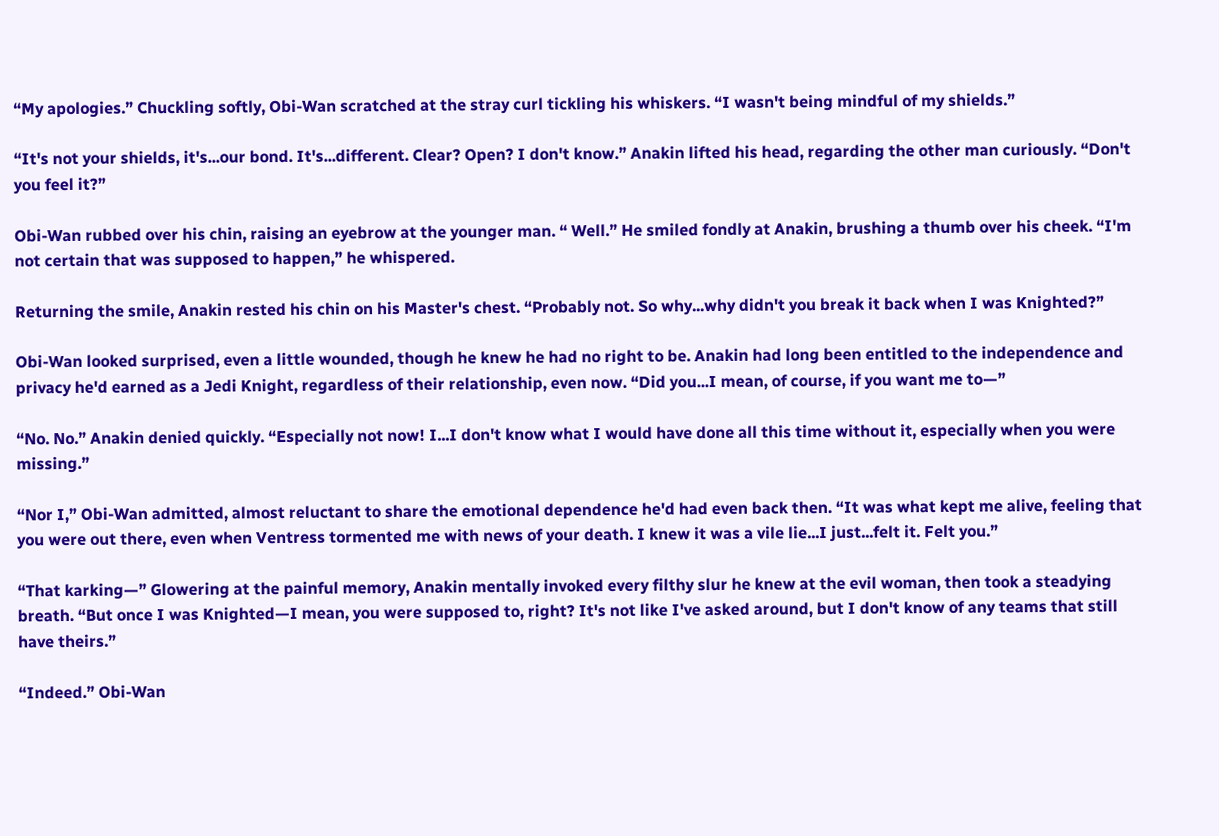“My apologies.” Chuckling softly, Obi-Wan scratched at the stray curl tickling his whiskers. “I wasn't being mindful of my shields.”

“It's not your shields, it's...our bond. It's...different. Clear? Open? I don't know.” Anakin lifted his head, regarding the other man curiously. “Don't you feel it?”

Obi-Wan rubbed over his chin, raising an eyebrow at the younger man. “ Well.” He smiled fondly at Anakin, brushing a thumb over his cheek. “I'm not certain that was supposed to happen,” he whispered.

Returning the smile, Anakin rested his chin on his Master's chest. “Probably not. So why...why didn't you break it back when I was Knighted?”

Obi-Wan looked surprised, even a little wounded, though he knew he had no right to be. Anakin had long been entitled to the independence and privacy he'd earned as a Jedi Knight, regardless of their relationship, even now. “Did you...I mean, of course, if you want me to—”

“No. No.” Anakin denied quickly. “Especially not now! I...I don't know what I would have done all this time without it, especially when you were missing.”

“Nor I,” Obi-Wan admitted, almost reluctant to share the emotional dependence he'd had even back then. “It was what kept me alive, feeling that you were out there, even when Ventress tormented me with news of your death. I knew it was a vile lie...I just...felt it. Felt you.”

“That karking—” Glowering at the painful memory, Anakin mentally invoked every filthy slur he knew at the evil woman, then took a steadying breath. “But once I was Knighted—I mean, you were supposed to, right? It's not like I've asked around, but I don't know of any teams that still have theirs.”

“Indeed.” Obi-Wan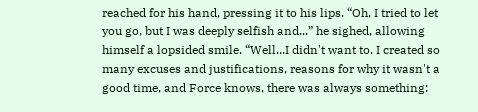reached for his hand, pressing it to his lips. “Oh, I tried to let you go, but I was deeply selfish and...” he sighed, allowing himself a lopsided smile. “Well...I didn't want to. I created so many excuses and justifications, reasons for why it wasn't a good time, and Force knows, there was always something: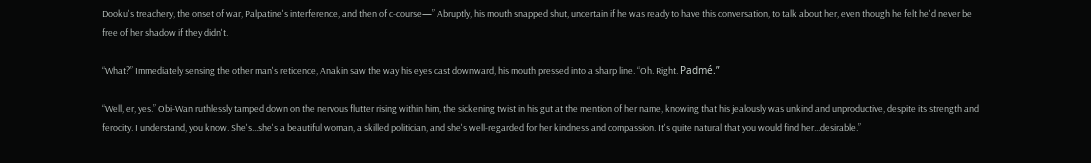Dooku's treachery, the onset of war, Palpatine's interference, and then of c-course—” Abruptly, his mouth snapped shut, uncertain if he was ready to have this conversation, to talk about her, even though he felt he'd never be free of her shadow if they didn't.

“What?” Immediately sensing the other man's reticence, Anakin saw the way his eyes cast downward, his mouth pressed into a sharp line. “Oh. Right. Padmé.”

“Well, er, yes.” Obi-Wan ruthlessly tamped down on the nervous flutter rising within him, the sickening twist in his gut at the mention of her name, knowing that his jealously was unkind and unproductive, despite its strength and ferocity. I understand, you know. She's...she's a beautiful woman, a skilled politician, and she's well-regarded for her kindness and compassion. It's quite natural that you would find her...desirable.”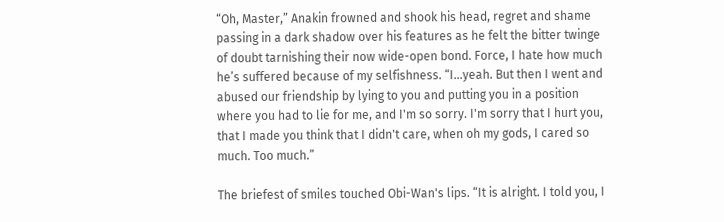“Oh, Master,” Anakin frowned and shook his head, regret and shame passing in a dark shadow over his features as he felt the bitter twinge of doubt tarnishing their now wide-open bond. Force, I hate how much he’s suffered because of my selfishness. “I...yeah. But then I went and abused our friendship by lying to you and putting you in a position where you had to lie for me, and I'm so sorry. I'm sorry that I hurt you, that I made you think that I didn't care, when oh my gods, I cared so much. Too much.”

The briefest of smiles touched Obi-Wan's lips. “It is alright. I told you, I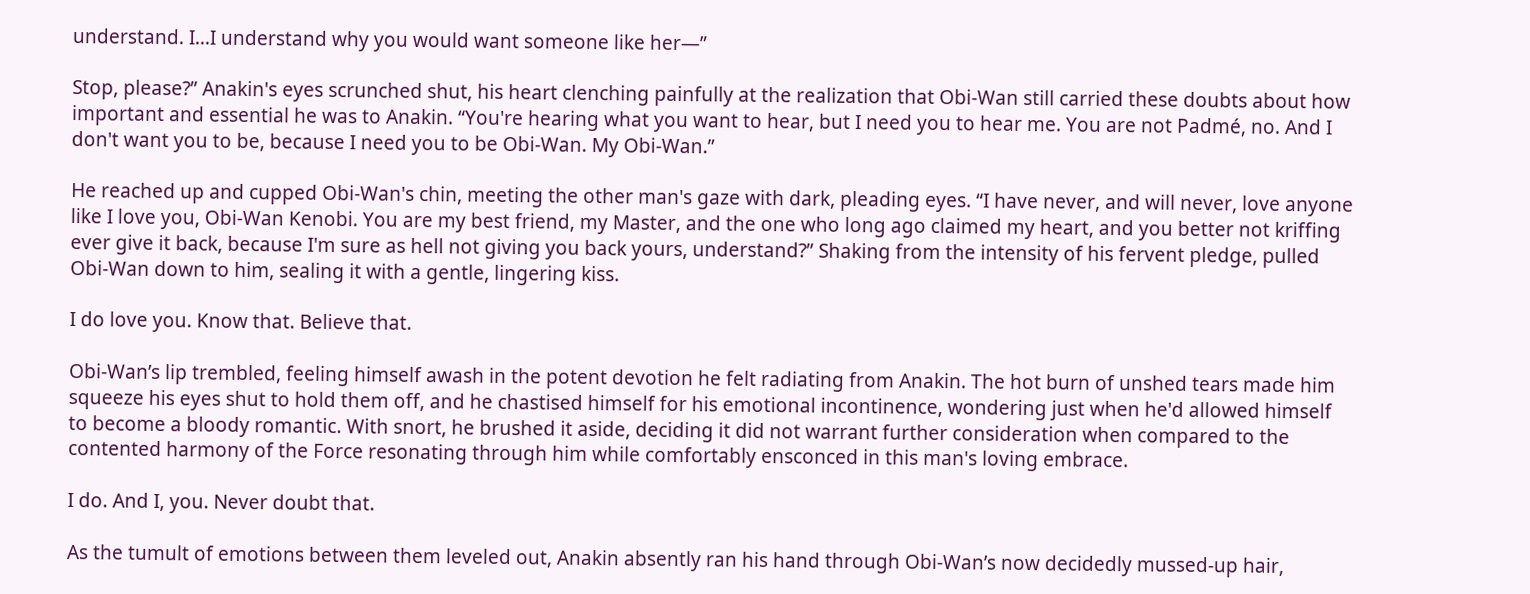understand. I...I understand why you would want someone like her—”

Stop, please?” Anakin's eyes scrunched shut, his heart clenching painfully at the realization that Obi-Wan still carried these doubts about how important and essential he was to Anakin. “You're hearing what you want to hear, but I need you to hear me. You are not Padmé, no. And I don't want you to be, because I need you to be Obi-Wan. My Obi-Wan.”

He reached up and cupped Obi-Wan's chin, meeting the other man's gaze with dark, pleading eyes. “I have never, and will never, love anyone like I love you, Obi-Wan Kenobi. You are my best friend, my Master, and the one who long ago claimed my heart, and you better not kriffing ever give it back, because I'm sure as hell not giving you back yours, understand?” Shaking from the intensity of his fervent pledge, pulled Obi-Wan down to him, sealing it with a gentle, lingering kiss.

I do love you. Know that. Believe that.

Obi-Wan’s lip trembled, feeling himself awash in the potent devotion he felt radiating from Anakin. The hot burn of unshed tears made him squeeze his eyes shut to hold them off, and he chastised himself for his emotional incontinence, wondering just when he'd allowed himself to become a bloody romantic. With snort, he brushed it aside, deciding it did not warrant further consideration when compared to the contented harmony of the Force resonating through him while comfortably ensconced in this man's loving embrace.

I do. And I, you. Never doubt that.

As the tumult of emotions between them leveled out, Anakin absently ran his hand through Obi-Wan’s now decidedly mussed-up hair,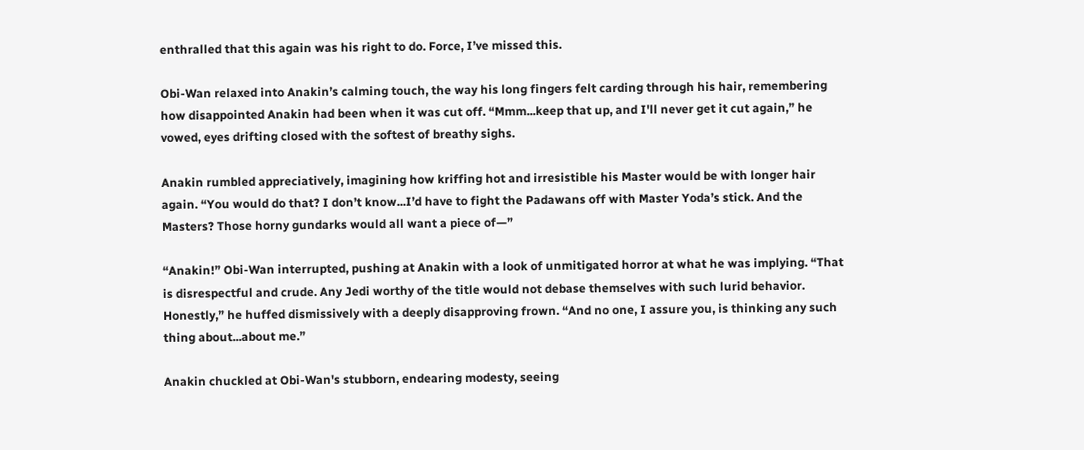enthralled that this again was his right to do. Force, I’ve missed this.

Obi-Wan relaxed into Anakin’s calming touch, the way his long fingers felt carding through his hair, remembering how disappointed Anakin had been when it was cut off. “Mmm...keep that up, and I'll never get it cut again,” he vowed, eyes drifting closed with the softest of breathy sighs.

Anakin rumbled appreciatively, imagining how kriffing hot and irresistible his Master would be with longer hair again. “You would do that? I don’t know...I’d have to fight the Padawans off with Master Yoda’s stick. And the Masters? Those horny gundarks would all want a piece of—”

“Anakin!” Obi-Wan interrupted, pushing at Anakin with a look of unmitigated horror at what he was implying. “That is disrespectful and crude. Any Jedi worthy of the title would not debase themselves with such lurid behavior. Honestly,” he huffed dismissively with a deeply disapproving frown. “And no one, I assure you, is thinking any such thing about...about me.”

Anakin chuckled at Obi-Wan's stubborn, endearing modesty, seeing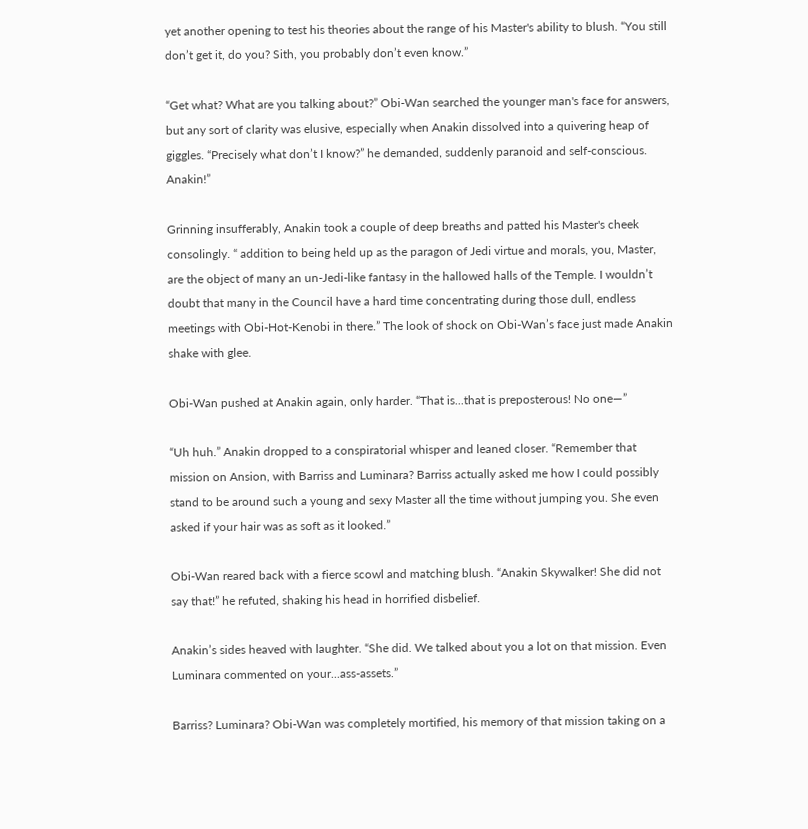yet another opening to test his theories about the range of his Master's ability to blush. “You still don’t get it, do you? Sith, you probably don’t even know.”

“Get what? What are you talking about?” Obi-Wan searched the younger man's face for answers, but any sort of clarity was elusive, especially when Anakin dissolved into a quivering heap of giggles. “Precisely what don’t I know?” he demanded, suddenly paranoid and self-conscious. Anakin!”

Grinning insufferably, Anakin took a couple of deep breaths and patted his Master's cheek consolingly. “ addition to being held up as the paragon of Jedi virtue and morals, you, Master, are the object of many an un-Jedi-like fantasy in the hallowed halls of the Temple. I wouldn’t doubt that many in the Council have a hard time concentrating during those dull, endless meetings with Obi-Hot-Kenobi in there.” The look of shock on Obi-Wan’s face just made Anakin shake with glee.

Obi-Wan pushed at Anakin again, only harder. “That is...that is preposterous! No one—”

“Uh huh.” Anakin dropped to a conspiratorial whisper and leaned closer. “Remember that mission on Ansion, with Barriss and Luminara? Barriss actually asked me how I could possibly stand to be around such a young and sexy Master all the time without jumping you. She even asked if your hair was as soft as it looked.”

Obi-Wan reared back with a fierce scowl and matching blush. “Anakin Skywalker! She did not say that!” he refuted, shaking his head in horrified disbelief.

Anakin’s sides heaved with laughter. “She did. We talked about you a lot on that mission. Even Luminara commented on your...ass-assets.”

Barriss? Luminara? Obi-Wan was completely mortified, his memory of that mission taking on a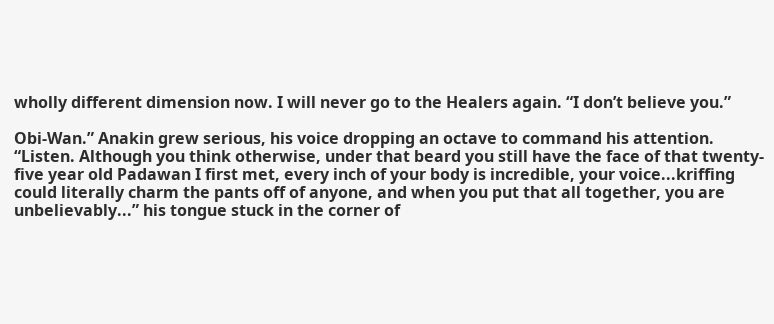wholly different dimension now. I will never go to the Healers again. “I don’t believe you.”

Obi-Wan.” Anakin grew serious, his voice dropping an octave to command his attention. “Listen. Although you think otherwise, under that beard you still have the face of that twenty-five year old Padawan I first met, every inch of your body is incredible, your voice...kriffing could literally charm the pants off of anyone, and when you put that all together, you are unbelievably...” his tongue stuck in the corner of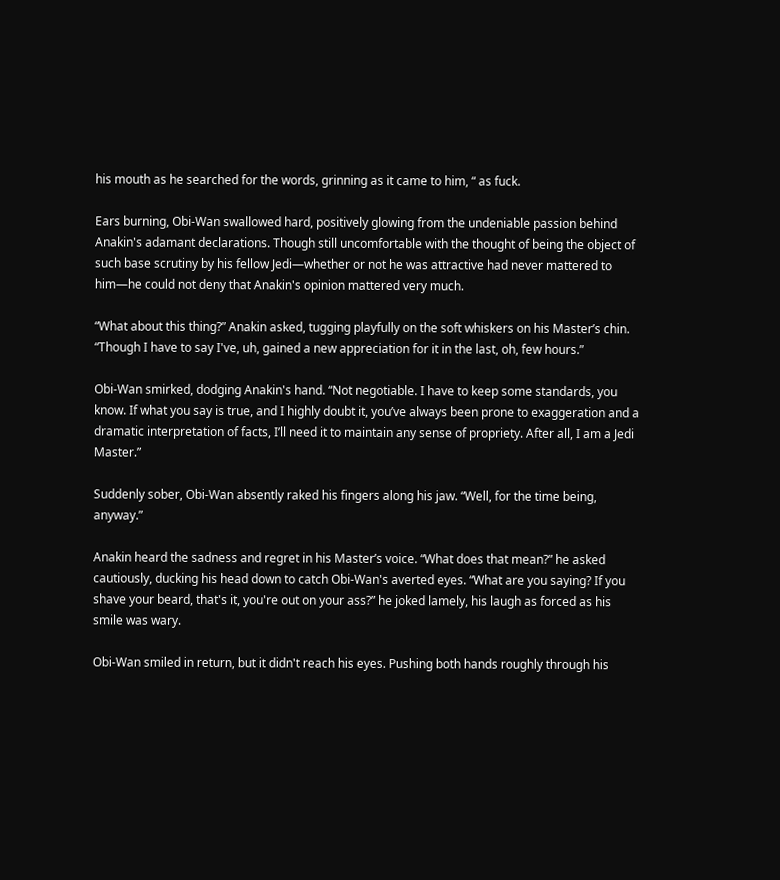his mouth as he searched for the words, grinning as it came to him, “ as fuck.

Ears burning, Obi-Wan swallowed hard, positively glowing from the undeniable passion behind Anakin's adamant declarations. Though still uncomfortable with the thought of being the object of such base scrutiny by his fellow Jedi—whether or not he was attractive had never mattered to him—he could not deny that Anakin's opinion mattered very much.

“What about this thing?” Anakin asked, tugging playfully on the soft whiskers on his Master’s chin. “Though I have to say I've, uh, gained a new appreciation for it in the last, oh, few hours.”

Obi-Wan smirked, dodging Anakin's hand. “Not negotiable. I have to keep some standards, you know. If what you say is true, and I highly doubt it, you’ve always been prone to exaggeration and a dramatic interpretation of facts, I’ll need it to maintain any sense of propriety. After all, I am a Jedi Master.”

Suddenly sober, Obi-Wan absently raked his fingers along his jaw. “Well, for the time being, anyway.”

Anakin heard the sadness and regret in his Master’s voice. “What does that mean?” he asked cautiously, ducking his head down to catch Obi-Wan's averted eyes. “What are you saying? If you shave your beard, that's it, you're out on your ass?” he joked lamely, his laugh as forced as his smile was wary.

Obi-Wan smiled in return, but it didn't reach his eyes. Pushing both hands roughly through his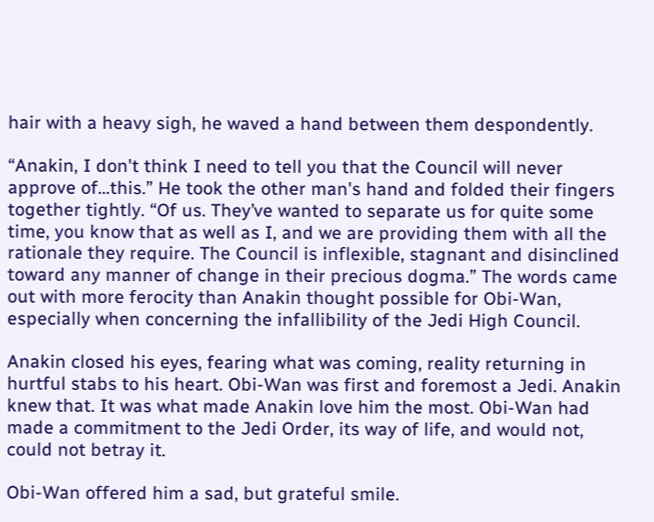hair with a heavy sigh, he waved a hand between them despondently.

“Anakin, I don't think I need to tell you that the Council will never approve of…this.” He took the other man's hand and folded their fingers together tightly. “Of us. They’ve wanted to separate us for quite some time, you know that as well as I, and we are providing them with all the rationale they require. The Council is inflexible, stagnant and disinclined toward any manner of change in their precious dogma.” The words came out with more ferocity than Anakin thought possible for Obi-Wan, especially when concerning the infallibility of the Jedi High Council.

Anakin closed his eyes, fearing what was coming, reality returning in hurtful stabs to his heart. Obi-Wan was first and foremost a Jedi. Anakin knew that. It was what made Anakin love him the most. Obi-Wan had made a commitment to the Jedi Order, its way of life, and would not, could not betray it.

Obi-Wan offered him a sad, but grateful smile.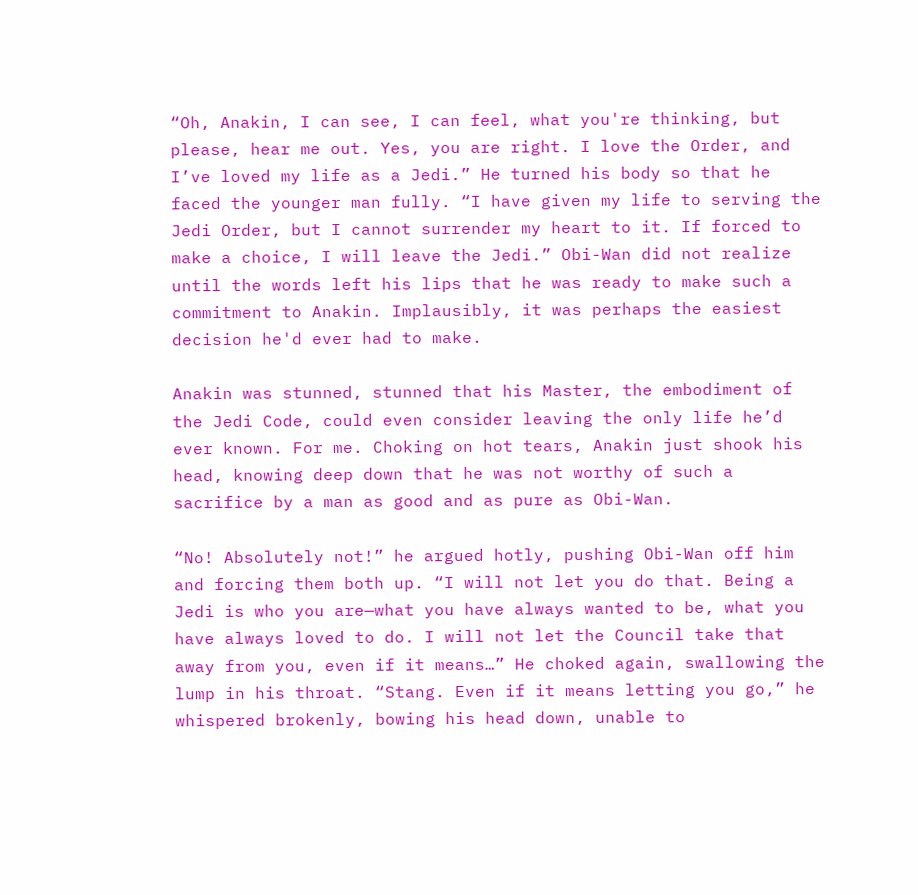“Oh, Anakin, I can see, I can feel, what you're thinking, but please, hear me out. Yes, you are right. I love the Order, and I’ve loved my life as a Jedi.” He turned his body so that he faced the younger man fully. “I have given my life to serving the Jedi Order, but I cannot surrender my heart to it. If forced to make a choice, I will leave the Jedi.” Obi-Wan did not realize until the words left his lips that he was ready to make such a commitment to Anakin. Implausibly, it was perhaps the easiest decision he'd ever had to make.

Anakin was stunned, stunned that his Master, the embodiment of the Jedi Code, could even consider leaving the only life he’d ever known. For me. Choking on hot tears, Anakin just shook his head, knowing deep down that he was not worthy of such a sacrifice by a man as good and as pure as Obi-Wan.

“No! Absolutely not!” he argued hotly, pushing Obi-Wan off him and forcing them both up. “I will not let you do that. Being a Jedi is who you are—what you have always wanted to be, what you have always loved to do. I will not let the Council take that away from you, even if it means…” He choked again, swallowing the lump in his throat. “Stang. Even if it means letting you go,” he whispered brokenly, bowing his head down, unable to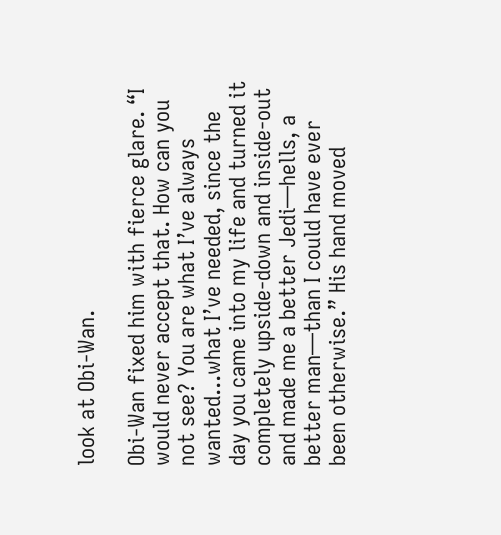look at Obi-Wan.

Obi-Wan fixed him with fierce glare. “I would never accept that. How can you not see? You are what I’ve always wanted...what I’ve needed, since the day you came into my life and turned it completely upside-down and inside-out and made me a better Jedi—hells, a better man—than I could have ever been otherwise.” His hand moved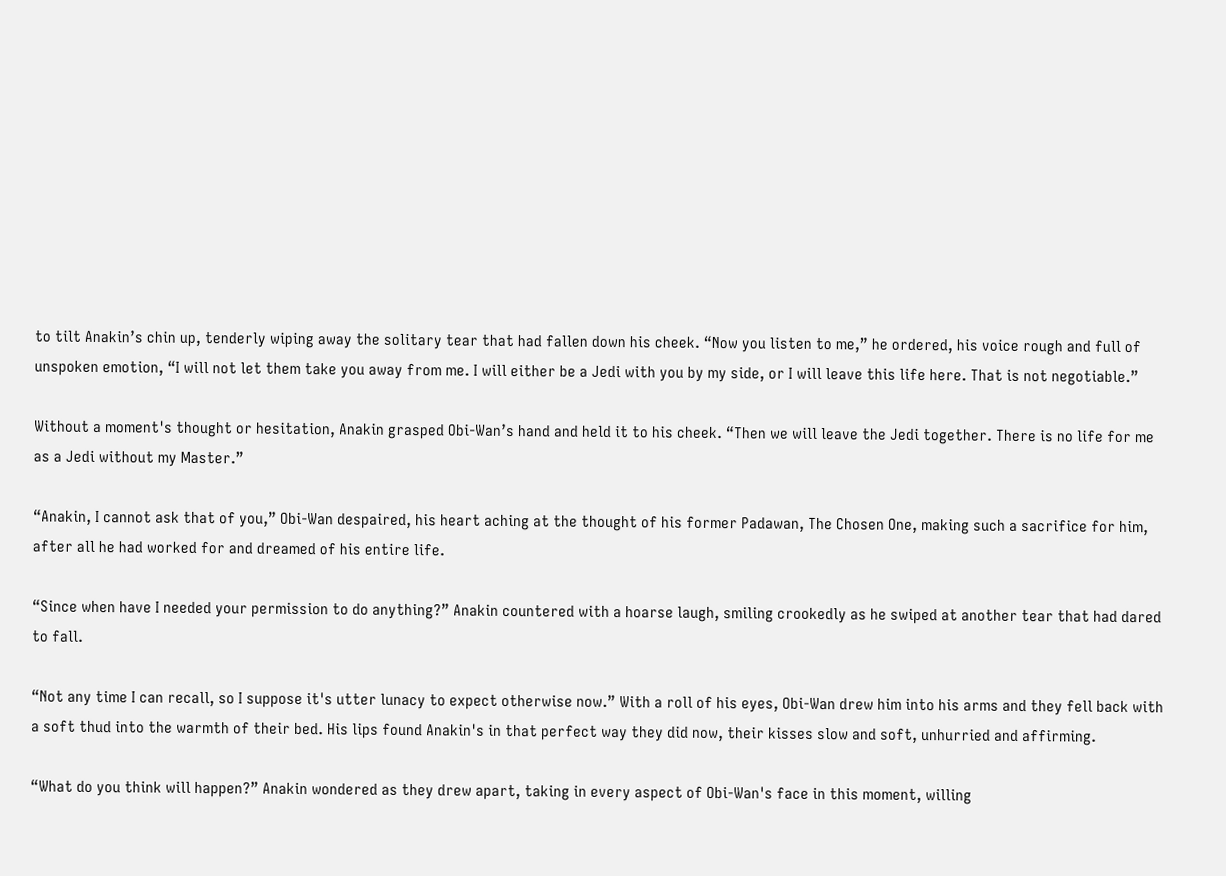to tilt Anakin’s chin up, tenderly wiping away the solitary tear that had fallen down his cheek. “Now you listen to me,” he ordered, his voice rough and full of unspoken emotion, “I will not let them take you away from me. I will either be a Jedi with you by my side, or I will leave this life here. That is not negotiable.”

Without a moment's thought or hesitation, Anakin grasped Obi-Wan’s hand and held it to his cheek. “Then we will leave the Jedi together. There is no life for me as a Jedi without my Master.”

“Anakin, I cannot ask that of you,” Obi-Wan despaired, his heart aching at the thought of his former Padawan, The Chosen One, making such a sacrifice for him, after all he had worked for and dreamed of his entire life.

“Since when have I needed your permission to do anything?” Anakin countered with a hoarse laugh, smiling crookedly as he swiped at another tear that had dared to fall.

“Not any time I can recall, so I suppose it's utter lunacy to expect otherwise now.” With a roll of his eyes, Obi-Wan drew him into his arms and they fell back with a soft thud into the warmth of their bed. His lips found Anakin's in that perfect way they did now, their kisses slow and soft, unhurried and affirming.

“What do you think will happen?” Anakin wondered as they drew apart, taking in every aspect of Obi-Wan's face in this moment, willing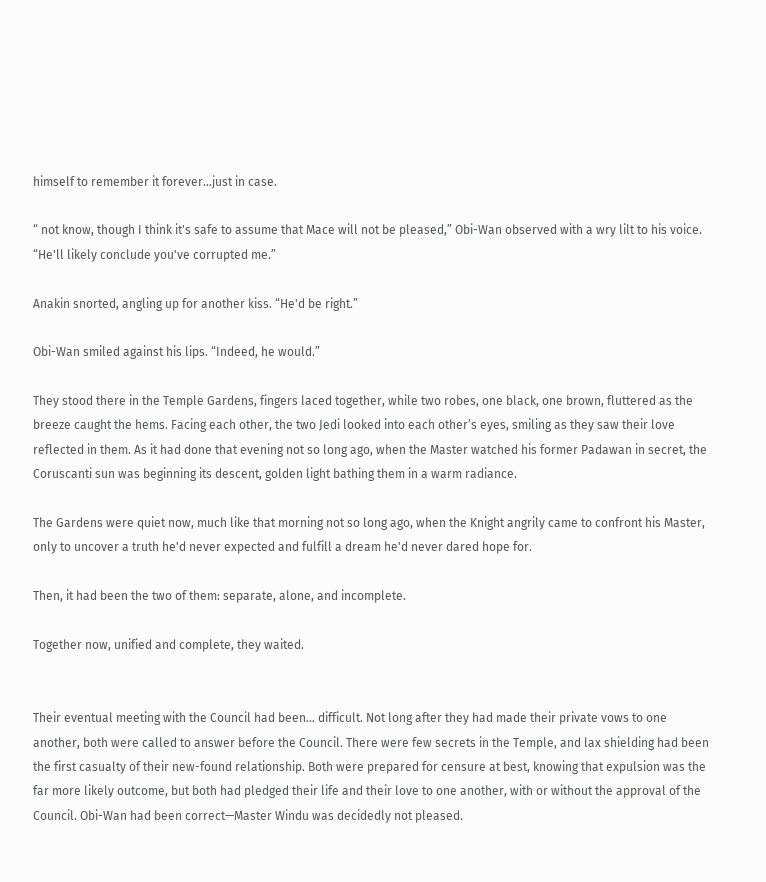himself to remember it forever...just in case.

“ not know, though I think it's safe to assume that Mace will not be pleased,” Obi-Wan observed with a wry lilt to his voice. “He'll likely conclude you've corrupted me.”

Anakin snorted, angling up for another kiss. “He'd be right.”

Obi-Wan smiled against his lips. “Indeed, he would.”

They stood there in the Temple Gardens, fingers laced together, while two robes, one black, one brown, fluttered as the breeze caught the hems. Facing each other, the two Jedi looked into each other’s eyes, smiling as they saw their love reflected in them. As it had done that evening not so long ago, when the Master watched his former Padawan in secret, the Coruscanti sun was beginning its descent, golden light bathing them in a warm radiance.

The Gardens were quiet now, much like that morning not so long ago, when the Knight angrily came to confront his Master, only to uncover a truth he'd never expected and fulfill a dream he'd never dared hope for.

Then, it had been the two of them: separate, alone, and incomplete.

Together now, unified and complete, they waited.


Their eventual meeting with the Council had been… difficult. Not long after they had made their private vows to one another, both were called to answer before the Council. There were few secrets in the Temple, and lax shielding had been the first casualty of their new-found relationship. Both were prepared for censure at best, knowing that expulsion was the far more likely outcome, but both had pledged their life and their love to one another, with or without the approval of the Council. Obi-Wan had been correct—Master Windu was decidedly not pleased.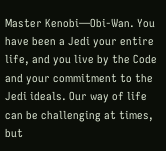Master Kenobi—Obi-Wan. You have been a Jedi your entire life, and you live by the Code and your commitment to the Jedi ideals. Our way of life can be challenging at times, but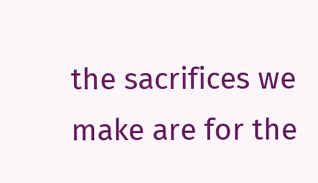the sacrifices we make are for the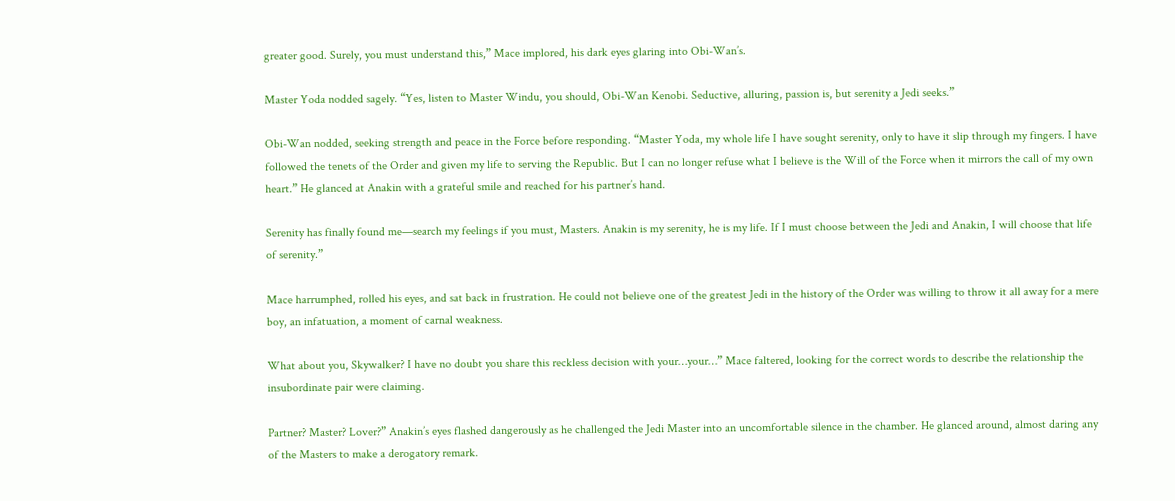greater good. Surely, you must understand this,” Mace implored, his dark eyes glaring into Obi-Wan’s.

Master Yoda nodded sagely. “Yes, listen to Master Windu, you should, Obi-Wan Kenobi. Seductive, alluring, passion is, but serenity a Jedi seeks.”

Obi-Wan nodded, seeking strength and peace in the Force before responding. “Master Yoda, my whole life I have sought serenity, only to have it slip through my fingers. I have followed the tenets of the Order and given my life to serving the Republic. But I can no longer refuse what I believe is the Will of the Force when it mirrors the call of my own heart.” He glanced at Anakin with a grateful smile and reached for his partner’s hand.

Serenity has finally found me—search my feelings if you must, Masters. Anakin is my serenity, he is my life. If I must choose between the Jedi and Anakin, I will choose that life of serenity.”

Mace harrumphed, rolled his eyes, and sat back in frustration. He could not believe one of the greatest Jedi in the history of the Order was willing to throw it all away for a mere boy, an infatuation, a moment of carnal weakness.

What about you, Skywalker? I have no doubt you share this reckless decision with your…your…” Mace faltered, looking for the correct words to describe the relationship the insubordinate pair were claiming.

Partner? Master? Lover?” Anakin’s eyes flashed dangerously as he challenged the Jedi Master into an uncomfortable silence in the chamber. He glanced around, almost daring any of the Masters to make a derogatory remark.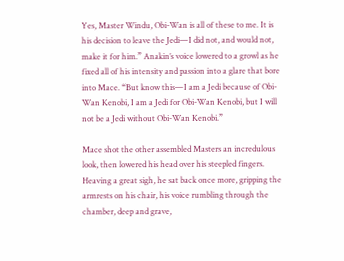Yes, Master Windu, Obi-Wan is all of these to me. It is his decision to leave the Jedi—I did not, and would not, make it for him.” Anakin’s voice lowered to a growl as he fixed all of his intensity and passion into a glare that bore into Mace. “But know this—I am a Jedi because of Obi-Wan Kenobi, I am a Jedi for Obi-Wan Kenobi, but I will not be a Jedi without Obi-Wan Kenobi.”

Mace shot the other assembled Masters an incredulous look, then lowered his head over his steepled fingers. Heaving a great sigh, he sat back once more, gripping the armrests on his chair, his voice rumbling through the chamber, deep and grave,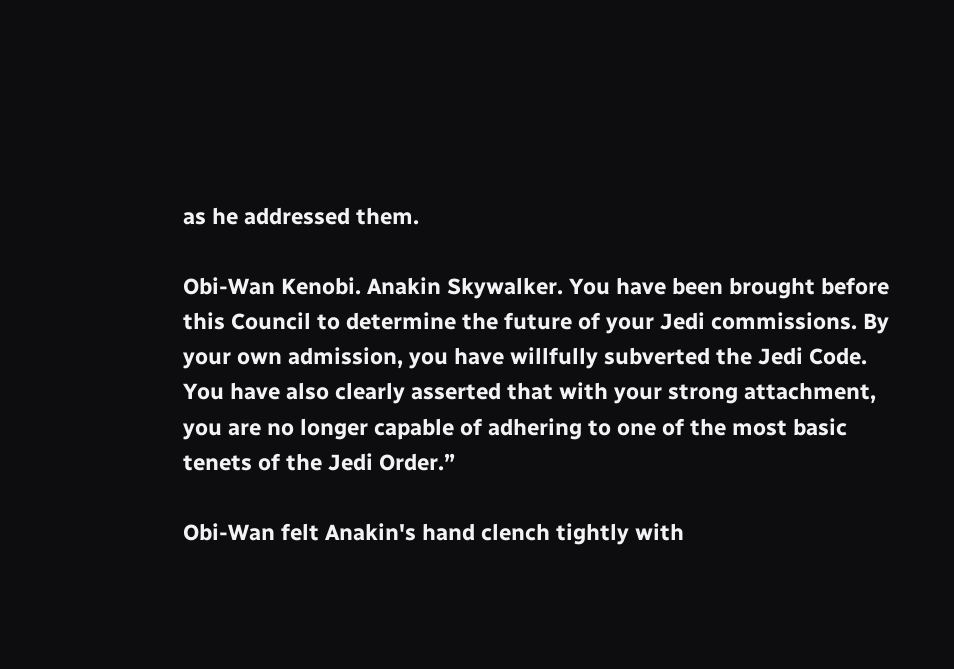as he addressed them.

Obi-Wan Kenobi. Anakin Skywalker. You have been brought before this Council to determine the future of your Jedi commissions. By your own admission, you have willfully subverted the Jedi Code. You have also clearly asserted that with your strong attachment, you are no longer capable of adhering to one of the most basic tenets of the Jedi Order.”

Obi-Wan felt Anakin's hand clench tightly with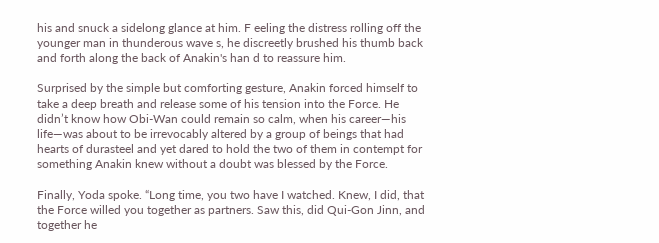his and snuck a sidelong glance at him. F eeling the distress rolling off the younger man in thunderous wave s, he discreetly brushed his thumb back and forth along the back of Anakin's han d to reassure him.

Surprised by the simple but comforting gesture, Anakin forced himself to take a deep breath and release some of his tension into the Force. He didn’t know how Obi-Wan could remain so calm, when his career—his life—was about to be irrevocably altered by a group of beings that had hearts of durasteel and yet dared to hold the two of them in contempt for something Anakin knew without a doubt was blessed by the Force.

Finally, Yoda spoke. “Long time, you two have I watched. Knew, I did, that the Force willed you together as partners. Saw this, did Qui-Gon Jinn, and together he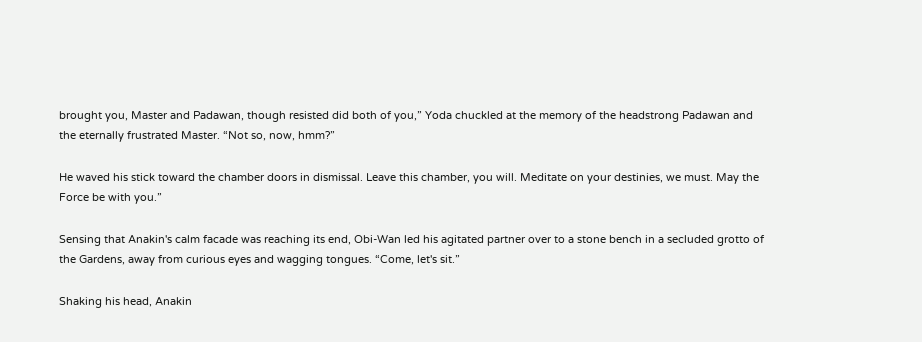brought you, Master and Padawan, though resisted did both of you,” Yoda chuckled at the memory of the headstrong Padawan and the eternally frustrated Master. “Not so, now, hmm?”

He waved his stick toward the chamber doors in dismissal. Leave this chamber, you will. Meditate on your destinies, we must. May the Force be with you.”

Sensing that Anakin's calm facade was reaching its end, Obi-Wan led his agitated partner over to a stone bench in a secluded grotto of the Gardens, away from curious eyes and wagging tongues. “Come, let's sit.”

Shaking his head, Anakin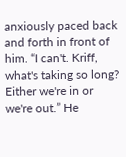anxiously paced back and forth in front of him. “I can't. Kriff, what's taking so long? Either we're in or we're out.” He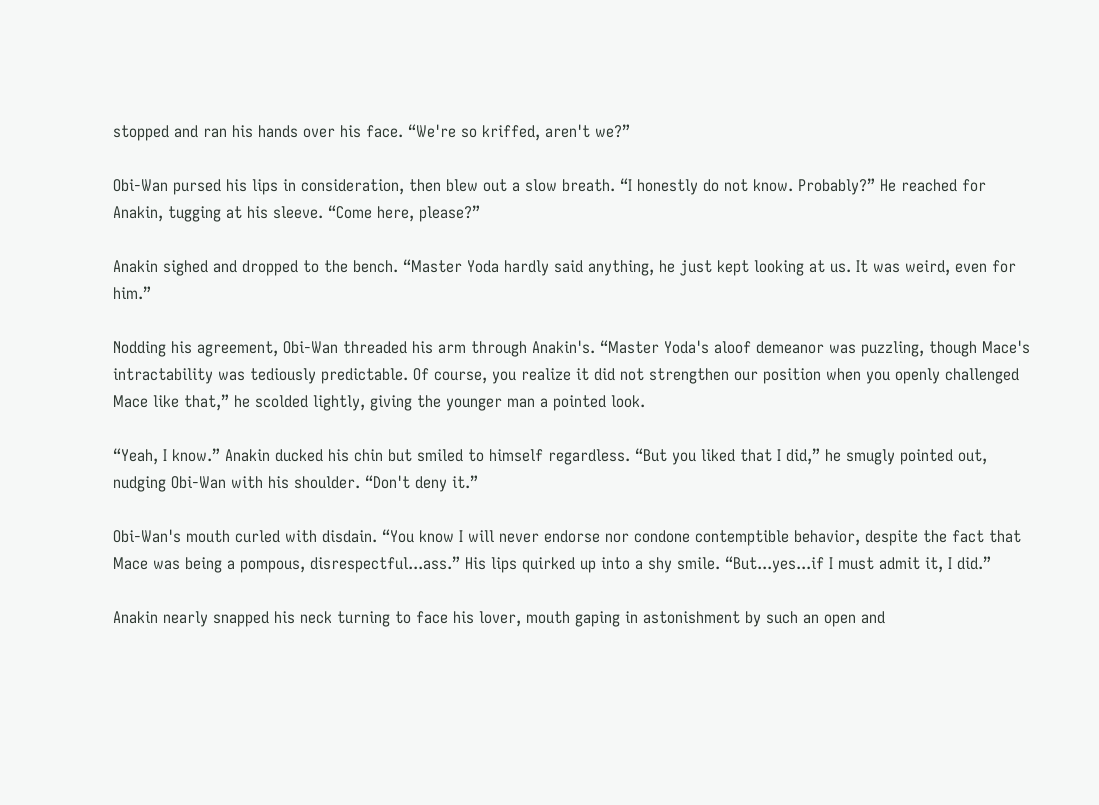stopped and ran his hands over his face. “We're so kriffed, aren't we?”

Obi-Wan pursed his lips in consideration, then blew out a slow breath. “I honestly do not know. Probably?” He reached for Anakin, tugging at his sleeve. “Come here, please?”

Anakin sighed and dropped to the bench. “Master Yoda hardly said anything, he just kept looking at us. It was weird, even for him.”

Nodding his agreement, Obi-Wan threaded his arm through Anakin's. “Master Yoda's aloof demeanor was puzzling, though Mace's intractability was tediously predictable. Of course, you realize it did not strengthen our position when you openly challenged Mace like that,” he scolded lightly, giving the younger man a pointed look.

“Yeah, I know.” Anakin ducked his chin but smiled to himself regardless. “But you liked that I did,” he smugly pointed out, nudging Obi-Wan with his shoulder. “Don't deny it.”

Obi-Wan's mouth curled with disdain. “You know I will never endorse nor condone contemptible behavior, despite the fact that Mace was being a pompous, disrespectful...ass.” His lips quirked up into a shy smile. “But...yes...if I must admit it, I did.”

Anakin nearly snapped his neck turning to face his lover, mouth gaping in astonishment by such an open and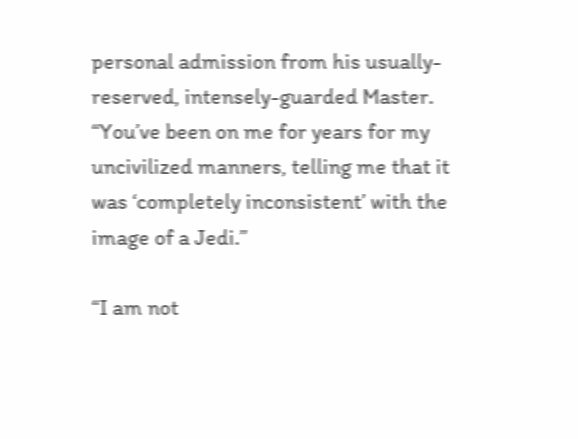personal admission from his usually-reserved, intensely-guarded Master. “You’ve been on me for years for my uncivilized manners, telling me that it was ‘completely inconsistent’ with the image of a Jedi.”

“I am not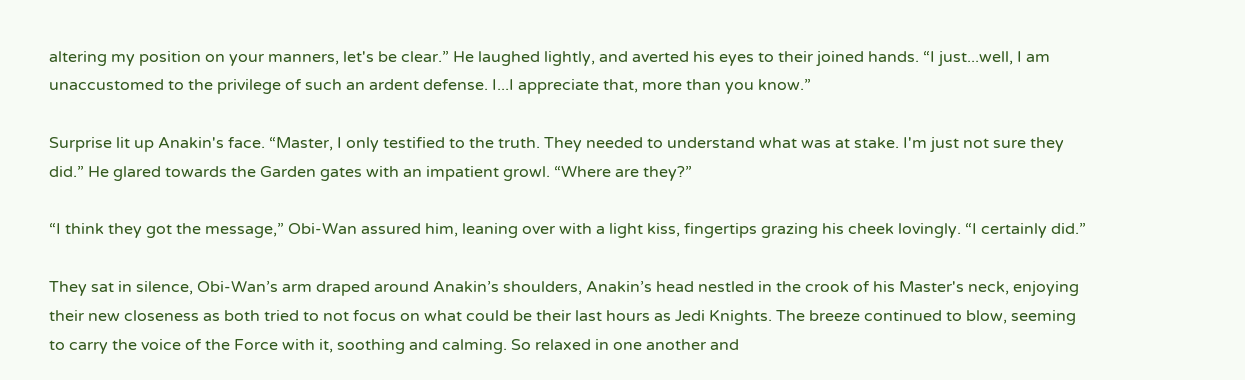altering my position on your manners, let's be clear.” He laughed lightly, and averted his eyes to their joined hands. “I just...well, I am unaccustomed to the privilege of such an ardent defense. I...I appreciate that, more than you know.”

Surprise lit up Anakin's face. “Master, I only testified to the truth. They needed to understand what was at stake. I'm just not sure they did.” He glared towards the Garden gates with an impatient growl. “Where are they?”

“I think they got the message,” Obi-Wan assured him, leaning over with a light kiss, fingertips grazing his cheek lovingly. “I certainly did.”

They sat in silence, Obi-Wan’s arm draped around Anakin’s shoulders, Anakin’s head nestled in the crook of his Master's neck, enjoying their new closeness as both tried to not focus on what could be their last hours as Jedi Knights. The breeze continued to blow, seeming to carry the voice of the Force with it, soothing and calming. So relaxed in one another and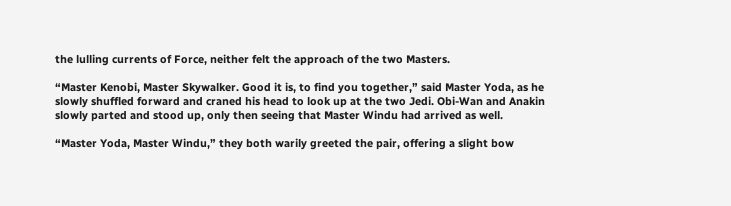the lulling currents of Force, neither felt the approach of the two Masters.

“Master Kenobi, Master Skywalker. Good it is, to find you together,” said Master Yoda, as he slowly shuffled forward and craned his head to look up at the two Jedi. Obi-Wan and Anakin slowly parted and stood up, only then seeing that Master Windu had arrived as well.

“Master Yoda, Master Windu,” they both warily greeted the pair, offering a slight bow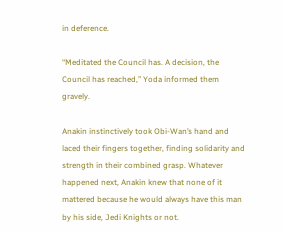in deference.

“Meditated the Council has. A decision, the Council has reached,” Yoda informed them gravely.

Anakin instinctively took Obi-Wan’s hand and laced their fingers together, finding solidarity and strength in their combined grasp. Whatever happened next, Anakin knew that none of it mattered because he would always have this man by his side, Jedi Knights or not.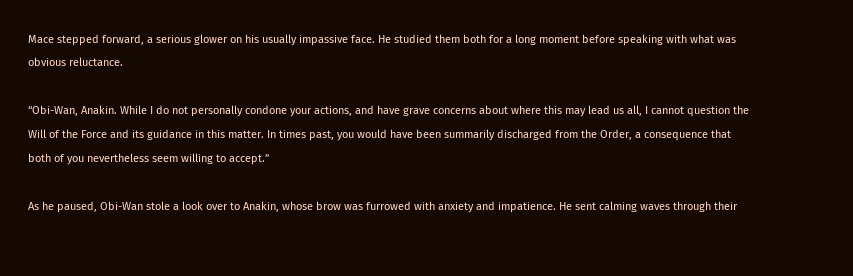Mace stepped forward, a serious glower on his usually impassive face. He studied them both for a long moment before speaking with what was obvious reluctance.

“Obi-Wan, Anakin. While I do not personally condone your actions, and have grave concerns about where this may lead us all, I cannot question the Will of the Force and its guidance in this matter. In times past, you would have been summarily discharged from the Order, a consequence that both of you nevertheless seem willing to accept.”

As he paused, Obi-Wan stole a look over to Anakin, whose brow was furrowed with anxiety and impatience. He sent calming waves through their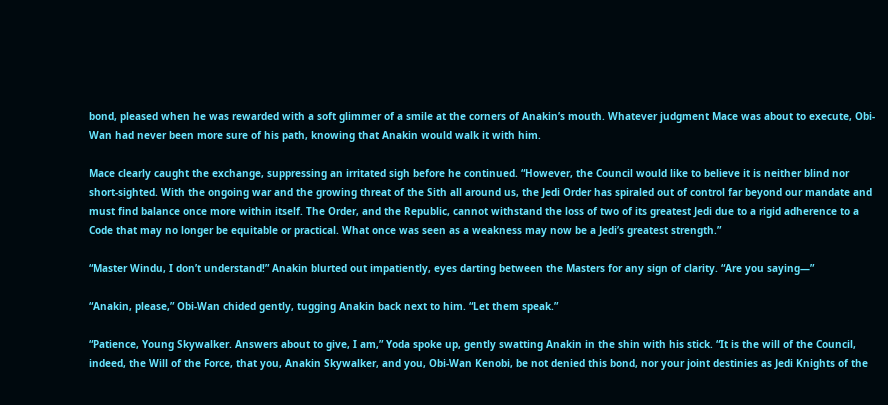bond, pleased when he was rewarded with a soft glimmer of a smile at the corners of Anakin’s mouth. Whatever judgment Mace was about to execute, Obi-Wan had never been more sure of his path, knowing that Anakin would walk it with him.

Mace clearly caught the exchange, suppressing an irritated sigh before he continued. “However, the Council would like to believe it is neither blind nor short-sighted. With the ongoing war and the growing threat of the Sith all around us, the Jedi Order has spiraled out of control far beyond our mandate and must find balance once more within itself. The Order, and the Republic, cannot withstand the loss of two of its greatest Jedi due to a rigid adherence to a Code that may no longer be equitable or practical. What once was seen as a weakness may now be a Jedi’s greatest strength.”

“Master Windu, I don’t understand!” Anakin blurted out impatiently, eyes darting between the Masters for any sign of clarity. “Are you saying—”

“Anakin, please,” Obi-Wan chided gently, tugging Anakin back next to him. “Let them speak.”

“Patience, Young Skywalker. Answers about to give, I am,” Yoda spoke up, gently swatting Anakin in the shin with his stick. “It is the will of the Council, indeed, the Will of the Force, that you, Anakin Skywalker, and you, Obi-Wan Kenobi, be not denied this bond, nor your joint destinies as Jedi Knights of the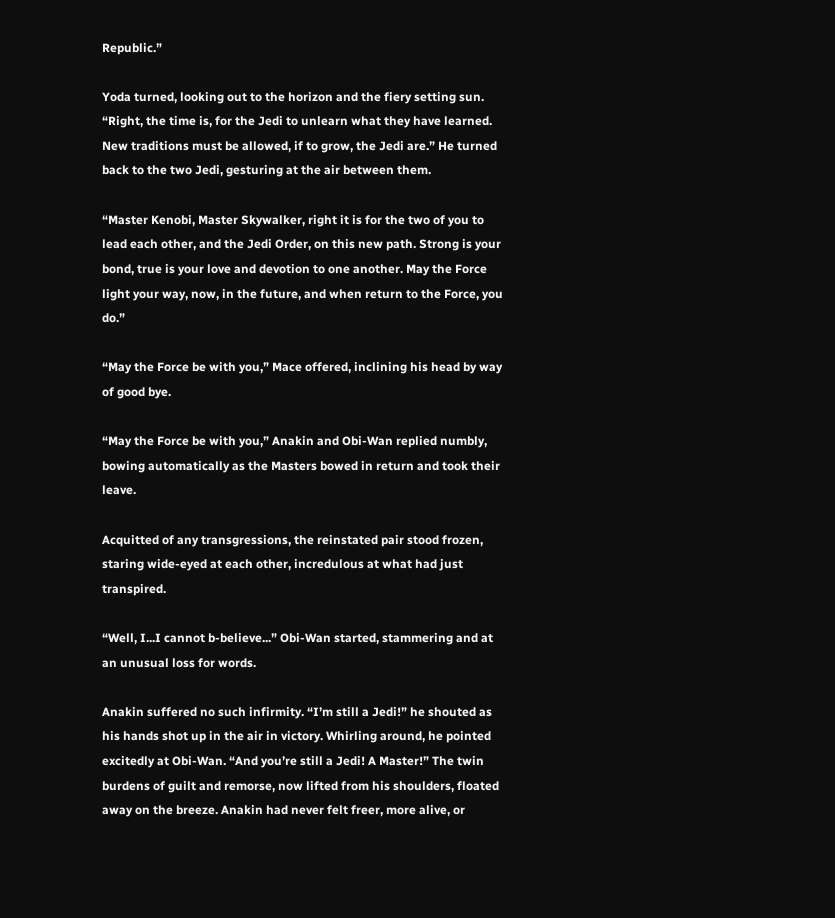Republic.”

Yoda turned, looking out to the horizon and the fiery setting sun. “Right, the time is, for the Jedi to unlearn what they have learned. New traditions must be allowed, if to grow, the Jedi are.” He turned back to the two Jedi, gesturing at the air between them.

“Master Kenobi, Master Skywalker, right it is for the two of you to lead each other, and the Jedi Order, on this new path. Strong is your bond, true is your love and devotion to one another. May the Force light your way, now, in the future, and when return to the Force, you do.”

“May the Force be with you,” Mace offered, inclining his head by way of good bye.

“May the Force be with you,” Anakin and Obi-Wan replied numbly, bowing automatically as the Masters bowed in return and took their leave.

Acquitted of any transgressions, the reinstated pair stood frozen, staring wide-eyed at each other, incredulous at what had just transpired.

“Well, I...I cannot b-believe...” Obi-Wan started, stammering and at an unusual loss for words.

Anakin suffered no such infirmity. “I’m still a Jedi!” he shouted as his hands shot up in the air in victory. Whirling around, he pointed excitedly at Obi-Wan. “And you’re still a Jedi! A Master!” The twin burdens of guilt and remorse, now lifted from his shoulders, floated away on the breeze. Anakin had never felt freer, more alive, or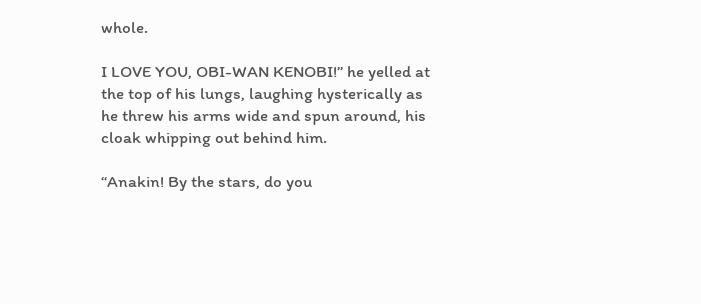whole.

I LOVE YOU, OBI-WAN KENOBI!” he yelled at the top of his lungs, laughing hysterically as he threw his arms wide and spun around, his cloak whipping out behind him.

“Anakin! By the stars, do you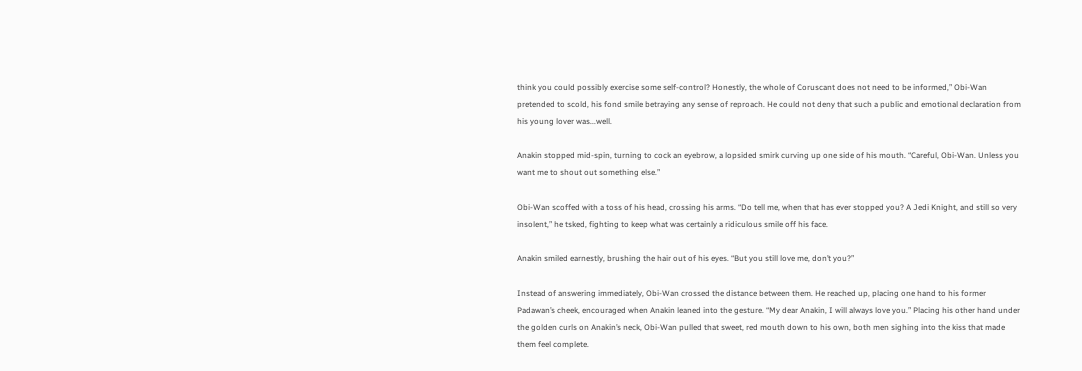think you could possibly exercise some self-control? Honestly, the whole of Coruscant does not need to be informed,” Obi-Wan pretended to scold, his fond smile betraying any sense of reproach. He could not deny that such a public and emotional declaration from his young lover was...well.

Anakin stopped mid-spin, turning to cock an eyebrow, a lopsided smirk curving up one side of his mouth. “Careful, Obi-Wan. Unless you want me to shout out something else.”

Obi-Wan scoffed with a toss of his head, crossing his arms. “Do tell me, when that has ever stopped you? A Jedi Knight, and still so very insolent,” he tsked, fighting to keep what was certainly a ridiculous smile off his face.

Anakin smiled earnestly, brushing the hair out of his eyes. “But you still love me, don’t you?”

Instead of answering immediately, Obi-Wan crossed the distance between them. He reached up, placing one hand to his former Padawan’s cheek, encouraged when Anakin leaned into the gesture. “My dear Anakin, I will always love you.” Placing his other hand under the golden curls on Anakin’s neck, Obi-Wan pulled that sweet, red mouth down to his own, both men sighing into the kiss that made them feel complete.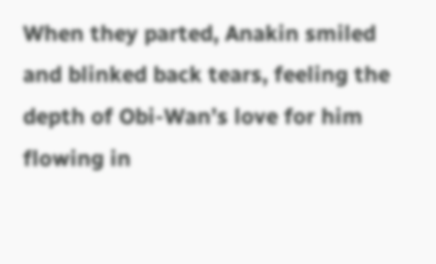When they parted, Anakin smiled and blinked back tears, feeling the depth of Obi-Wan’s love for him flowing in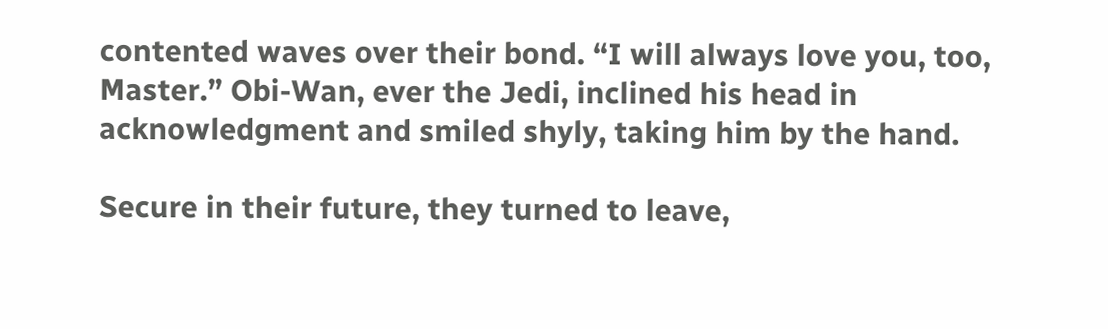contented waves over their bond. “I will always love you, too, Master.” Obi-Wan, ever the Jedi, inclined his head in acknowledgment and smiled shyly, taking him by the hand.

Secure in their future, they turned to leave,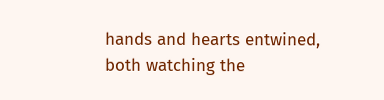hands and hearts entwined, both watching the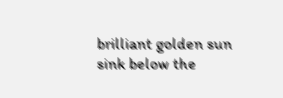brilliant golden sun sink below the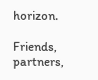horizon.

Friends, partners,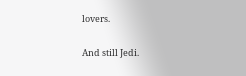lovers.

And still Jedi.